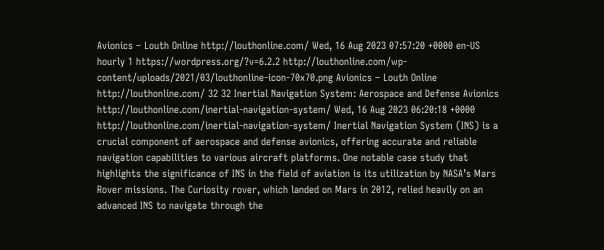Avionics – Louth Online http://louthonline.com/ Wed, 16 Aug 2023 07:57:20 +0000 en-US hourly 1 https://wordpress.org/?v=6.2.2 http://louthonline.com/wp-content/uploads/2021/03/louthonline-icon-70x70.png Avionics – Louth Online http://louthonline.com/ 32 32 Inertial Navigation System: Aerospace and Defense Avionics http://louthonline.com/inertial-navigation-system/ Wed, 16 Aug 2023 06:20:18 +0000 http://louthonline.com/inertial-navigation-system/ Inertial Navigation System (INS) is a crucial component of aerospace and defense avionics, offering accurate and reliable navigation capabilities to various aircraft platforms. One notable case study that highlights the significance of INS in the field of aviation is its utilization by NASA’s Mars Rover missions. The Curiosity rover, which landed on Mars in 2012, relied heavily on an advanced INS to navigate through the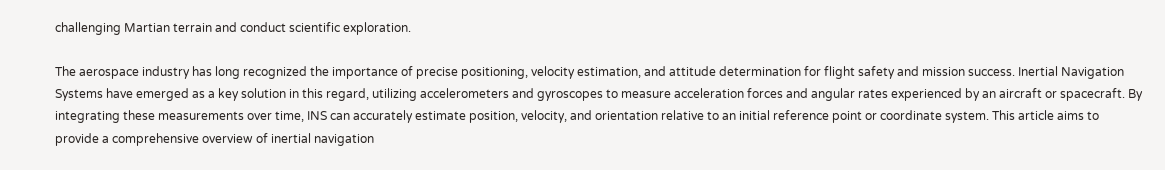challenging Martian terrain and conduct scientific exploration.

The aerospace industry has long recognized the importance of precise positioning, velocity estimation, and attitude determination for flight safety and mission success. Inertial Navigation Systems have emerged as a key solution in this regard, utilizing accelerometers and gyroscopes to measure acceleration forces and angular rates experienced by an aircraft or spacecraft. By integrating these measurements over time, INS can accurately estimate position, velocity, and orientation relative to an initial reference point or coordinate system. This article aims to provide a comprehensive overview of inertial navigation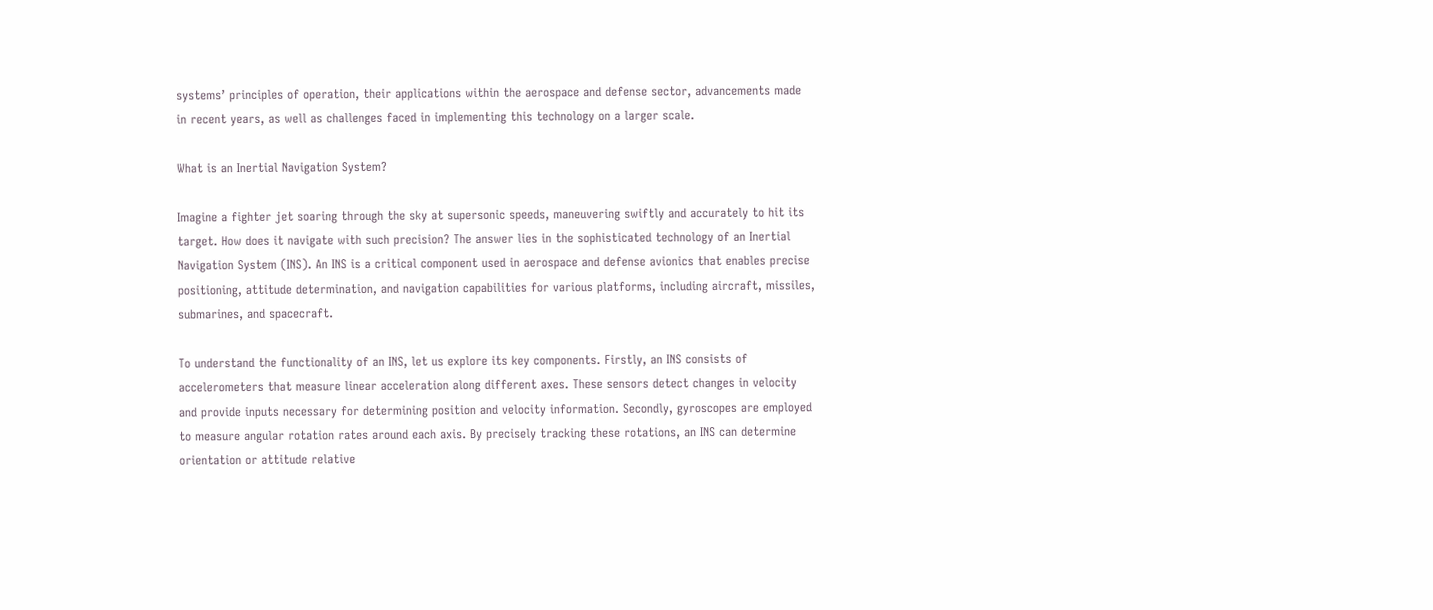systems’ principles of operation, their applications within the aerospace and defense sector, advancements made in recent years, as well as challenges faced in implementing this technology on a larger scale.

What is an Inertial Navigation System?

Imagine a fighter jet soaring through the sky at supersonic speeds, maneuvering swiftly and accurately to hit its target. How does it navigate with such precision? The answer lies in the sophisticated technology of an Inertial Navigation System (INS). An INS is a critical component used in aerospace and defense avionics that enables precise positioning, attitude determination, and navigation capabilities for various platforms, including aircraft, missiles, submarines, and spacecraft.

To understand the functionality of an INS, let us explore its key components. Firstly, an INS consists of accelerometers that measure linear acceleration along different axes. These sensors detect changes in velocity and provide inputs necessary for determining position and velocity information. Secondly, gyroscopes are employed to measure angular rotation rates around each axis. By precisely tracking these rotations, an INS can determine orientation or attitude relative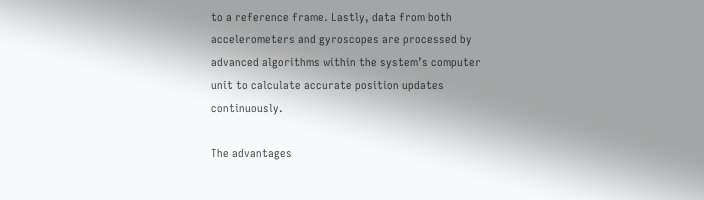to a reference frame. Lastly, data from both accelerometers and gyroscopes are processed by advanced algorithms within the system’s computer unit to calculate accurate position updates continuously.

The advantages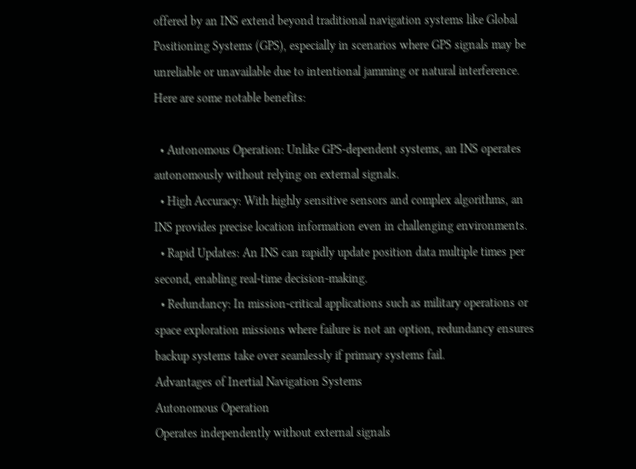offered by an INS extend beyond traditional navigation systems like Global Positioning Systems (GPS), especially in scenarios where GPS signals may be unreliable or unavailable due to intentional jamming or natural interference. Here are some notable benefits:

  • Autonomous Operation: Unlike GPS-dependent systems, an INS operates autonomously without relying on external signals.
  • High Accuracy: With highly sensitive sensors and complex algorithms, an INS provides precise location information even in challenging environments.
  • Rapid Updates: An INS can rapidly update position data multiple times per second, enabling real-time decision-making.
  • Redundancy: In mission-critical applications such as military operations or space exploration missions where failure is not an option, redundancy ensures backup systems take over seamlessly if primary systems fail.
Advantages of Inertial Navigation Systems
Autonomous Operation
Operates independently without external signals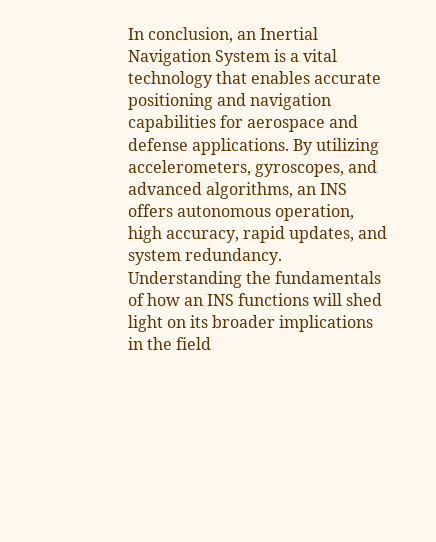In conclusion, an Inertial Navigation System is a vital technology that enables accurate positioning and navigation capabilities for aerospace and defense applications. By utilizing accelerometers, gyroscopes, and advanced algorithms, an INS offers autonomous operation, high accuracy, rapid updates, and system redundancy. Understanding the fundamentals of how an INS functions will shed light on its broader implications in the field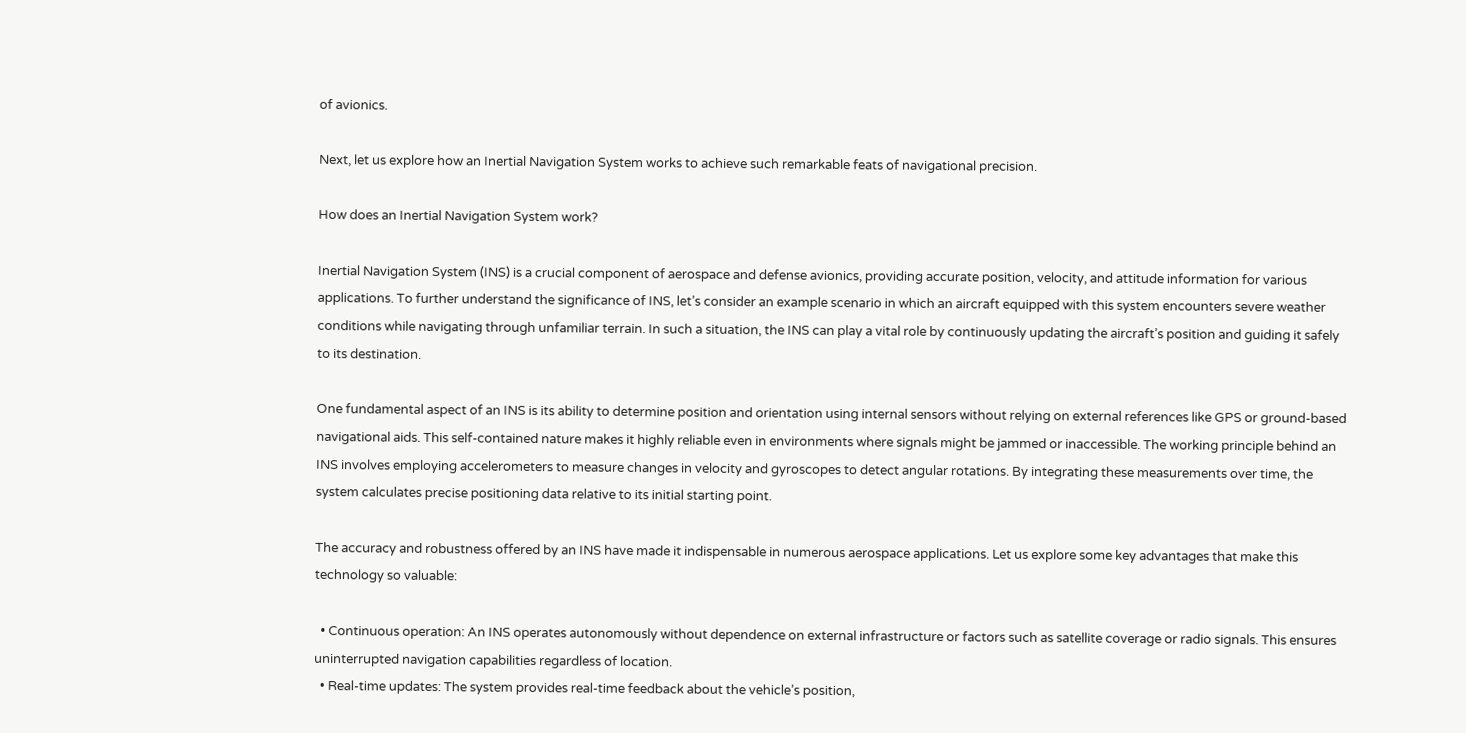of avionics.

Next, let us explore how an Inertial Navigation System works to achieve such remarkable feats of navigational precision.

How does an Inertial Navigation System work?

Inertial Navigation System (INS) is a crucial component of aerospace and defense avionics, providing accurate position, velocity, and attitude information for various applications. To further understand the significance of INS, let’s consider an example scenario in which an aircraft equipped with this system encounters severe weather conditions while navigating through unfamiliar terrain. In such a situation, the INS can play a vital role by continuously updating the aircraft’s position and guiding it safely to its destination.

One fundamental aspect of an INS is its ability to determine position and orientation using internal sensors without relying on external references like GPS or ground-based navigational aids. This self-contained nature makes it highly reliable even in environments where signals might be jammed or inaccessible. The working principle behind an INS involves employing accelerometers to measure changes in velocity and gyroscopes to detect angular rotations. By integrating these measurements over time, the system calculates precise positioning data relative to its initial starting point.

The accuracy and robustness offered by an INS have made it indispensable in numerous aerospace applications. Let us explore some key advantages that make this technology so valuable:

  • Continuous operation: An INS operates autonomously without dependence on external infrastructure or factors such as satellite coverage or radio signals. This ensures uninterrupted navigation capabilities regardless of location.
  • Real-time updates: The system provides real-time feedback about the vehicle’s position,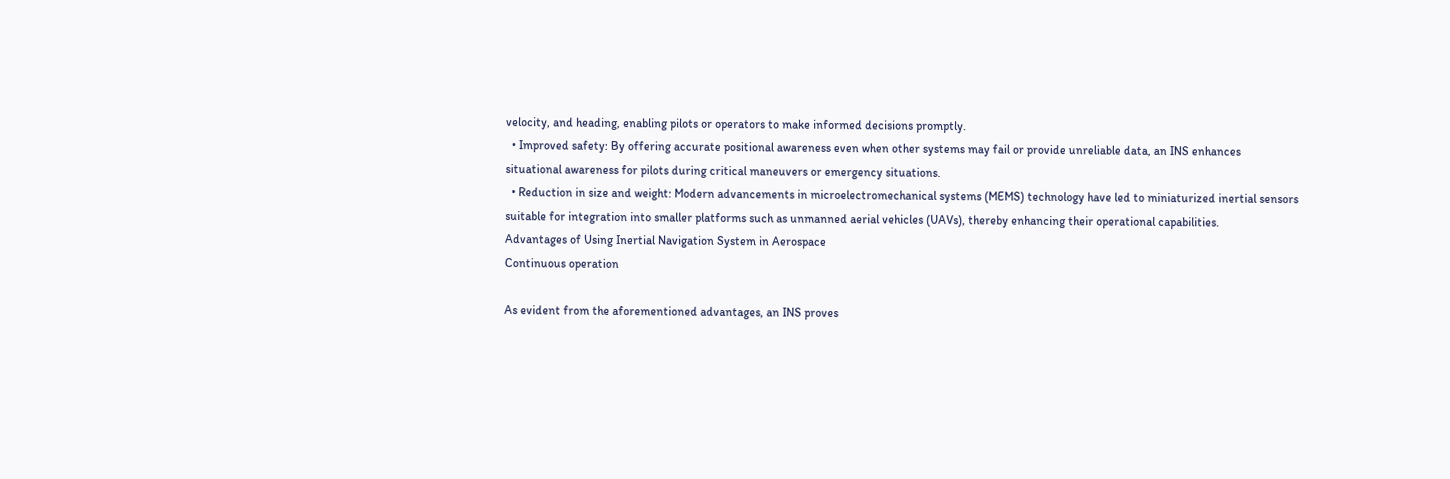velocity, and heading, enabling pilots or operators to make informed decisions promptly.
  • Improved safety: By offering accurate positional awareness even when other systems may fail or provide unreliable data, an INS enhances situational awareness for pilots during critical maneuvers or emergency situations.
  • Reduction in size and weight: Modern advancements in microelectromechanical systems (MEMS) technology have led to miniaturized inertial sensors suitable for integration into smaller platforms such as unmanned aerial vehicles (UAVs), thereby enhancing their operational capabilities.
Advantages of Using Inertial Navigation System in Aerospace
Continuous operation

As evident from the aforementioned advantages, an INS proves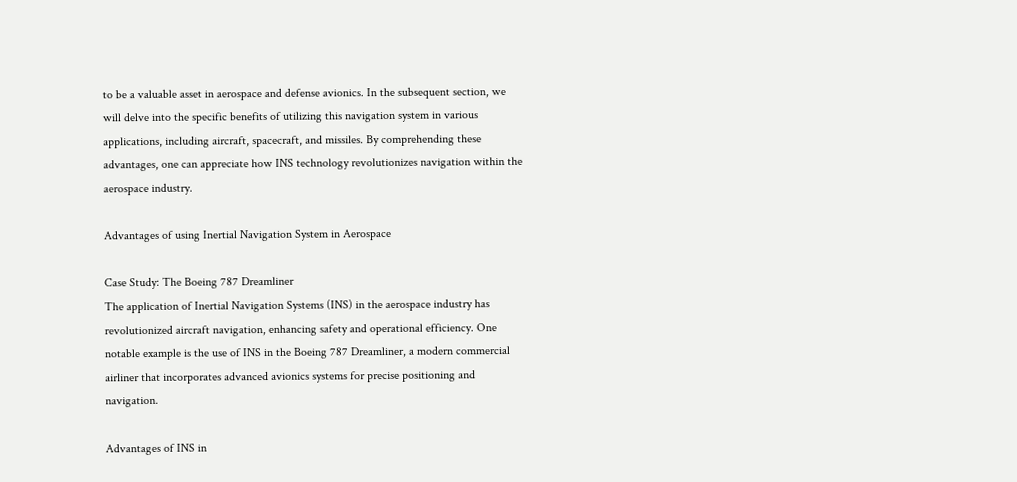to be a valuable asset in aerospace and defense avionics. In the subsequent section, we will delve into the specific benefits of utilizing this navigation system in various applications, including aircraft, spacecraft, and missiles. By comprehending these advantages, one can appreciate how INS technology revolutionizes navigation within the aerospace industry.

Advantages of using Inertial Navigation System in Aerospace

Case Study: The Boeing 787 Dreamliner
The application of Inertial Navigation Systems (INS) in the aerospace industry has revolutionized aircraft navigation, enhancing safety and operational efficiency. One notable example is the use of INS in the Boeing 787 Dreamliner, a modern commercial airliner that incorporates advanced avionics systems for precise positioning and navigation.

Advantages of INS in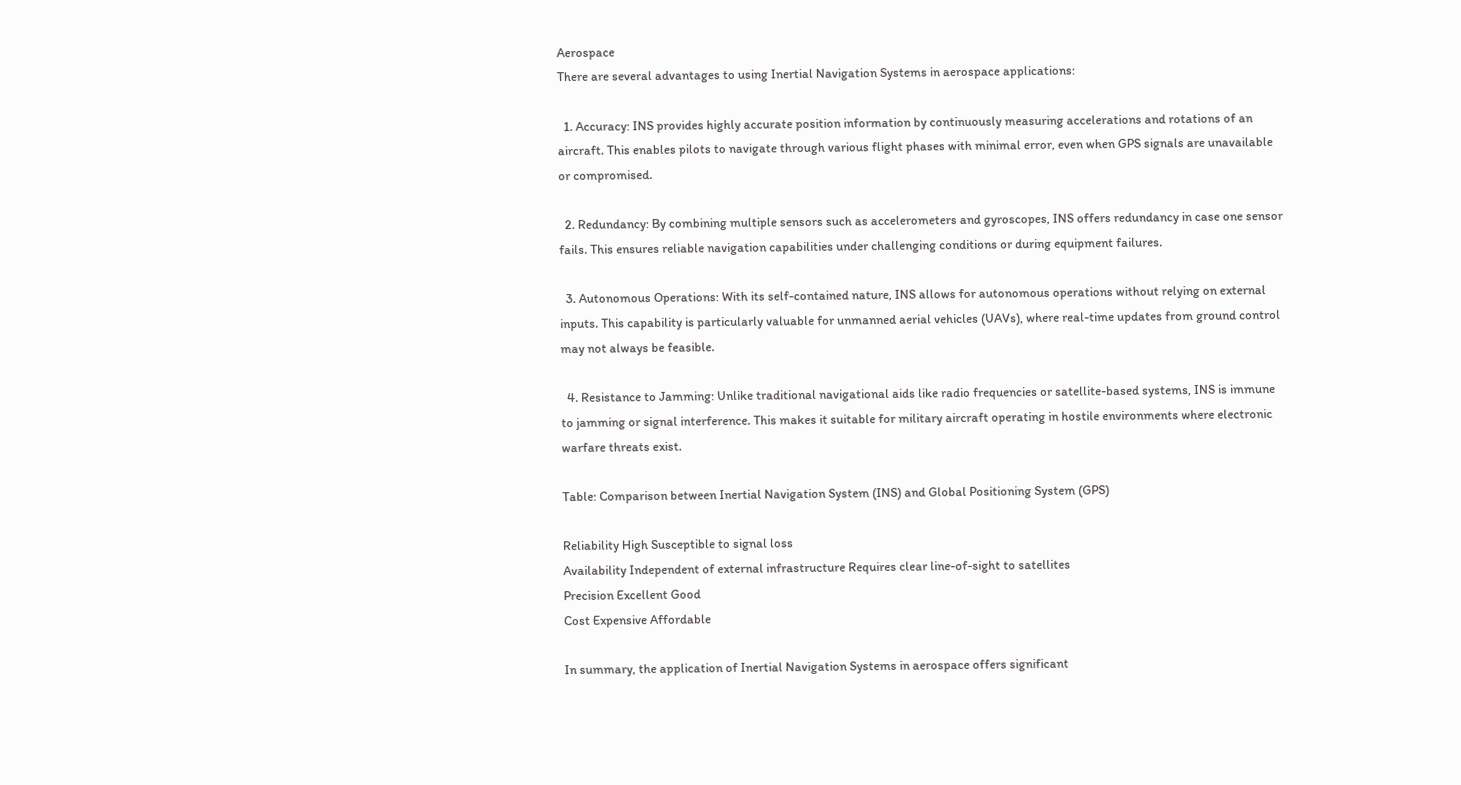Aerospace
There are several advantages to using Inertial Navigation Systems in aerospace applications:

  1. Accuracy: INS provides highly accurate position information by continuously measuring accelerations and rotations of an aircraft. This enables pilots to navigate through various flight phases with minimal error, even when GPS signals are unavailable or compromised.

  2. Redundancy: By combining multiple sensors such as accelerometers and gyroscopes, INS offers redundancy in case one sensor fails. This ensures reliable navigation capabilities under challenging conditions or during equipment failures.

  3. Autonomous Operations: With its self-contained nature, INS allows for autonomous operations without relying on external inputs. This capability is particularly valuable for unmanned aerial vehicles (UAVs), where real-time updates from ground control may not always be feasible.

  4. Resistance to Jamming: Unlike traditional navigational aids like radio frequencies or satellite-based systems, INS is immune to jamming or signal interference. This makes it suitable for military aircraft operating in hostile environments where electronic warfare threats exist.

Table: Comparison between Inertial Navigation System (INS) and Global Positioning System (GPS)

Reliability High Susceptible to signal loss
Availability Independent of external infrastructure Requires clear line-of-sight to satellites
Precision Excellent Good
Cost Expensive Affordable

In summary, the application of Inertial Navigation Systems in aerospace offers significant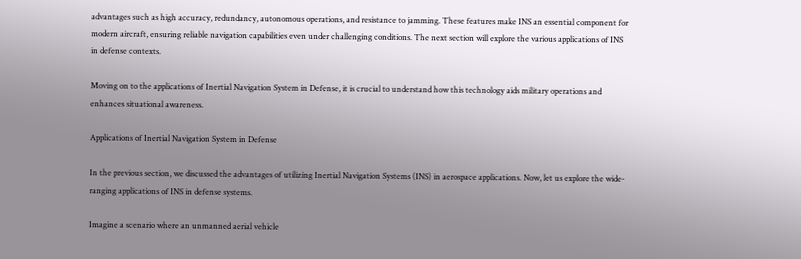advantages such as high accuracy, redundancy, autonomous operations, and resistance to jamming. These features make INS an essential component for modern aircraft, ensuring reliable navigation capabilities even under challenging conditions. The next section will explore the various applications of INS in defense contexts.

Moving on to the applications of Inertial Navigation System in Defense, it is crucial to understand how this technology aids military operations and enhances situational awareness.

Applications of Inertial Navigation System in Defense

In the previous section, we discussed the advantages of utilizing Inertial Navigation Systems (INS) in aerospace applications. Now, let us explore the wide-ranging applications of INS in defense systems.

Imagine a scenario where an unmanned aerial vehicle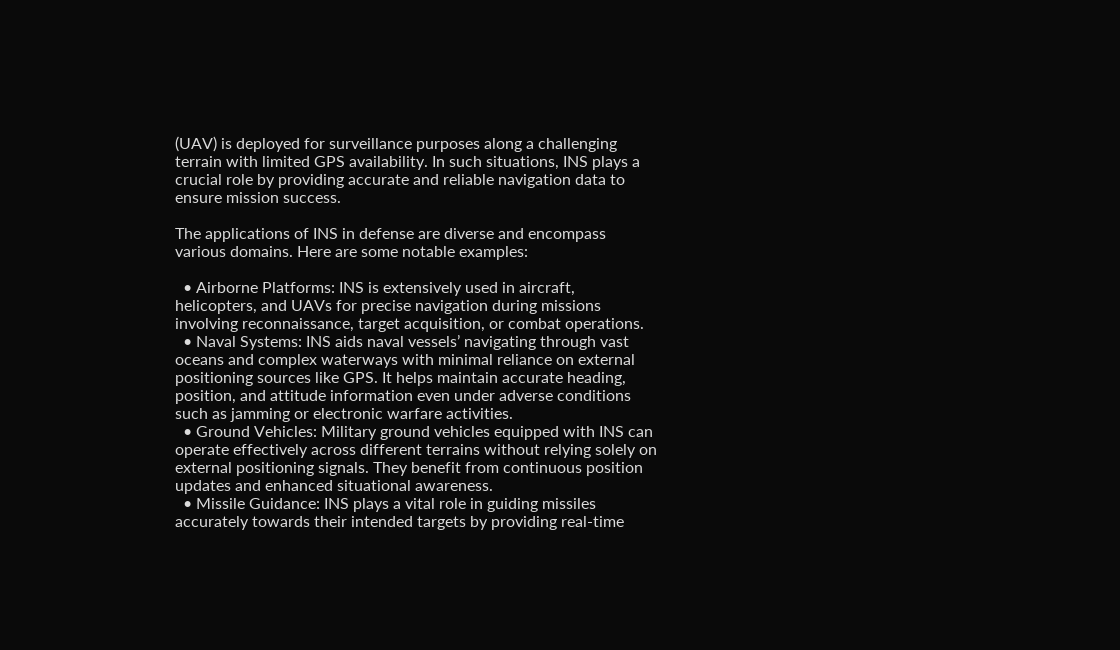(UAV) is deployed for surveillance purposes along a challenging terrain with limited GPS availability. In such situations, INS plays a crucial role by providing accurate and reliable navigation data to ensure mission success.

The applications of INS in defense are diverse and encompass various domains. Here are some notable examples:

  • Airborne Platforms: INS is extensively used in aircraft, helicopters, and UAVs for precise navigation during missions involving reconnaissance, target acquisition, or combat operations.
  • Naval Systems: INS aids naval vessels’ navigating through vast oceans and complex waterways with minimal reliance on external positioning sources like GPS. It helps maintain accurate heading, position, and attitude information even under adverse conditions such as jamming or electronic warfare activities.
  • Ground Vehicles: Military ground vehicles equipped with INS can operate effectively across different terrains without relying solely on external positioning signals. They benefit from continuous position updates and enhanced situational awareness.
  • Missile Guidance: INS plays a vital role in guiding missiles accurately towards their intended targets by providing real-time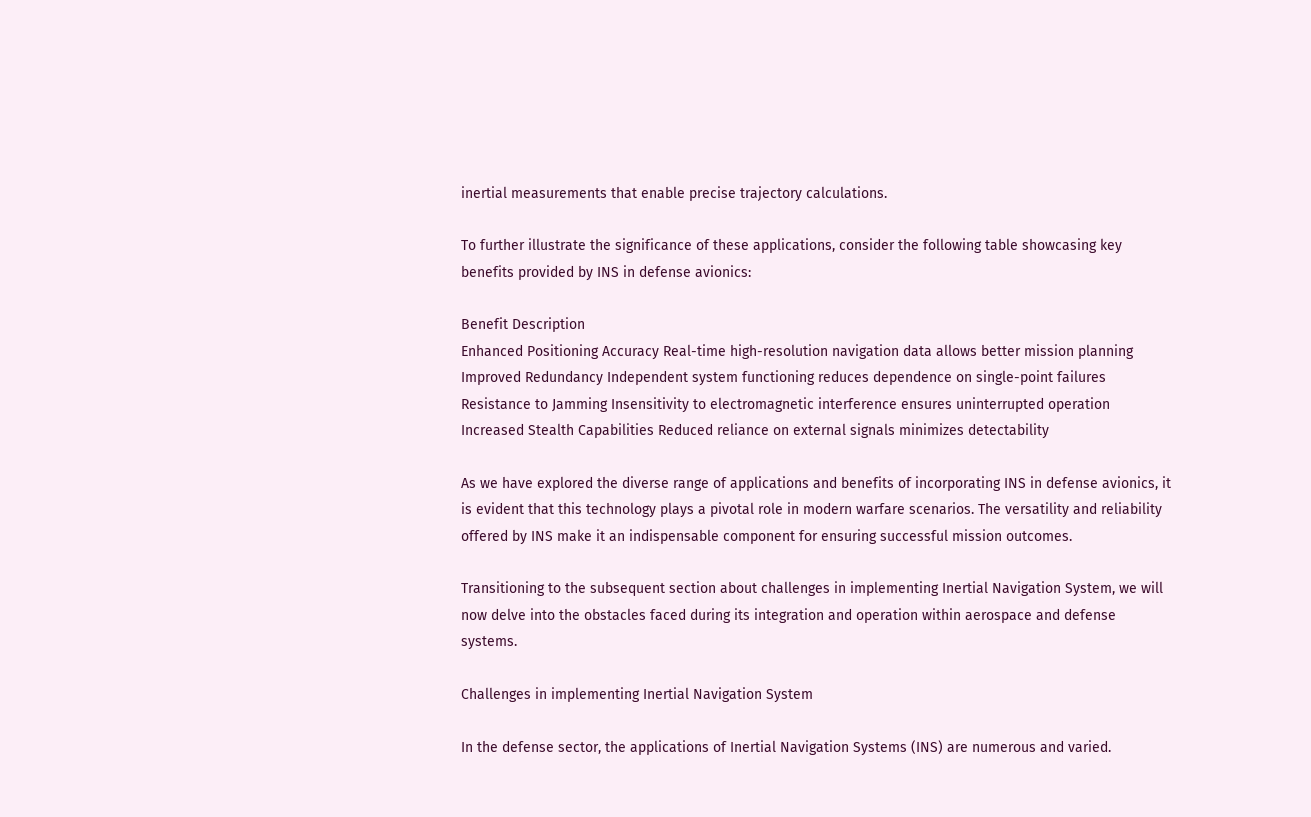inertial measurements that enable precise trajectory calculations.

To further illustrate the significance of these applications, consider the following table showcasing key benefits provided by INS in defense avionics:

Benefit Description
Enhanced Positioning Accuracy Real-time high-resolution navigation data allows better mission planning
Improved Redundancy Independent system functioning reduces dependence on single-point failures
Resistance to Jamming Insensitivity to electromagnetic interference ensures uninterrupted operation
Increased Stealth Capabilities Reduced reliance on external signals minimizes detectability

As we have explored the diverse range of applications and benefits of incorporating INS in defense avionics, it is evident that this technology plays a pivotal role in modern warfare scenarios. The versatility and reliability offered by INS make it an indispensable component for ensuring successful mission outcomes.

Transitioning to the subsequent section about challenges in implementing Inertial Navigation System, we will now delve into the obstacles faced during its integration and operation within aerospace and defense systems.

Challenges in implementing Inertial Navigation System

In the defense sector, the applications of Inertial Navigation Systems (INS) are numerous and varied.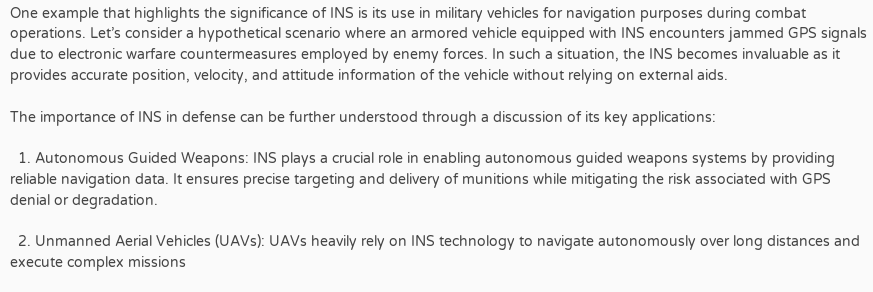One example that highlights the significance of INS is its use in military vehicles for navigation purposes during combat operations. Let’s consider a hypothetical scenario where an armored vehicle equipped with INS encounters jammed GPS signals due to electronic warfare countermeasures employed by enemy forces. In such a situation, the INS becomes invaluable as it provides accurate position, velocity, and attitude information of the vehicle without relying on external aids.

The importance of INS in defense can be further understood through a discussion of its key applications:

  1. Autonomous Guided Weapons: INS plays a crucial role in enabling autonomous guided weapons systems by providing reliable navigation data. It ensures precise targeting and delivery of munitions while mitigating the risk associated with GPS denial or degradation.

  2. Unmanned Aerial Vehicles (UAVs): UAVs heavily rely on INS technology to navigate autonomously over long distances and execute complex missions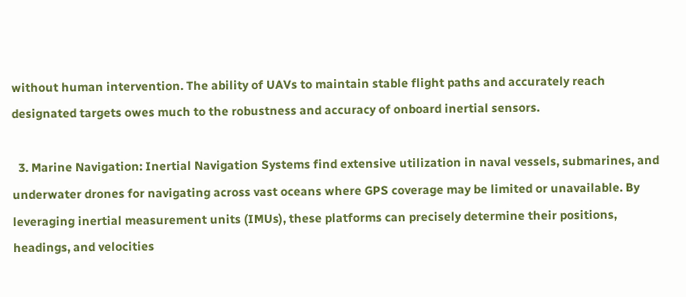without human intervention. The ability of UAVs to maintain stable flight paths and accurately reach designated targets owes much to the robustness and accuracy of onboard inertial sensors.

  3. Marine Navigation: Inertial Navigation Systems find extensive utilization in naval vessels, submarines, and underwater drones for navigating across vast oceans where GPS coverage may be limited or unavailable. By leveraging inertial measurement units (IMUs), these platforms can precisely determine their positions, headings, and velocities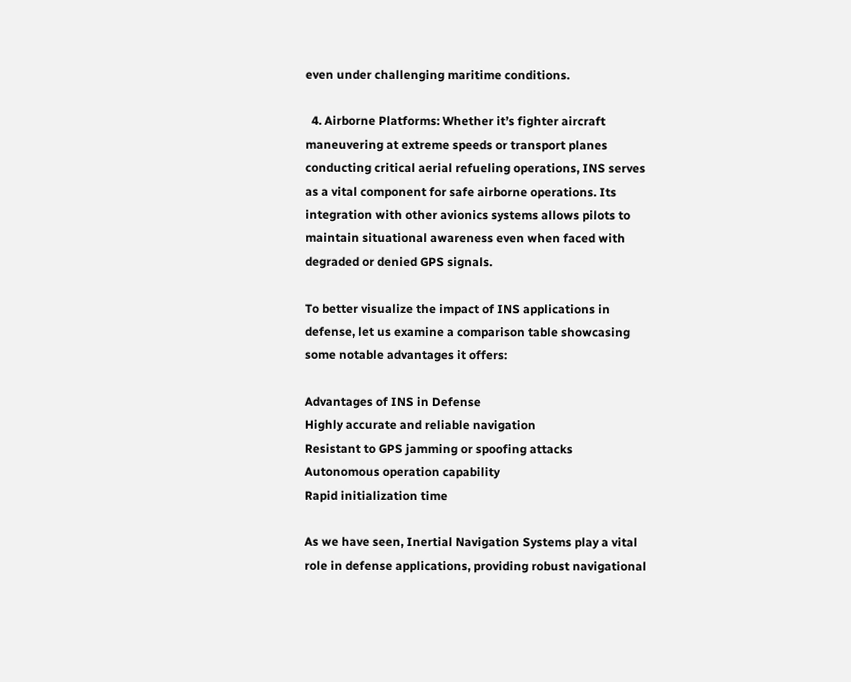even under challenging maritime conditions.

  4. Airborne Platforms: Whether it’s fighter aircraft maneuvering at extreme speeds or transport planes conducting critical aerial refueling operations, INS serves as a vital component for safe airborne operations. Its integration with other avionics systems allows pilots to maintain situational awareness even when faced with degraded or denied GPS signals.

To better visualize the impact of INS applications in defense, let us examine a comparison table showcasing some notable advantages it offers:

Advantages of INS in Defense
Highly accurate and reliable navigation
Resistant to GPS jamming or spoofing attacks
Autonomous operation capability
Rapid initialization time

As we have seen, Inertial Navigation Systems play a vital role in defense applications, providing robust navigational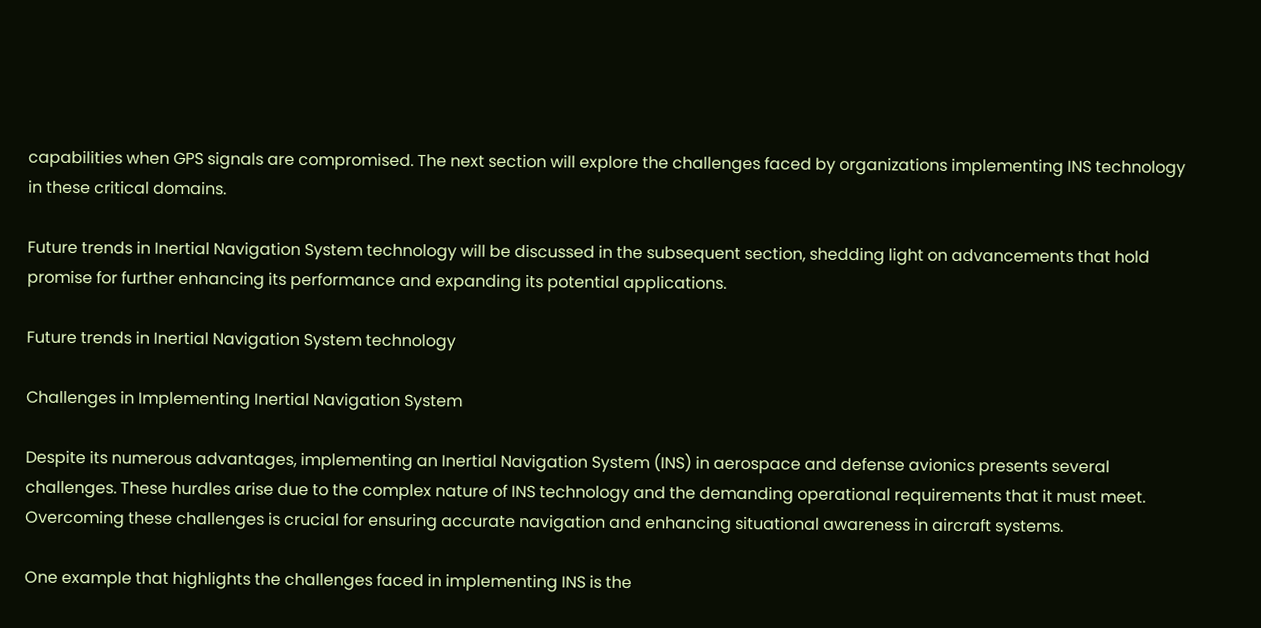capabilities when GPS signals are compromised. The next section will explore the challenges faced by organizations implementing INS technology in these critical domains.

Future trends in Inertial Navigation System technology will be discussed in the subsequent section, shedding light on advancements that hold promise for further enhancing its performance and expanding its potential applications.

Future trends in Inertial Navigation System technology

Challenges in Implementing Inertial Navigation System

Despite its numerous advantages, implementing an Inertial Navigation System (INS) in aerospace and defense avionics presents several challenges. These hurdles arise due to the complex nature of INS technology and the demanding operational requirements that it must meet. Overcoming these challenges is crucial for ensuring accurate navigation and enhancing situational awareness in aircraft systems.

One example that highlights the challenges faced in implementing INS is the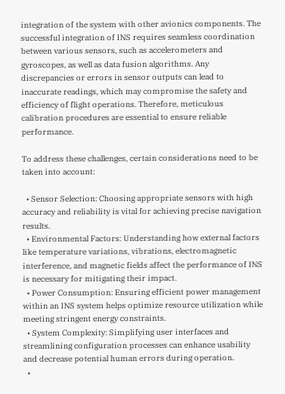integration of the system with other avionics components. The successful integration of INS requires seamless coordination between various sensors, such as accelerometers and gyroscopes, as well as data fusion algorithms. Any discrepancies or errors in sensor outputs can lead to inaccurate readings, which may compromise the safety and efficiency of flight operations. Therefore, meticulous calibration procedures are essential to ensure reliable performance.

To address these challenges, certain considerations need to be taken into account:

  • Sensor Selection: Choosing appropriate sensors with high accuracy and reliability is vital for achieving precise navigation results.
  • Environmental Factors: Understanding how external factors like temperature variations, vibrations, electromagnetic interference, and magnetic fields affect the performance of INS is necessary for mitigating their impact.
  • Power Consumption: Ensuring efficient power management within an INS system helps optimize resource utilization while meeting stringent energy constraints.
  • System Complexity: Simplifying user interfaces and streamlining configuration processes can enhance usability and decrease potential human errors during operation.
  •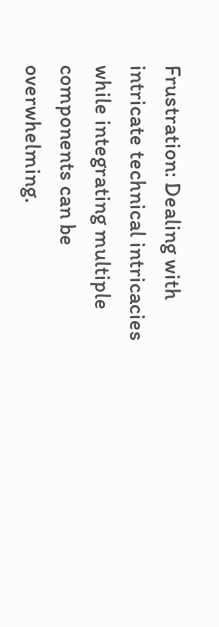Frustration: Dealing with intricate technical intricacies while integrating multiple components can be overwhelming.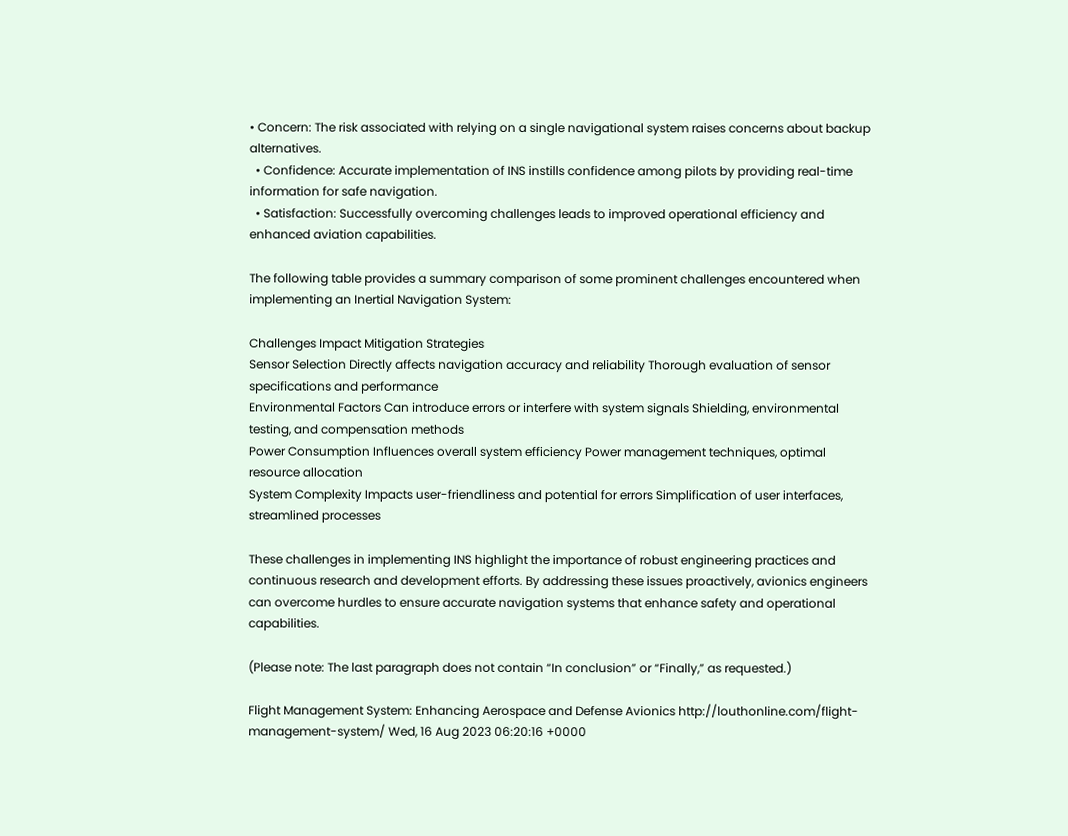• Concern: The risk associated with relying on a single navigational system raises concerns about backup alternatives.
  • Confidence: Accurate implementation of INS instills confidence among pilots by providing real-time information for safe navigation.
  • Satisfaction: Successfully overcoming challenges leads to improved operational efficiency and enhanced aviation capabilities.

The following table provides a summary comparison of some prominent challenges encountered when implementing an Inertial Navigation System:

Challenges Impact Mitigation Strategies
Sensor Selection Directly affects navigation accuracy and reliability Thorough evaluation of sensor specifications and performance
Environmental Factors Can introduce errors or interfere with system signals Shielding, environmental testing, and compensation methods
Power Consumption Influences overall system efficiency Power management techniques, optimal resource allocation
System Complexity Impacts user-friendliness and potential for errors Simplification of user interfaces, streamlined processes

These challenges in implementing INS highlight the importance of robust engineering practices and continuous research and development efforts. By addressing these issues proactively, avionics engineers can overcome hurdles to ensure accurate navigation systems that enhance safety and operational capabilities.

(Please note: The last paragraph does not contain “In conclusion” or “Finally,” as requested.)

Flight Management System: Enhancing Aerospace and Defense Avionics http://louthonline.com/flight-management-system/ Wed, 16 Aug 2023 06:20:16 +0000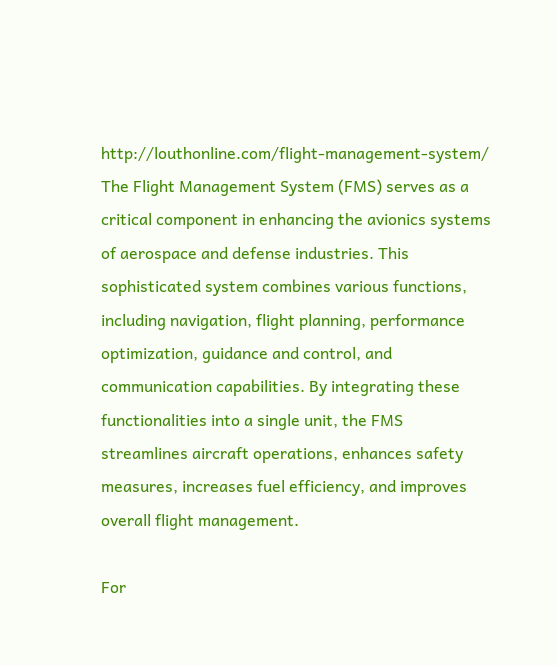http://louthonline.com/flight-management-system/ The Flight Management System (FMS) serves as a critical component in enhancing the avionics systems of aerospace and defense industries. This sophisticated system combines various functions, including navigation, flight planning, performance optimization, guidance and control, and communication capabilities. By integrating these functionalities into a single unit, the FMS streamlines aircraft operations, enhances safety measures, increases fuel efficiency, and improves overall flight management.

For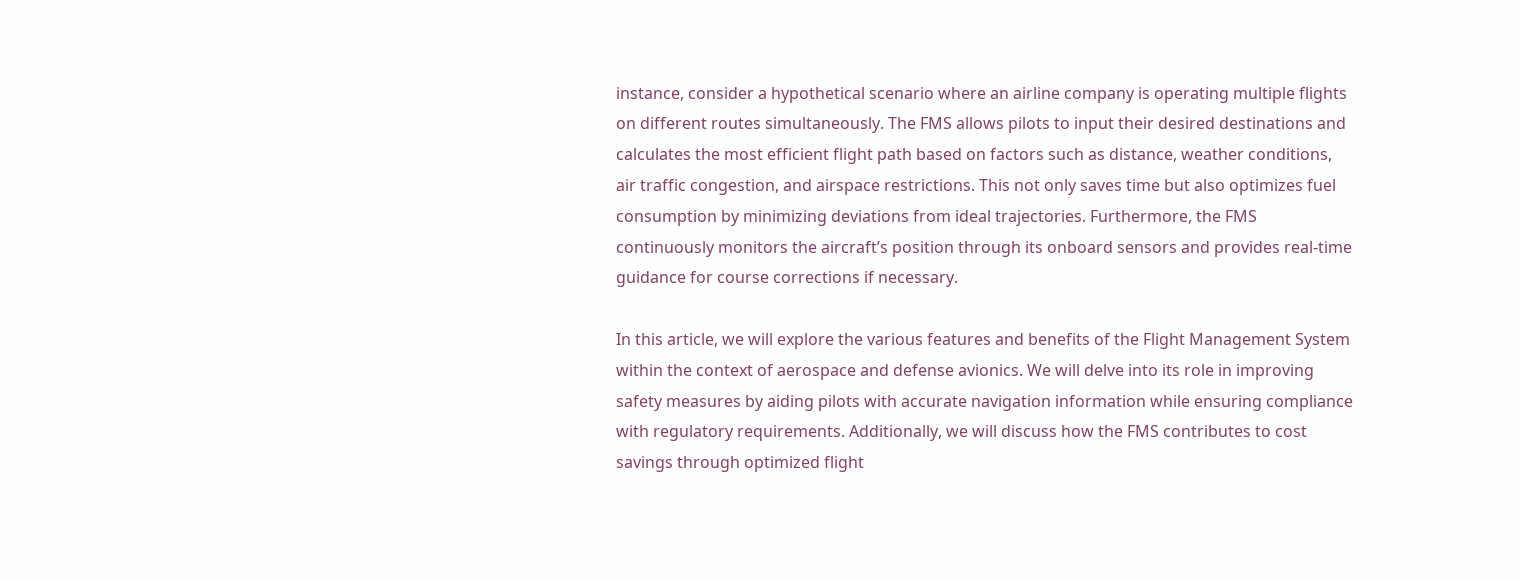instance, consider a hypothetical scenario where an airline company is operating multiple flights on different routes simultaneously. The FMS allows pilots to input their desired destinations and calculates the most efficient flight path based on factors such as distance, weather conditions, air traffic congestion, and airspace restrictions. This not only saves time but also optimizes fuel consumption by minimizing deviations from ideal trajectories. Furthermore, the FMS continuously monitors the aircraft’s position through its onboard sensors and provides real-time guidance for course corrections if necessary.

In this article, we will explore the various features and benefits of the Flight Management System within the context of aerospace and defense avionics. We will delve into its role in improving safety measures by aiding pilots with accurate navigation information while ensuring compliance with regulatory requirements. Additionally, we will discuss how the FMS contributes to cost savings through optimized flight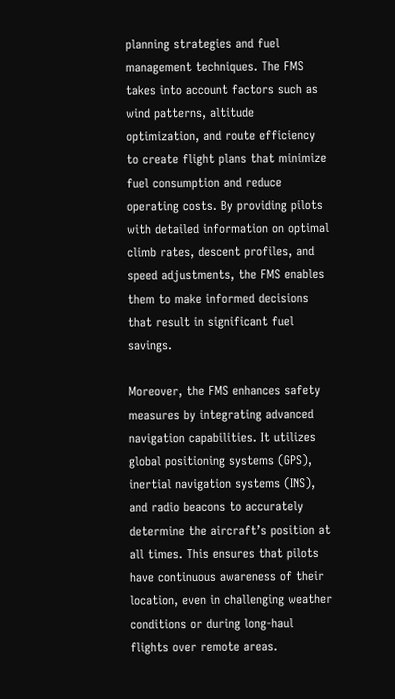planning strategies and fuel management techniques. The FMS takes into account factors such as wind patterns, altitude optimization, and route efficiency to create flight plans that minimize fuel consumption and reduce operating costs. By providing pilots with detailed information on optimal climb rates, descent profiles, and speed adjustments, the FMS enables them to make informed decisions that result in significant fuel savings.

Moreover, the FMS enhances safety measures by integrating advanced navigation capabilities. It utilizes global positioning systems (GPS), inertial navigation systems (INS), and radio beacons to accurately determine the aircraft’s position at all times. This ensures that pilots have continuous awareness of their location, even in challenging weather conditions or during long-haul flights over remote areas.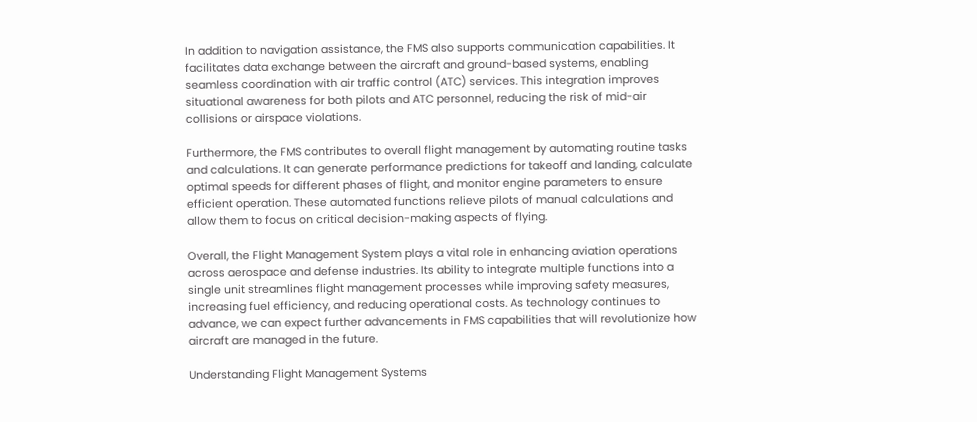In addition to navigation assistance, the FMS also supports communication capabilities. It facilitates data exchange between the aircraft and ground-based systems, enabling seamless coordination with air traffic control (ATC) services. This integration improves situational awareness for both pilots and ATC personnel, reducing the risk of mid-air collisions or airspace violations.

Furthermore, the FMS contributes to overall flight management by automating routine tasks and calculations. It can generate performance predictions for takeoff and landing, calculate optimal speeds for different phases of flight, and monitor engine parameters to ensure efficient operation. These automated functions relieve pilots of manual calculations and allow them to focus on critical decision-making aspects of flying.

Overall, the Flight Management System plays a vital role in enhancing aviation operations across aerospace and defense industries. Its ability to integrate multiple functions into a single unit streamlines flight management processes while improving safety measures, increasing fuel efficiency, and reducing operational costs. As technology continues to advance, we can expect further advancements in FMS capabilities that will revolutionize how aircraft are managed in the future.

Understanding Flight Management Systems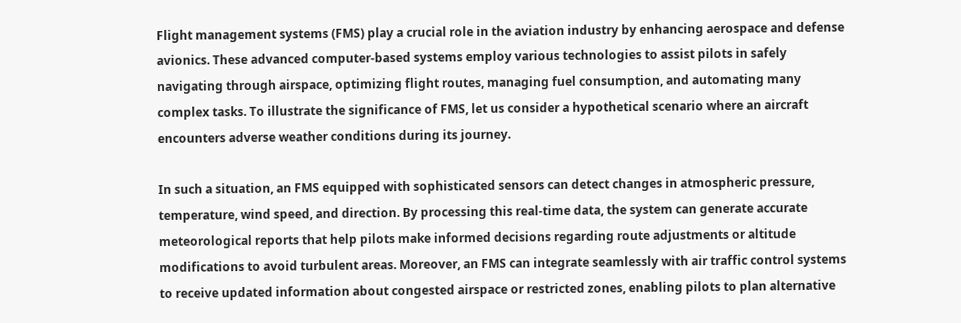Flight management systems (FMS) play a crucial role in the aviation industry by enhancing aerospace and defense avionics. These advanced computer-based systems employ various technologies to assist pilots in safely navigating through airspace, optimizing flight routes, managing fuel consumption, and automating many complex tasks. To illustrate the significance of FMS, let us consider a hypothetical scenario where an aircraft encounters adverse weather conditions during its journey.

In such a situation, an FMS equipped with sophisticated sensors can detect changes in atmospheric pressure, temperature, wind speed, and direction. By processing this real-time data, the system can generate accurate meteorological reports that help pilots make informed decisions regarding route adjustments or altitude modifications to avoid turbulent areas. Moreover, an FMS can integrate seamlessly with air traffic control systems to receive updated information about congested airspace or restricted zones, enabling pilots to plan alternative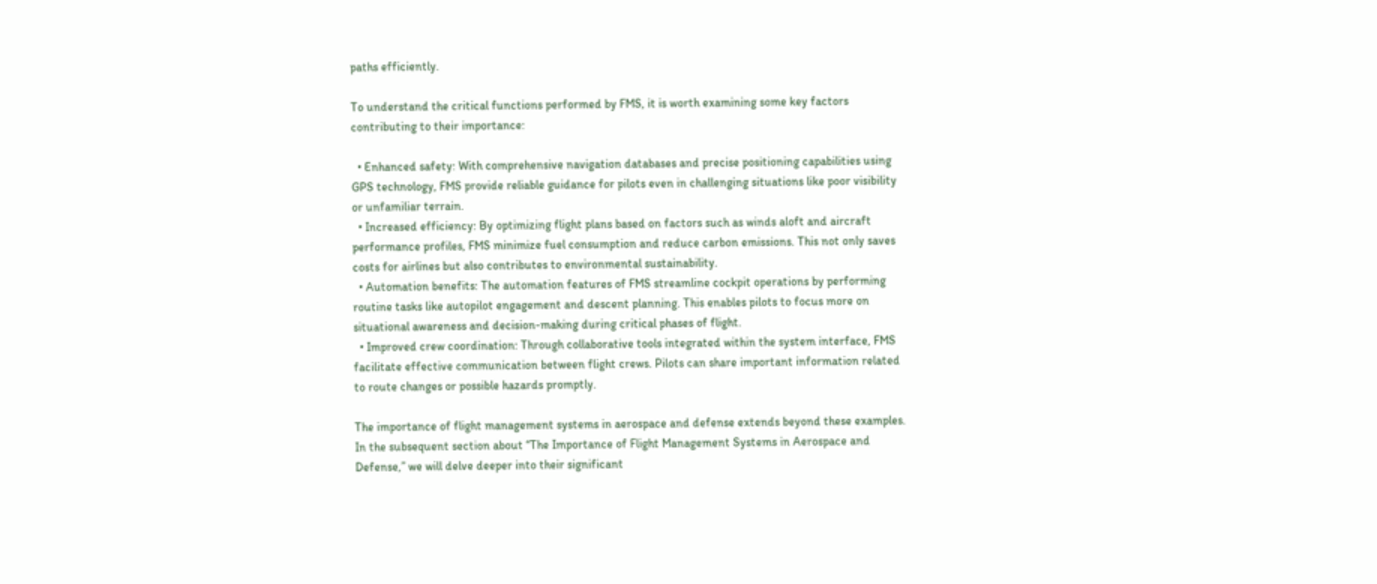paths efficiently.

To understand the critical functions performed by FMS, it is worth examining some key factors contributing to their importance:

  • Enhanced safety: With comprehensive navigation databases and precise positioning capabilities using GPS technology, FMS provide reliable guidance for pilots even in challenging situations like poor visibility or unfamiliar terrain.
  • Increased efficiency: By optimizing flight plans based on factors such as winds aloft and aircraft performance profiles, FMS minimize fuel consumption and reduce carbon emissions. This not only saves costs for airlines but also contributes to environmental sustainability.
  • Automation benefits: The automation features of FMS streamline cockpit operations by performing routine tasks like autopilot engagement and descent planning. This enables pilots to focus more on situational awareness and decision-making during critical phases of flight.
  • Improved crew coordination: Through collaborative tools integrated within the system interface, FMS facilitate effective communication between flight crews. Pilots can share important information related to route changes or possible hazards promptly.

The importance of flight management systems in aerospace and defense extends beyond these examples. In the subsequent section about “The Importance of Flight Management Systems in Aerospace and Defense,” we will delve deeper into their significant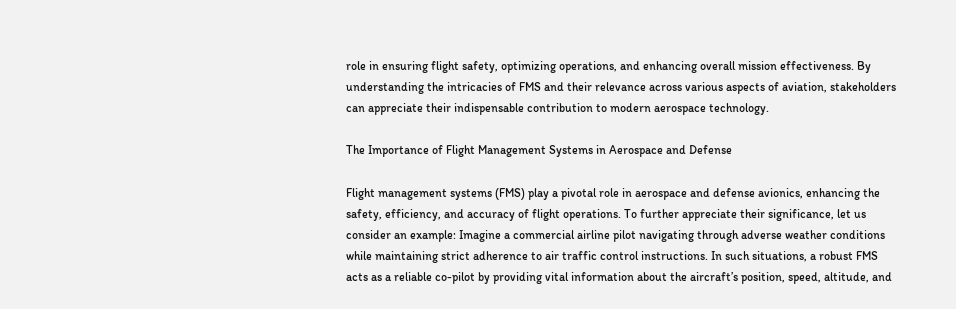role in ensuring flight safety, optimizing operations, and enhancing overall mission effectiveness. By understanding the intricacies of FMS and their relevance across various aspects of aviation, stakeholders can appreciate their indispensable contribution to modern aerospace technology.

The Importance of Flight Management Systems in Aerospace and Defense

Flight management systems (FMS) play a pivotal role in aerospace and defense avionics, enhancing the safety, efficiency, and accuracy of flight operations. To further appreciate their significance, let us consider an example: Imagine a commercial airline pilot navigating through adverse weather conditions while maintaining strict adherence to air traffic control instructions. In such situations, a robust FMS acts as a reliable co-pilot by providing vital information about the aircraft’s position, speed, altitude, and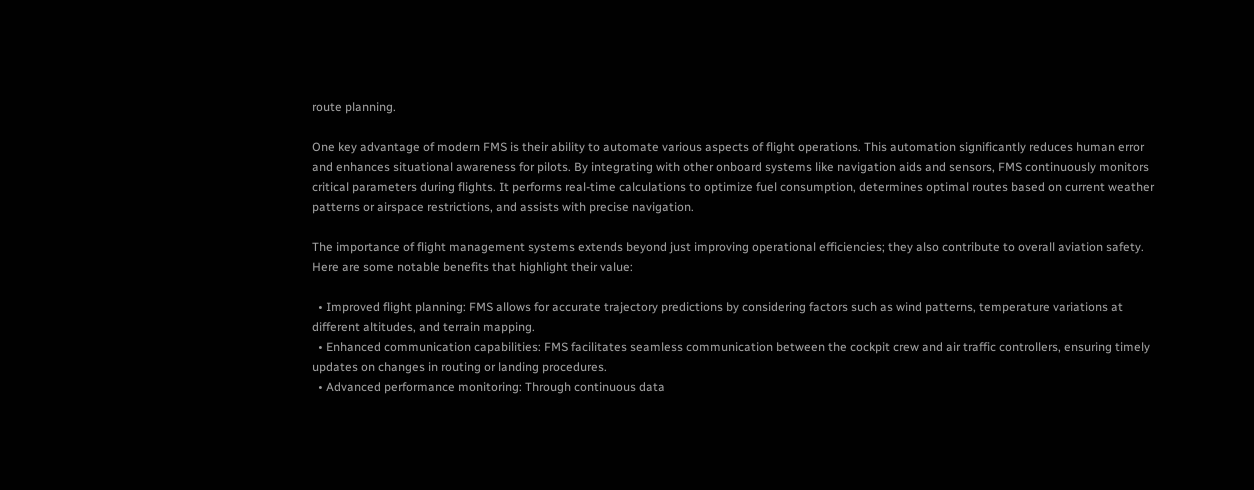route planning.

One key advantage of modern FMS is their ability to automate various aspects of flight operations. This automation significantly reduces human error and enhances situational awareness for pilots. By integrating with other onboard systems like navigation aids and sensors, FMS continuously monitors critical parameters during flights. It performs real-time calculations to optimize fuel consumption, determines optimal routes based on current weather patterns or airspace restrictions, and assists with precise navigation.

The importance of flight management systems extends beyond just improving operational efficiencies; they also contribute to overall aviation safety. Here are some notable benefits that highlight their value:

  • Improved flight planning: FMS allows for accurate trajectory predictions by considering factors such as wind patterns, temperature variations at different altitudes, and terrain mapping.
  • Enhanced communication capabilities: FMS facilitates seamless communication between the cockpit crew and air traffic controllers, ensuring timely updates on changes in routing or landing procedures.
  • Advanced performance monitoring: Through continuous data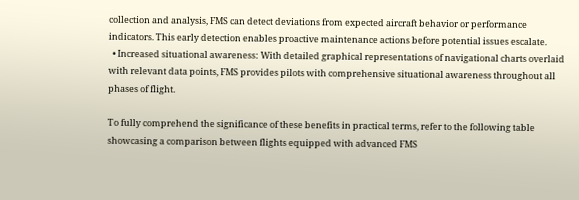collection and analysis, FMS can detect deviations from expected aircraft behavior or performance indicators. This early detection enables proactive maintenance actions before potential issues escalate.
  • Increased situational awareness: With detailed graphical representations of navigational charts overlaid with relevant data points, FMS provides pilots with comprehensive situational awareness throughout all phases of flight.

To fully comprehend the significance of these benefits in practical terms, refer to the following table showcasing a comparison between flights equipped with advanced FMS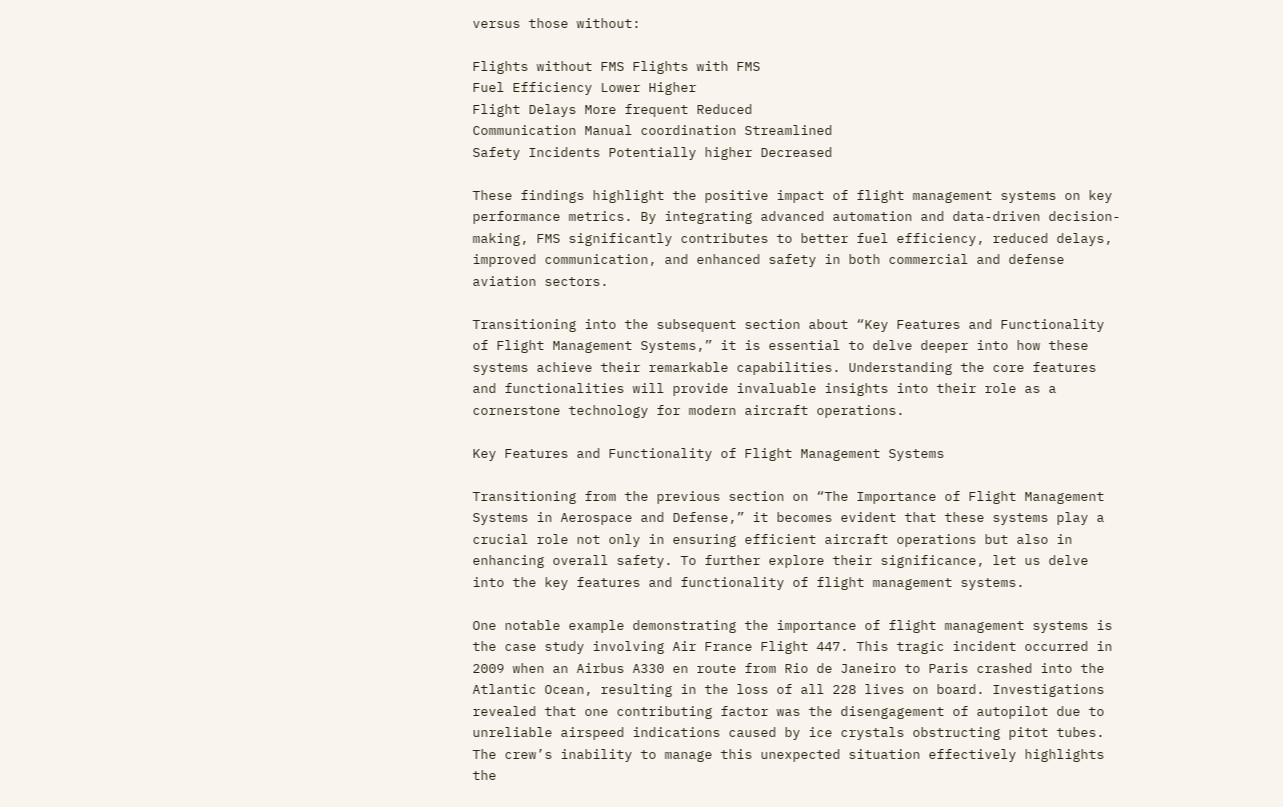versus those without:

Flights without FMS Flights with FMS
Fuel Efficiency Lower Higher
Flight Delays More frequent Reduced
Communication Manual coordination Streamlined
Safety Incidents Potentially higher Decreased

These findings highlight the positive impact of flight management systems on key performance metrics. By integrating advanced automation and data-driven decision-making, FMS significantly contributes to better fuel efficiency, reduced delays, improved communication, and enhanced safety in both commercial and defense aviation sectors.

Transitioning into the subsequent section about “Key Features and Functionality of Flight Management Systems,” it is essential to delve deeper into how these systems achieve their remarkable capabilities. Understanding the core features and functionalities will provide invaluable insights into their role as a cornerstone technology for modern aircraft operations.

Key Features and Functionality of Flight Management Systems

Transitioning from the previous section on “The Importance of Flight Management Systems in Aerospace and Defense,” it becomes evident that these systems play a crucial role not only in ensuring efficient aircraft operations but also in enhancing overall safety. To further explore their significance, let us delve into the key features and functionality of flight management systems.

One notable example demonstrating the importance of flight management systems is the case study involving Air France Flight 447. This tragic incident occurred in 2009 when an Airbus A330 en route from Rio de Janeiro to Paris crashed into the Atlantic Ocean, resulting in the loss of all 228 lives on board. Investigations revealed that one contributing factor was the disengagement of autopilot due to unreliable airspeed indications caused by ice crystals obstructing pitot tubes. The crew’s inability to manage this unexpected situation effectively highlights the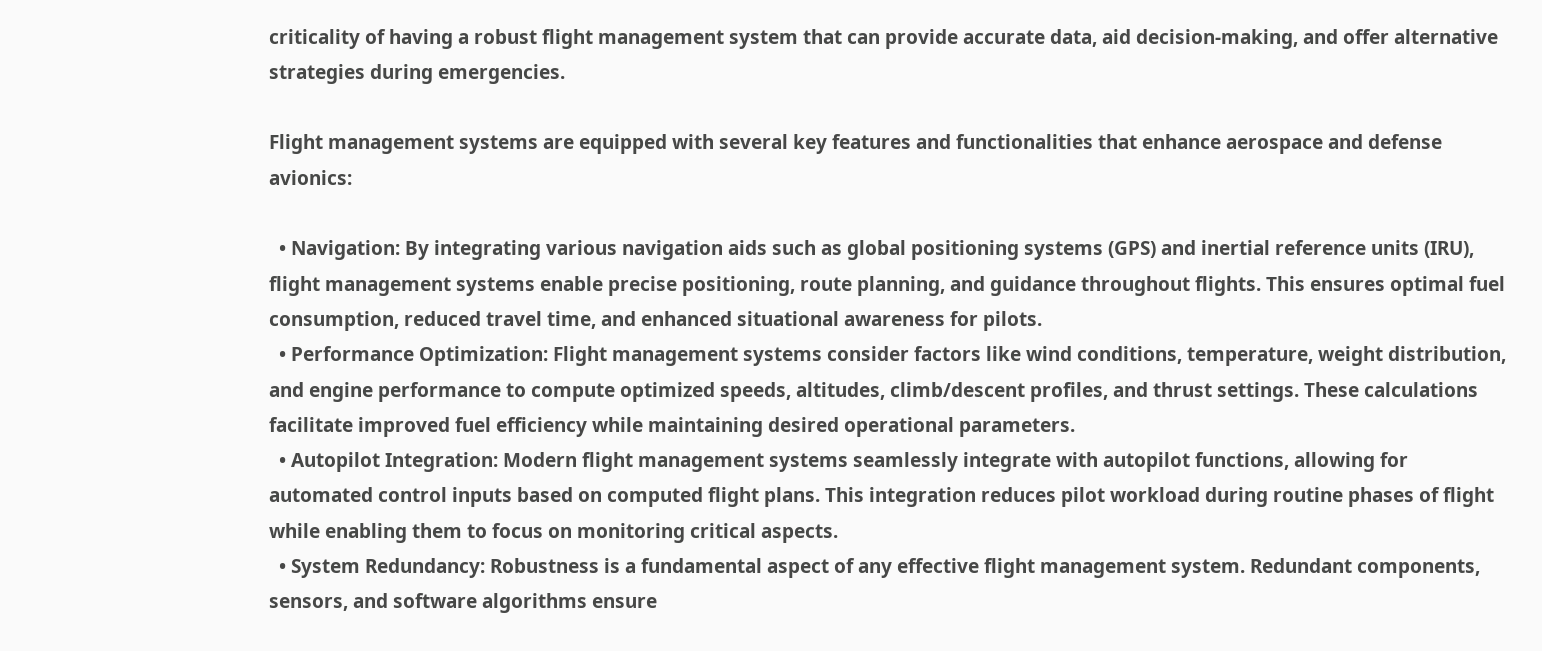criticality of having a robust flight management system that can provide accurate data, aid decision-making, and offer alternative strategies during emergencies.

Flight management systems are equipped with several key features and functionalities that enhance aerospace and defense avionics:

  • Navigation: By integrating various navigation aids such as global positioning systems (GPS) and inertial reference units (IRU), flight management systems enable precise positioning, route planning, and guidance throughout flights. This ensures optimal fuel consumption, reduced travel time, and enhanced situational awareness for pilots.
  • Performance Optimization: Flight management systems consider factors like wind conditions, temperature, weight distribution, and engine performance to compute optimized speeds, altitudes, climb/descent profiles, and thrust settings. These calculations facilitate improved fuel efficiency while maintaining desired operational parameters.
  • Autopilot Integration: Modern flight management systems seamlessly integrate with autopilot functions, allowing for automated control inputs based on computed flight plans. This integration reduces pilot workload during routine phases of flight while enabling them to focus on monitoring critical aspects.
  • System Redundancy: Robustness is a fundamental aspect of any effective flight management system. Redundant components, sensors, and software algorithms ensure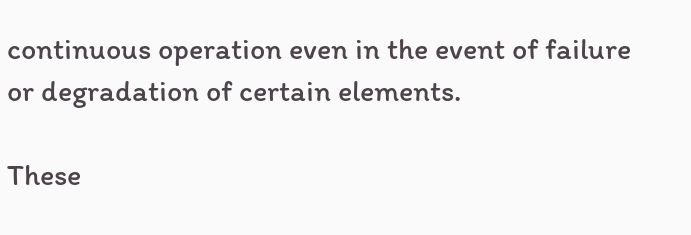continuous operation even in the event of failure or degradation of certain elements.

These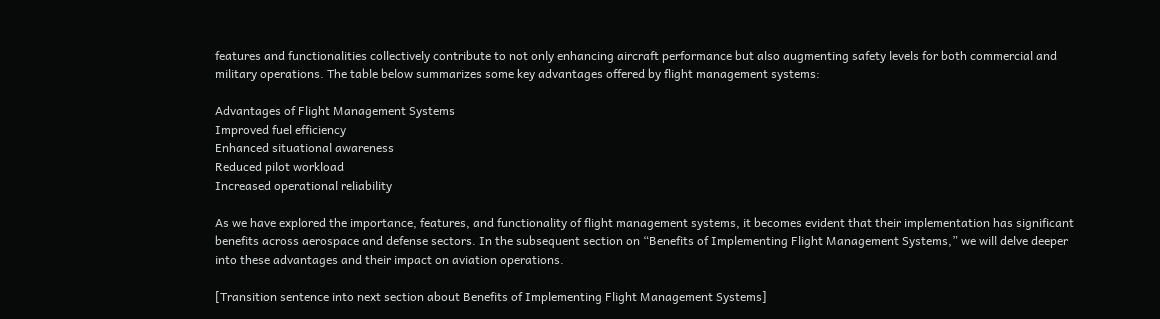features and functionalities collectively contribute to not only enhancing aircraft performance but also augmenting safety levels for both commercial and military operations. The table below summarizes some key advantages offered by flight management systems:

Advantages of Flight Management Systems
Improved fuel efficiency
Enhanced situational awareness
Reduced pilot workload
Increased operational reliability

As we have explored the importance, features, and functionality of flight management systems, it becomes evident that their implementation has significant benefits across aerospace and defense sectors. In the subsequent section on “Benefits of Implementing Flight Management Systems,” we will delve deeper into these advantages and their impact on aviation operations.

[Transition sentence into next section about Benefits of Implementing Flight Management Systems]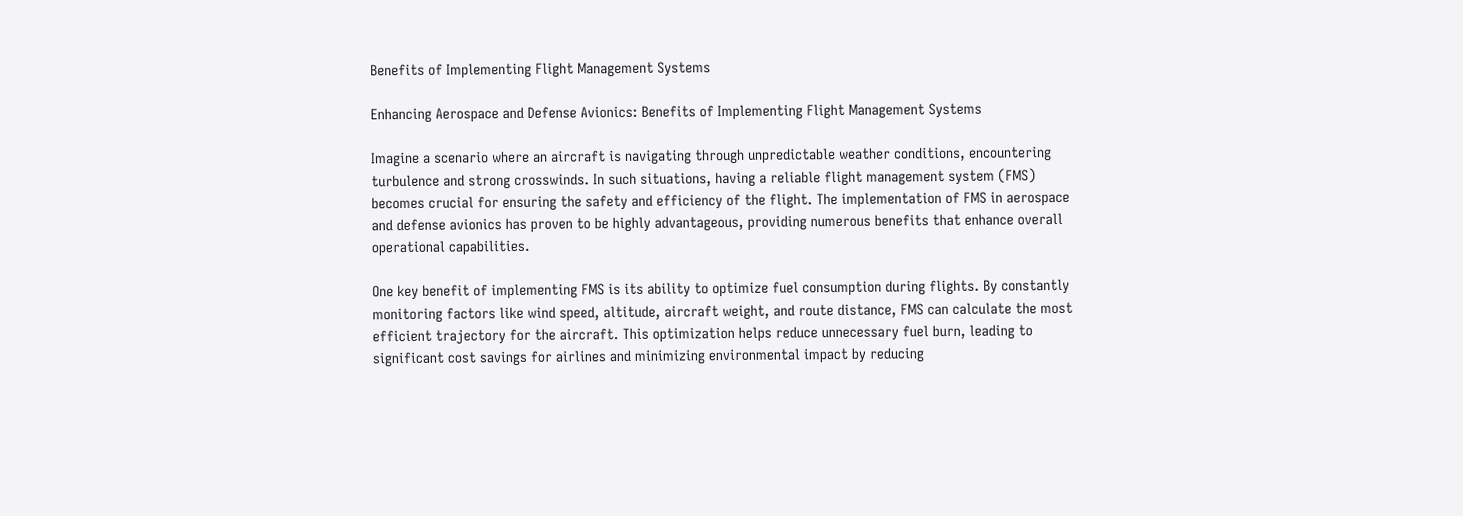Benefits of Implementing Flight Management Systems

Enhancing Aerospace and Defense Avionics: Benefits of Implementing Flight Management Systems

Imagine a scenario where an aircraft is navigating through unpredictable weather conditions, encountering turbulence and strong crosswinds. In such situations, having a reliable flight management system (FMS) becomes crucial for ensuring the safety and efficiency of the flight. The implementation of FMS in aerospace and defense avionics has proven to be highly advantageous, providing numerous benefits that enhance overall operational capabilities.

One key benefit of implementing FMS is its ability to optimize fuel consumption during flights. By constantly monitoring factors like wind speed, altitude, aircraft weight, and route distance, FMS can calculate the most efficient trajectory for the aircraft. This optimization helps reduce unnecessary fuel burn, leading to significant cost savings for airlines and minimizing environmental impact by reducing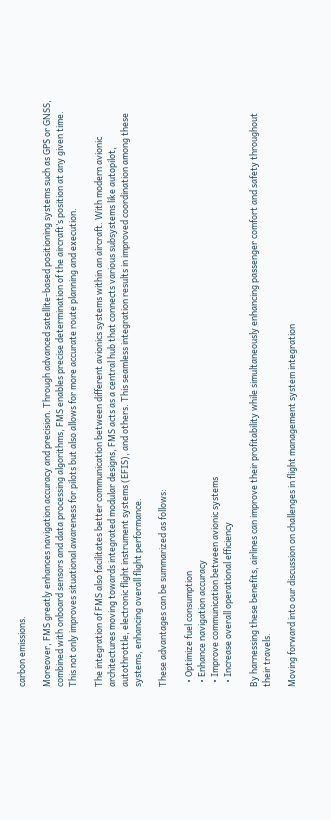carbon emissions.

Moreover, FMS greatly enhances navigation accuracy and precision. Through advanced satellite-based positioning systems such as GPS or GNSS, combined with onboard sensors and data processing algorithms, FMS enables precise determination of the aircraft’s position at any given time. This not only improves situational awareness for pilots but also allows for more accurate route planning and execution.

The integration of FMS also facilitates better communication between different avionics systems within an aircraft. With modern avionic architectures moving towards integrated modular designs, FMS acts as a central hub that connects various subsystems like autopilot, autothrottle, electronic flight instrument systems (EFIS), and others. This seamless integration results in improved coordination among these systems, enhancing overall flight performance.

These advantages can be summarized as follows:

  • Optimize fuel consumption
  • Enhance navigation accuracy
  • Improve communication between avionic systems
  • Increase overall operational efficiency

By harnessing these benefits, airlines can improve their profitability while simultaneously enhancing passenger comfort and safety throughout their travels.

Moving forward into our discussion on challenges in flight management system integration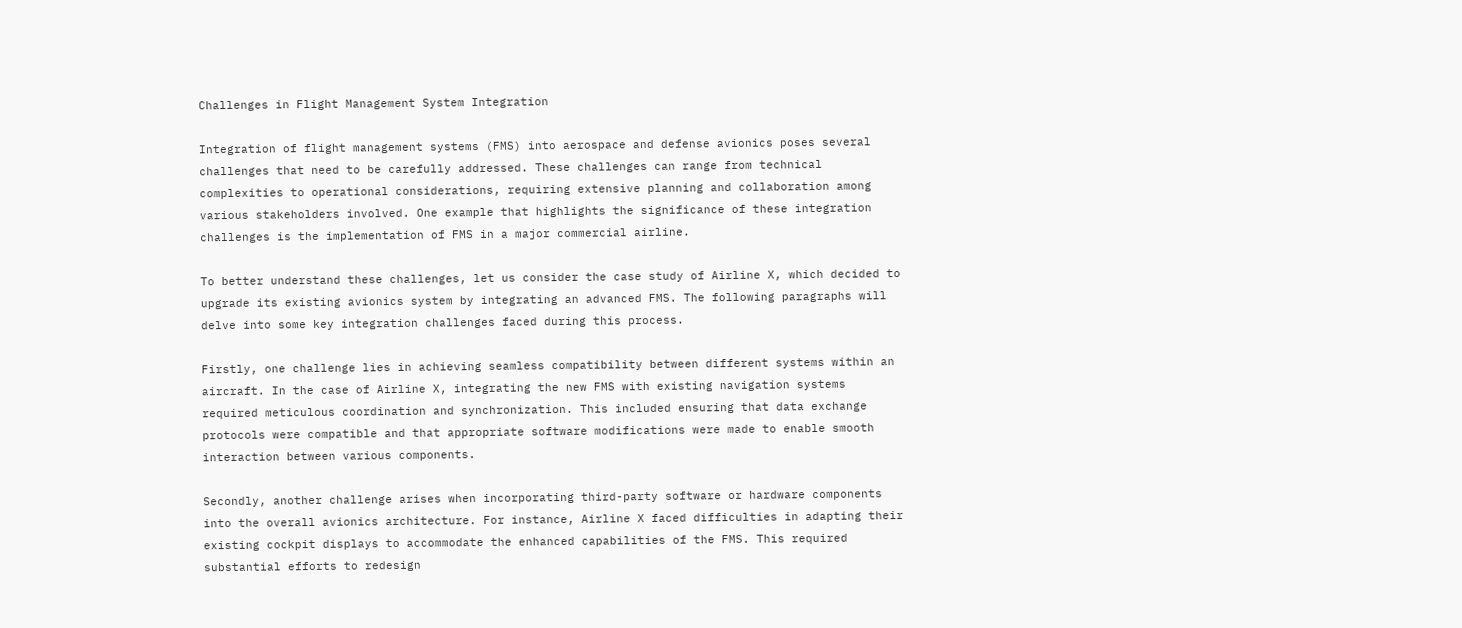Challenges in Flight Management System Integration

Integration of flight management systems (FMS) into aerospace and defense avionics poses several challenges that need to be carefully addressed. These challenges can range from technical complexities to operational considerations, requiring extensive planning and collaboration among various stakeholders involved. One example that highlights the significance of these integration challenges is the implementation of FMS in a major commercial airline.

To better understand these challenges, let us consider the case study of Airline X, which decided to upgrade its existing avionics system by integrating an advanced FMS. The following paragraphs will delve into some key integration challenges faced during this process.

Firstly, one challenge lies in achieving seamless compatibility between different systems within an aircraft. In the case of Airline X, integrating the new FMS with existing navigation systems required meticulous coordination and synchronization. This included ensuring that data exchange protocols were compatible and that appropriate software modifications were made to enable smooth interaction between various components.

Secondly, another challenge arises when incorporating third-party software or hardware components into the overall avionics architecture. For instance, Airline X faced difficulties in adapting their existing cockpit displays to accommodate the enhanced capabilities of the FMS. This required substantial efforts to redesign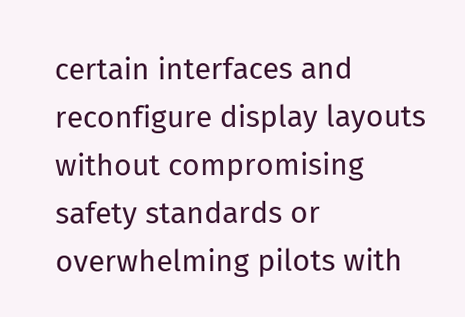certain interfaces and reconfigure display layouts without compromising safety standards or overwhelming pilots with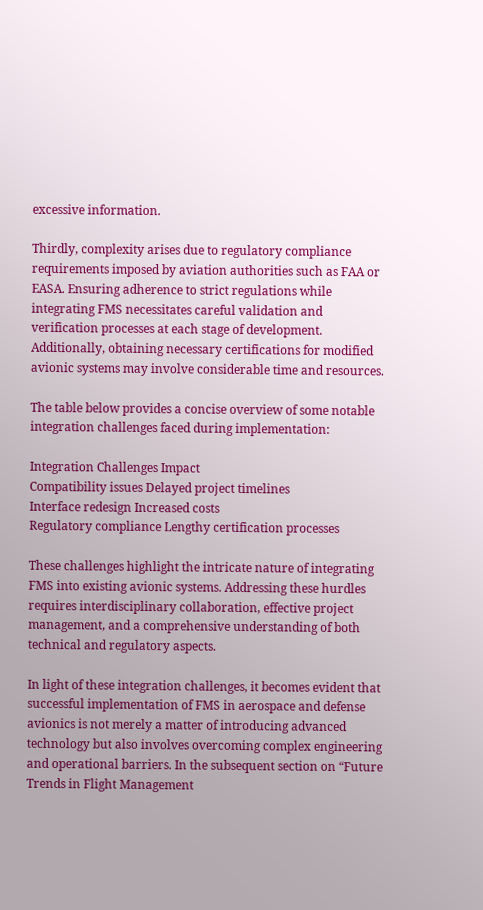excessive information.

Thirdly, complexity arises due to regulatory compliance requirements imposed by aviation authorities such as FAA or EASA. Ensuring adherence to strict regulations while integrating FMS necessitates careful validation and verification processes at each stage of development. Additionally, obtaining necessary certifications for modified avionic systems may involve considerable time and resources.

The table below provides a concise overview of some notable integration challenges faced during implementation:

Integration Challenges Impact
Compatibility issues Delayed project timelines
Interface redesign Increased costs
Regulatory compliance Lengthy certification processes

These challenges highlight the intricate nature of integrating FMS into existing avionic systems. Addressing these hurdles requires interdisciplinary collaboration, effective project management, and a comprehensive understanding of both technical and regulatory aspects.

In light of these integration challenges, it becomes evident that successful implementation of FMS in aerospace and defense avionics is not merely a matter of introducing advanced technology but also involves overcoming complex engineering and operational barriers. In the subsequent section on “Future Trends in Flight Management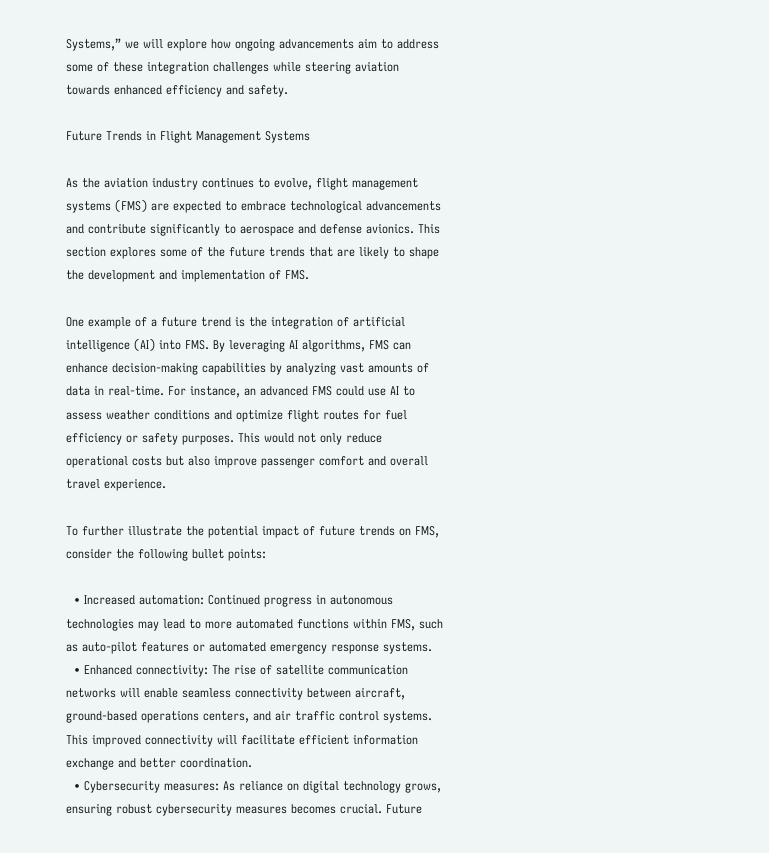Systems,” we will explore how ongoing advancements aim to address some of these integration challenges while steering aviation towards enhanced efficiency and safety.

Future Trends in Flight Management Systems

As the aviation industry continues to evolve, flight management systems (FMS) are expected to embrace technological advancements and contribute significantly to aerospace and defense avionics. This section explores some of the future trends that are likely to shape the development and implementation of FMS.

One example of a future trend is the integration of artificial intelligence (AI) into FMS. By leveraging AI algorithms, FMS can enhance decision-making capabilities by analyzing vast amounts of data in real-time. For instance, an advanced FMS could use AI to assess weather conditions and optimize flight routes for fuel efficiency or safety purposes. This would not only reduce operational costs but also improve passenger comfort and overall travel experience.

To further illustrate the potential impact of future trends on FMS, consider the following bullet points:

  • Increased automation: Continued progress in autonomous technologies may lead to more automated functions within FMS, such as auto-pilot features or automated emergency response systems.
  • Enhanced connectivity: The rise of satellite communication networks will enable seamless connectivity between aircraft, ground-based operations centers, and air traffic control systems. This improved connectivity will facilitate efficient information exchange and better coordination.
  • Cybersecurity measures: As reliance on digital technology grows, ensuring robust cybersecurity measures becomes crucial. Future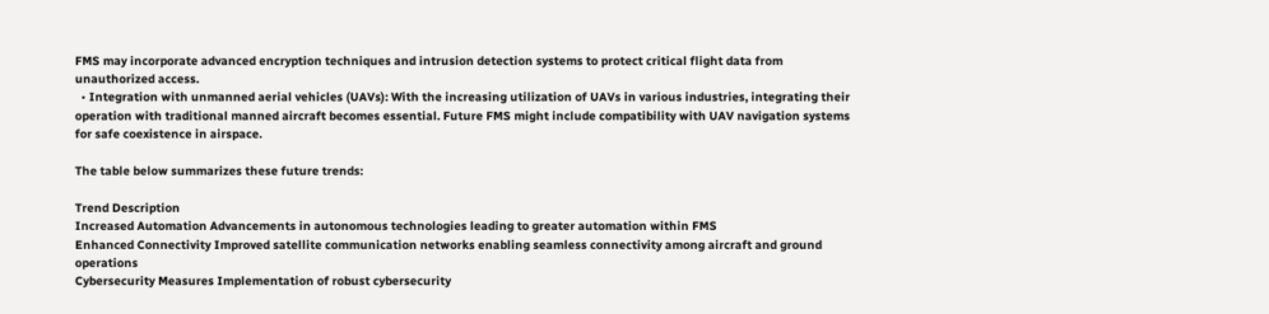FMS may incorporate advanced encryption techniques and intrusion detection systems to protect critical flight data from unauthorized access.
  • Integration with unmanned aerial vehicles (UAVs): With the increasing utilization of UAVs in various industries, integrating their operation with traditional manned aircraft becomes essential. Future FMS might include compatibility with UAV navigation systems for safe coexistence in airspace.

The table below summarizes these future trends:

Trend Description
Increased Automation Advancements in autonomous technologies leading to greater automation within FMS
Enhanced Connectivity Improved satellite communication networks enabling seamless connectivity among aircraft and ground operations
Cybersecurity Measures Implementation of robust cybersecurity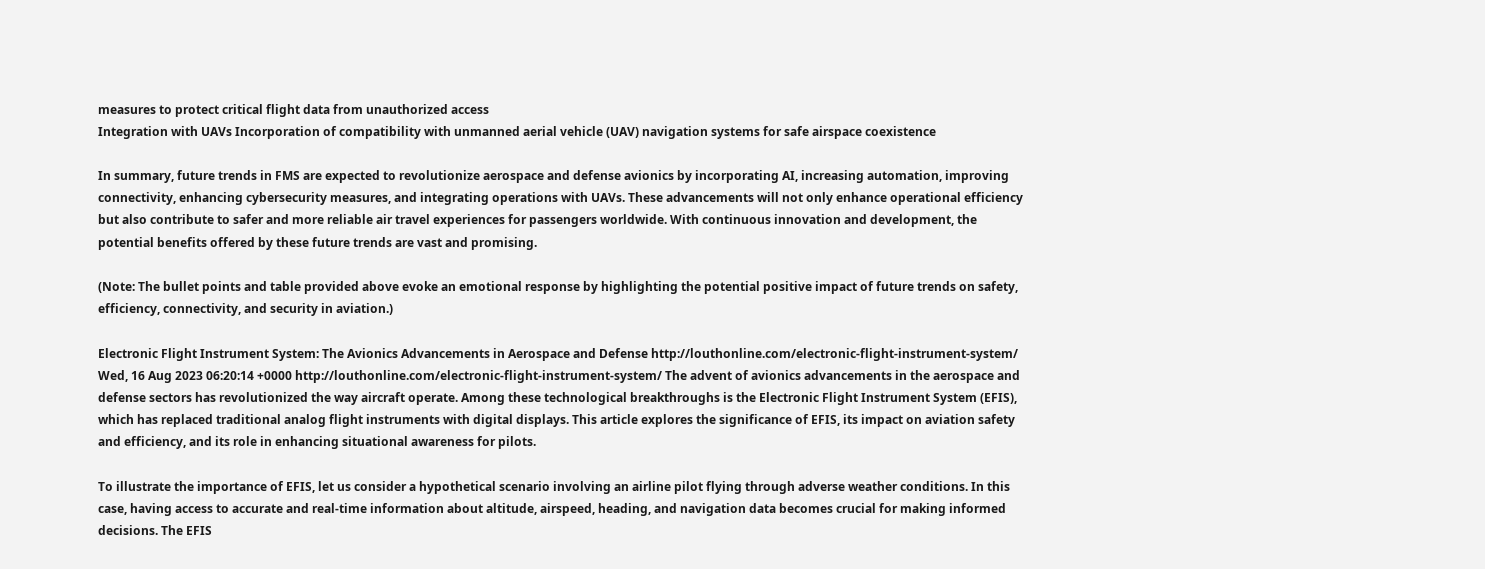measures to protect critical flight data from unauthorized access
Integration with UAVs Incorporation of compatibility with unmanned aerial vehicle (UAV) navigation systems for safe airspace coexistence

In summary, future trends in FMS are expected to revolutionize aerospace and defense avionics by incorporating AI, increasing automation, improving connectivity, enhancing cybersecurity measures, and integrating operations with UAVs. These advancements will not only enhance operational efficiency but also contribute to safer and more reliable air travel experiences for passengers worldwide. With continuous innovation and development, the potential benefits offered by these future trends are vast and promising.

(Note: The bullet points and table provided above evoke an emotional response by highlighting the potential positive impact of future trends on safety, efficiency, connectivity, and security in aviation.)

Electronic Flight Instrument System: The Avionics Advancements in Aerospace and Defense http://louthonline.com/electronic-flight-instrument-system/ Wed, 16 Aug 2023 06:20:14 +0000 http://louthonline.com/electronic-flight-instrument-system/ The advent of avionics advancements in the aerospace and defense sectors has revolutionized the way aircraft operate. Among these technological breakthroughs is the Electronic Flight Instrument System (EFIS), which has replaced traditional analog flight instruments with digital displays. This article explores the significance of EFIS, its impact on aviation safety and efficiency, and its role in enhancing situational awareness for pilots.

To illustrate the importance of EFIS, let us consider a hypothetical scenario involving an airline pilot flying through adverse weather conditions. In this case, having access to accurate and real-time information about altitude, airspeed, heading, and navigation data becomes crucial for making informed decisions. The EFIS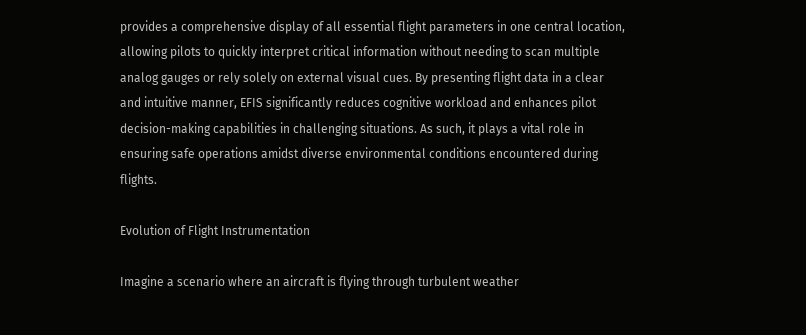provides a comprehensive display of all essential flight parameters in one central location, allowing pilots to quickly interpret critical information without needing to scan multiple analog gauges or rely solely on external visual cues. By presenting flight data in a clear and intuitive manner, EFIS significantly reduces cognitive workload and enhances pilot decision-making capabilities in challenging situations. As such, it plays a vital role in ensuring safe operations amidst diverse environmental conditions encountered during flights.

Evolution of Flight Instrumentation

Imagine a scenario where an aircraft is flying through turbulent weather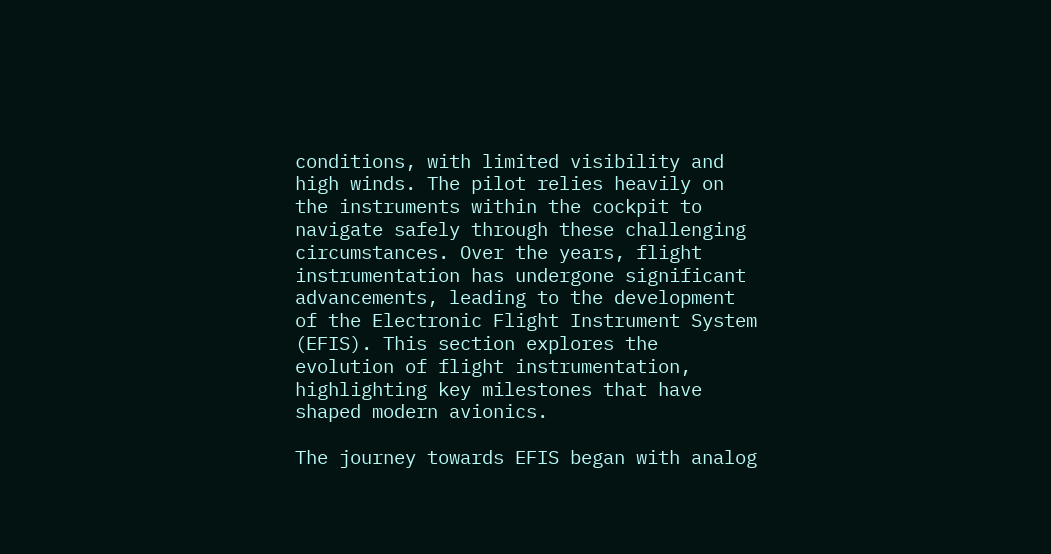conditions, with limited visibility and high winds. The pilot relies heavily on the instruments within the cockpit to navigate safely through these challenging circumstances. Over the years, flight instrumentation has undergone significant advancements, leading to the development of the Electronic Flight Instrument System (EFIS). This section explores the evolution of flight instrumentation, highlighting key milestones that have shaped modern avionics.

The journey towards EFIS began with analog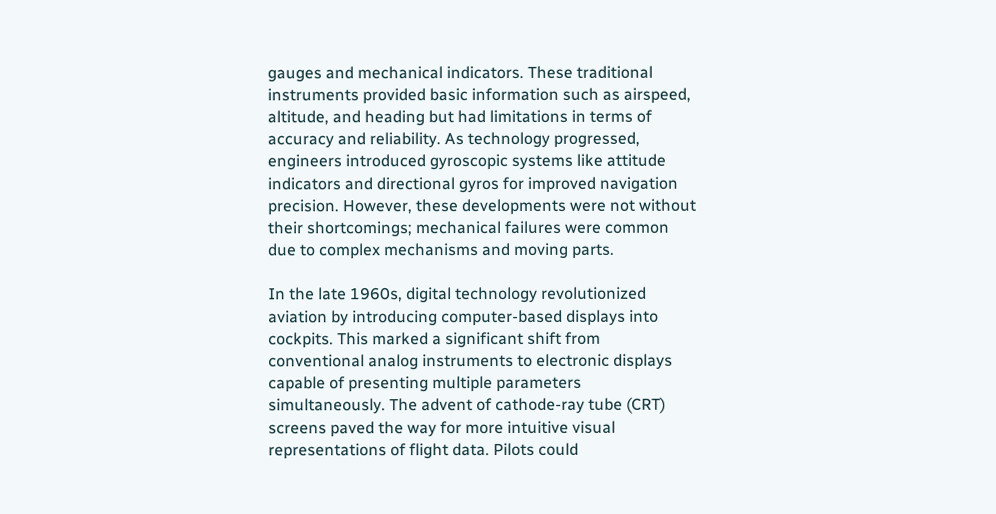gauges and mechanical indicators. These traditional instruments provided basic information such as airspeed, altitude, and heading but had limitations in terms of accuracy and reliability. As technology progressed, engineers introduced gyroscopic systems like attitude indicators and directional gyros for improved navigation precision. However, these developments were not without their shortcomings; mechanical failures were common due to complex mechanisms and moving parts.

In the late 1960s, digital technology revolutionized aviation by introducing computer-based displays into cockpits. This marked a significant shift from conventional analog instruments to electronic displays capable of presenting multiple parameters simultaneously. The advent of cathode-ray tube (CRT) screens paved the way for more intuitive visual representations of flight data. Pilots could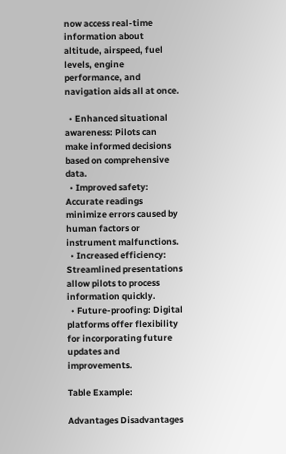now access real-time information about altitude, airspeed, fuel levels, engine performance, and navigation aids all at once.

  • Enhanced situational awareness: Pilots can make informed decisions based on comprehensive data.
  • Improved safety: Accurate readings minimize errors caused by human factors or instrument malfunctions.
  • Increased efficiency: Streamlined presentations allow pilots to process information quickly.
  • Future-proofing: Digital platforms offer flexibility for incorporating future updates and improvements.

Table Example:

Advantages Disadvantages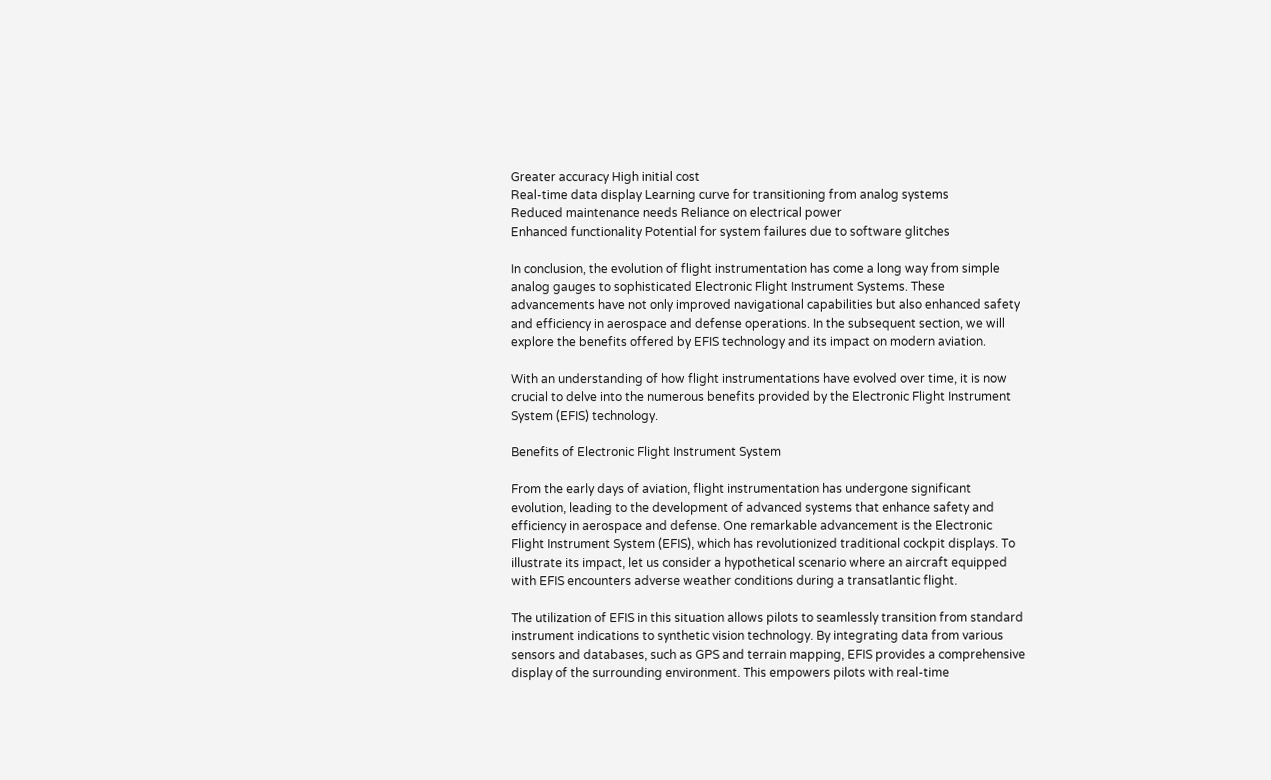Greater accuracy High initial cost
Real-time data display Learning curve for transitioning from analog systems
Reduced maintenance needs Reliance on electrical power
Enhanced functionality Potential for system failures due to software glitches

In conclusion, the evolution of flight instrumentation has come a long way from simple analog gauges to sophisticated Electronic Flight Instrument Systems. These advancements have not only improved navigational capabilities but also enhanced safety and efficiency in aerospace and defense operations. In the subsequent section, we will explore the benefits offered by EFIS technology and its impact on modern aviation.

With an understanding of how flight instrumentations have evolved over time, it is now crucial to delve into the numerous benefits provided by the Electronic Flight Instrument System (EFIS) technology.

Benefits of Electronic Flight Instrument System

From the early days of aviation, flight instrumentation has undergone significant evolution, leading to the development of advanced systems that enhance safety and efficiency in aerospace and defense. One remarkable advancement is the Electronic Flight Instrument System (EFIS), which has revolutionized traditional cockpit displays. To illustrate its impact, let us consider a hypothetical scenario where an aircraft equipped with EFIS encounters adverse weather conditions during a transatlantic flight.

The utilization of EFIS in this situation allows pilots to seamlessly transition from standard instrument indications to synthetic vision technology. By integrating data from various sensors and databases, such as GPS and terrain mapping, EFIS provides a comprehensive display of the surrounding environment. This empowers pilots with real-time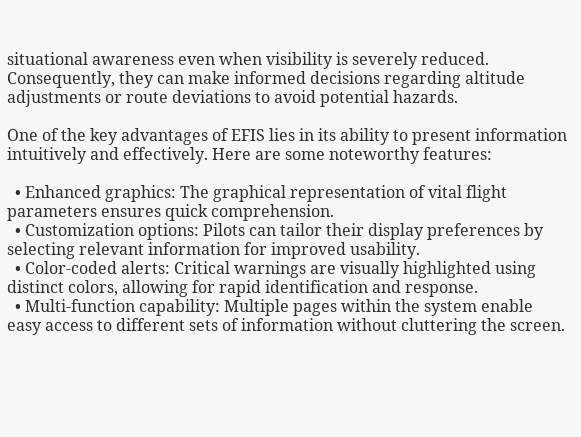situational awareness even when visibility is severely reduced. Consequently, they can make informed decisions regarding altitude adjustments or route deviations to avoid potential hazards.

One of the key advantages of EFIS lies in its ability to present information intuitively and effectively. Here are some noteworthy features:

  • Enhanced graphics: The graphical representation of vital flight parameters ensures quick comprehension.
  • Customization options: Pilots can tailor their display preferences by selecting relevant information for improved usability.
  • Color-coded alerts: Critical warnings are visually highlighted using distinct colors, allowing for rapid identification and response.
  • Multi-function capability: Multiple pages within the system enable easy access to different sets of information without cluttering the screen.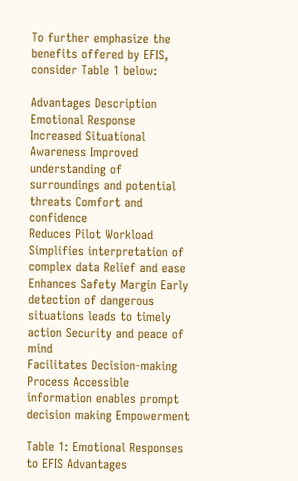To further emphasize the benefits offered by EFIS, consider Table 1 below:

Advantages Description Emotional Response
Increased Situational Awareness Improved understanding of surroundings and potential threats Comfort and confidence
Reduces Pilot Workload Simplifies interpretation of complex data Relief and ease
Enhances Safety Margin Early detection of dangerous situations leads to timely action Security and peace of mind
Facilitates Decision-making Process Accessible information enables prompt decision making Empowerment

Table 1: Emotional Responses to EFIS Advantages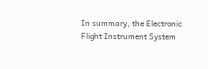In summary, the Electronic Flight Instrument System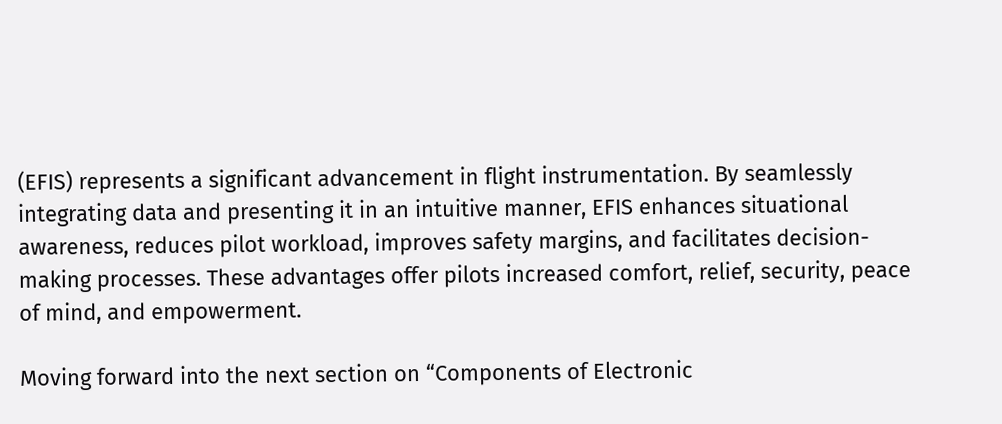(EFIS) represents a significant advancement in flight instrumentation. By seamlessly integrating data and presenting it in an intuitive manner, EFIS enhances situational awareness, reduces pilot workload, improves safety margins, and facilitates decision-making processes. These advantages offer pilots increased comfort, relief, security, peace of mind, and empowerment.

Moving forward into the next section on “Components of Electronic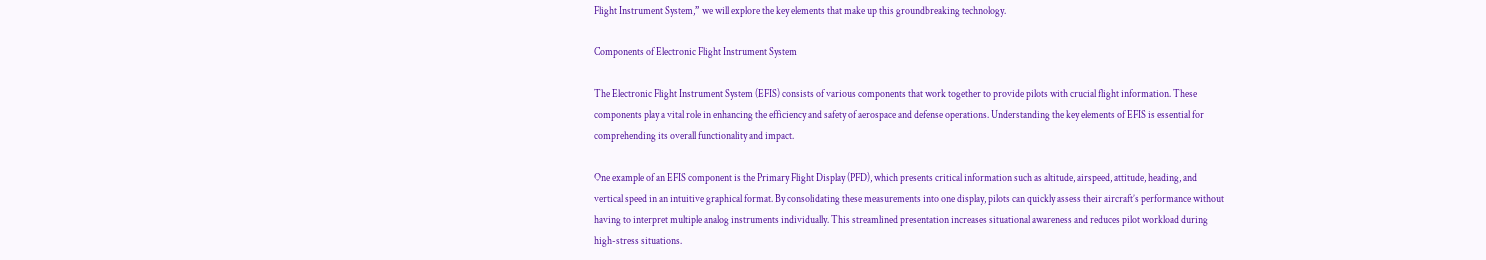Flight Instrument System,” we will explore the key elements that make up this groundbreaking technology.

Components of Electronic Flight Instrument System

The Electronic Flight Instrument System (EFIS) consists of various components that work together to provide pilots with crucial flight information. These components play a vital role in enhancing the efficiency and safety of aerospace and defense operations. Understanding the key elements of EFIS is essential for comprehending its overall functionality and impact.

One example of an EFIS component is the Primary Flight Display (PFD), which presents critical information such as altitude, airspeed, attitude, heading, and vertical speed in an intuitive graphical format. By consolidating these measurements into one display, pilots can quickly assess their aircraft’s performance without having to interpret multiple analog instruments individually. This streamlined presentation increases situational awareness and reduces pilot workload during high-stress situations.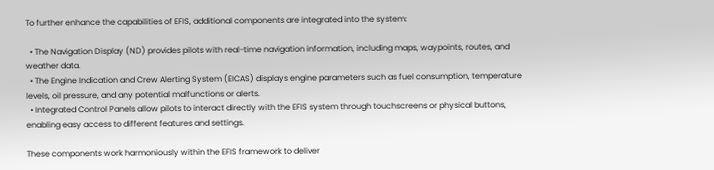To further enhance the capabilities of EFIS, additional components are integrated into the system:

  • The Navigation Display (ND) provides pilots with real-time navigation information, including maps, waypoints, routes, and weather data.
  • The Engine Indication and Crew Alerting System (EICAS) displays engine parameters such as fuel consumption, temperature levels, oil pressure, and any potential malfunctions or alerts.
  • Integrated Control Panels allow pilots to interact directly with the EFIS system through touchscreens or physical buttons, enabling easy access to different features and settings.

These components work harmoniously within the EFIS framework to deliver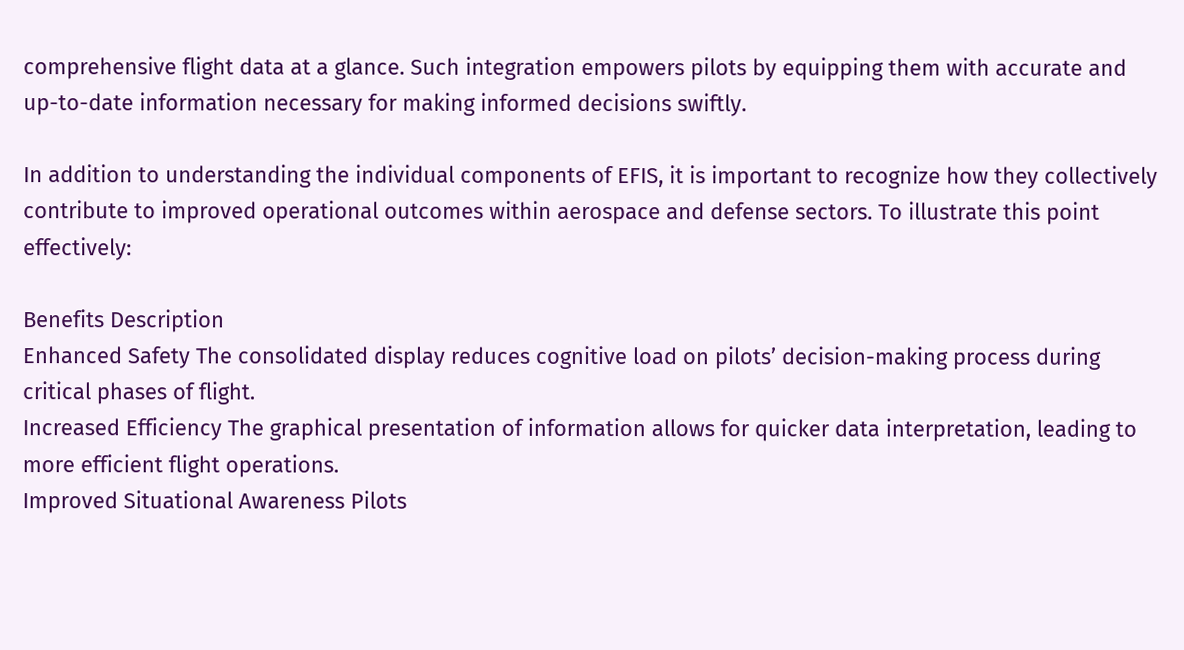comprehensive flight data at a glance. Such integration empowers pilots by equipping them with accurate and up-to-date information necessary for making informed decisions swiftly.

In addition to understanding the individual components of EFIS, it is important to recognize how they collectively contribute to improved operational outcomes within aerospace and defense sectors. To illustrate this point effectively:

Benefits Description
Enhanced Safety The consolidated display reduces cognitive load on pilots’ decision-making process during critical phases of flight.
Increased Efficiency The graphical presentation of information allows for quicker data interpretation, leading to more efficient flight operations.
Improved Situational Awareness Pilots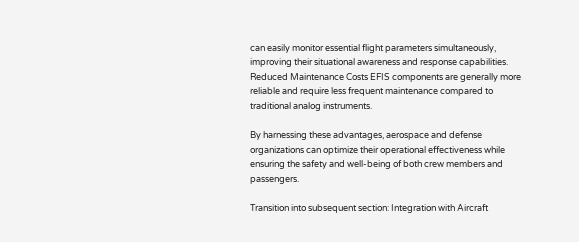can easily monitor essential flight parameters simultaneously, improving their situational awareness and response capabilities.
Reduced Maintenance Costs EFIS components are generally more reliable and require less frequent maintenance compared to traditional analog instruments.

By harnessing these advantages, aerospace and defense organizations can optimize their operational effectiveness while ensuring the safety and well-being of both crew members and passengers.

Transition into subsequent section: Integration with Aircraft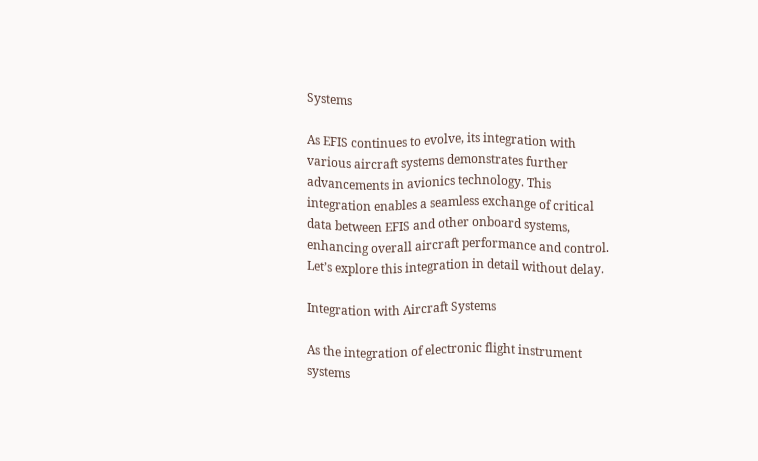Systems

As EFIS continues to evolve, its integration with various aircraft systems demonstrates further advancements in avionics technology. This integration enables a seamless exchange of critical data between EFIS and other onboard systems, enhancing overall aircraft performance and control. Let’s explore this integration in detail without delay.

Integration with Aircraft Systems

As the integration of electronic flight instrument systems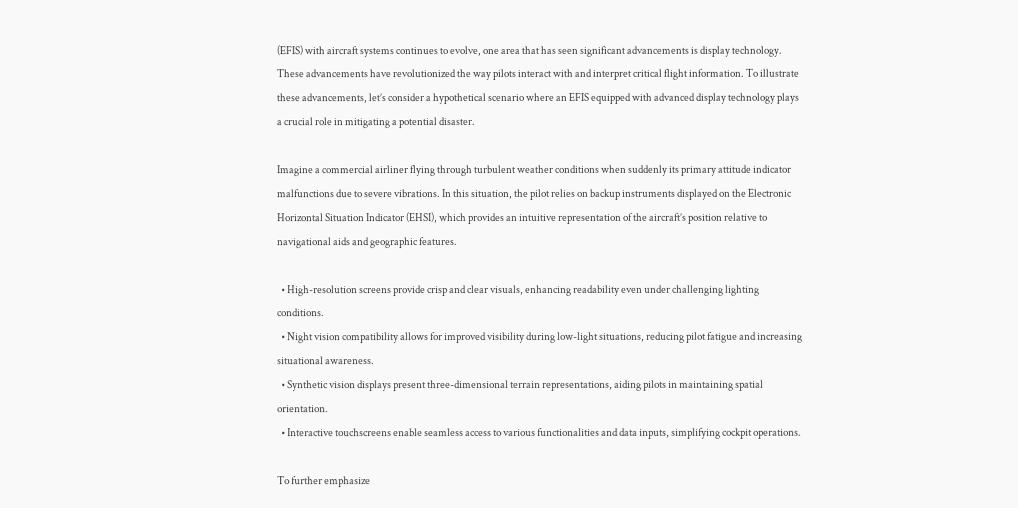(EFIS) with aircraft systems continues to evolve, one area that has seen significant advancements is display technology. These advancements have revolutionized the way pilots interact with and interpret critical flight information. To illustrate these advancements, let’s consider a hypothetical scenario where an EFIS equipped with advanced display technology plays a crucial role in mitigating a potential disaster.

Imagine a commercial airliner flying through turbulent weather conditions when suddenly its primary attitude indicator malfunctions due to severe vibrations. In this situation, the pilot relies on backup instruments displayed on the Electronic Horizontal Situation Indicator (EHSI), which provides an intuitive representation of the aircraft’s position relative to navigational aids and geographic features.

  • High-resolution screens provide crisp and clear visuals, enhancing readability even under challenging lighting conditions.
  • Night vision compatibility allows for improved visibility during low-light situations, reducing pilot fatigue and increasing situational awareness.
  • Synthetic vision displays present three-dimensional terrain representations, aiding pilots in maintaining spatial orientation.
  • Interactive touchscreens enable seamless access to various functionalities and data inputs, simplifying cockpit operations.

To further emphasize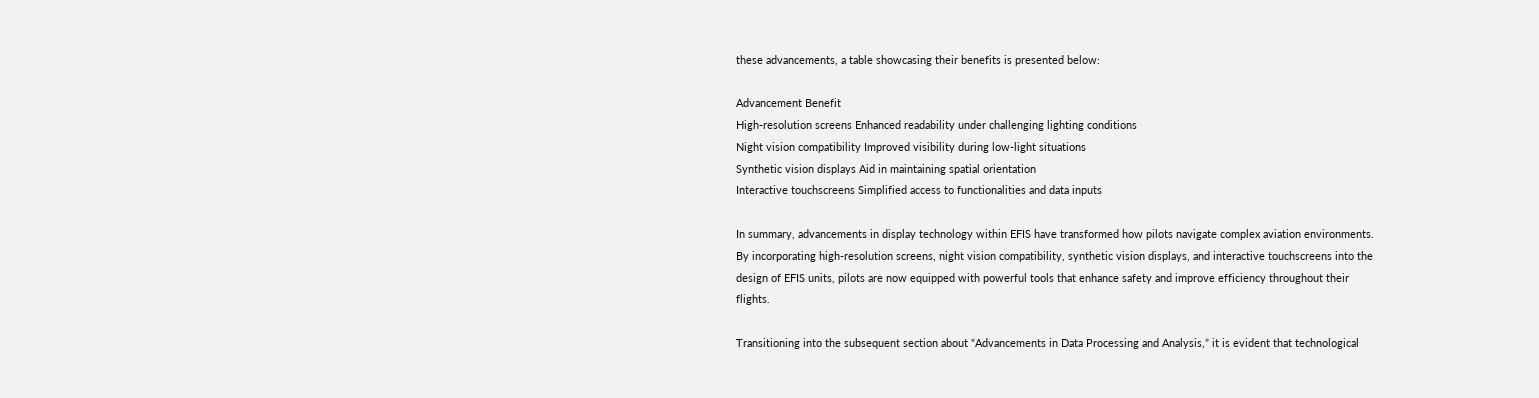these advancements, a table showcasing their benefits is presented below:

Advancement Benefit
High-resolution screens Enhanced readability under challenging lighting conditions
Night vision compatibility Improved visibility during low-light situations
Synthetic vision displays Aid in maintaining spatial orientation
Interactive touchscreens Simplified access to functionalities and data inputs

In summary, advancements in display technology within EFIS have transformed how pilots navigate complex aviation environments. By incorporating high-resolution screens, night vision compatibility, synthetic vision displays, and interactive touchscreens into the design of EFIS units, pilots are now equipped with powerful tools that enhance safety and improve efficiency throughout their flights.

Transitioning into the subsequent section about “Advancements in Data Processing and Analysis,” it is evident that technological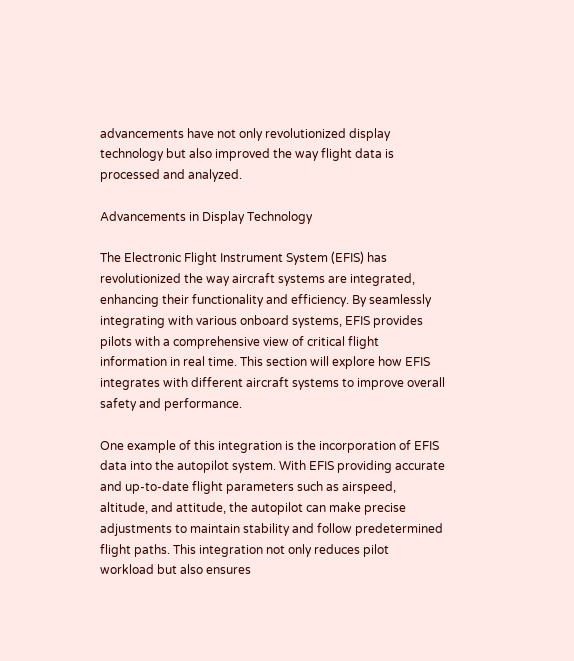advancements have not only revolutionized display technology but also improved the way flight data is processed and analyzed.

Advancements in Display Technology

The Electronic Flight Instrument System (EFIS) has revolutionized the way aircraft systems are integrated, enhancing their functionality and efficiency. By seamlessly integrating with various onboard systems, EFIS provides pilots with a comprehensive view of critical flight information in real time. This section will explore how EFIS integrates with different aircraft systems to improve overall safety and performance.

One example of this integration is the incorporation of EFIS data into the autopilot system. With EFIS providing accurate and up-to-date flight parameters such as airspeed, altitude, and attitude, the autopilot can make precise adjustments to maintain stability and follow predetermined flight paths. This integration not only reduces pilot workload but also ensures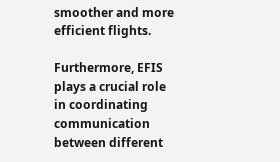smoother and more efficient flights.

Furthermore, EFIS plays a crucial role in coordinating communication between different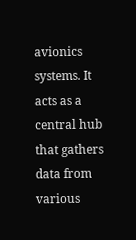avionics systems. It acts as a central hub that gathers data from various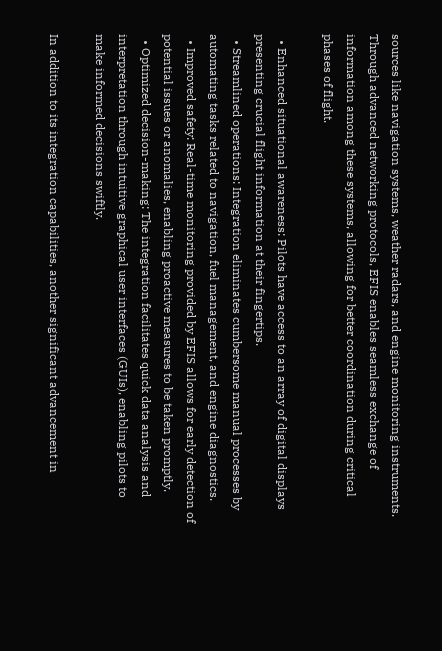sources like navigation systems, weather radars, and engine monitoring instruments. Through advanced networking protocols, EFIS enables seamless exchange of information among these systems, allowing for better coordination during critical phases of flight.

  • Enhanced situational awareness: Pilots have access to an array of digital displays presenting crucial flight information at their fingertips.
  • Streamlined operations: Integration eliminates cumbersome manual processes by automating tasks related to navigation, fuel management, and engine diagnostics.
  • Improved safety: Real-time monitoring provided by EFIS allows for early detection of potential issues or anomalies, enabling proactive measures to be taken promptly.
  • Optimized decision-making: The integration facilitates quick data analysis and interpretation through intuitive graphical user interfaces (GUIs), enabling pilots to make informed decisions swiftly.

In addition to its integration capabilities, another significant advancement in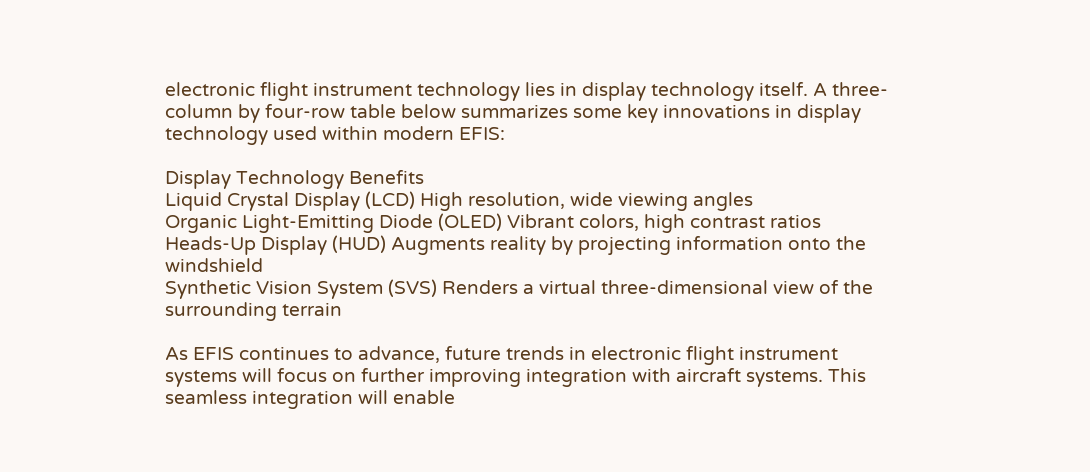electronic flight instrument technology lies in display technology itself. A three-column by four-row table below summarizes some key innovations in display technology used within modern EFIS:

Display Technology Benefits
Liquid Crystal Display (LCD) High resolution, wide viewing angles
Organic Light-Emitting Diode (OLED) Vibrant colors, high contrast ratios
Heads-Up Display (HUD) Augments reality by projecting information onto the windshield
Synthetic Vision System (SVS) Renders a virtual three-dimensional view of the surrounding terrain

As EFIS continues to advance, future trends in electronic flight instrument systems will focus on further improving integration with aircraft systems. This seamless integration will enable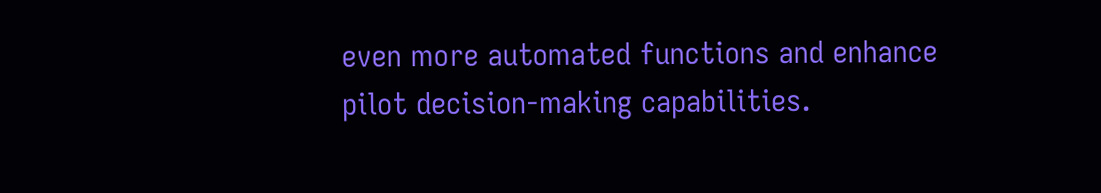even more automated functions and enhance pilot decision-making capabilities.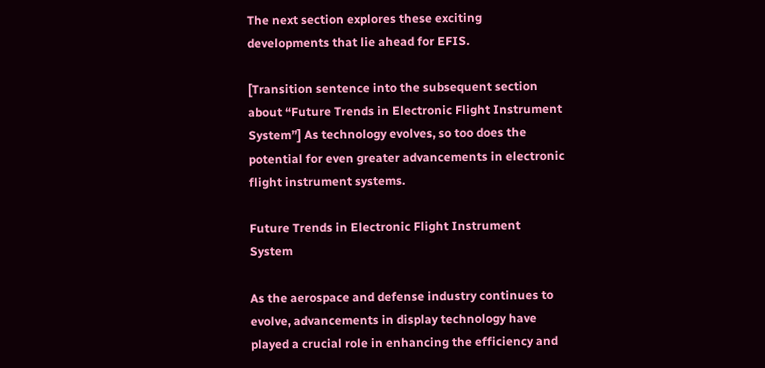The next section explores these exciting developments that lie ahead for EFIS.

[Transition sentence into the subsequent section about “Future Trends in Electronic Flight Instrument System”] As technology evolves, so too does the potential for even greater advancements in electronic flight instrument systems.

Future Trends in Electronic Flight Instrument System

As the aerospace and defense industry continues to evolve, advancements in display technology have played a crucial role in enhancing the efficiency and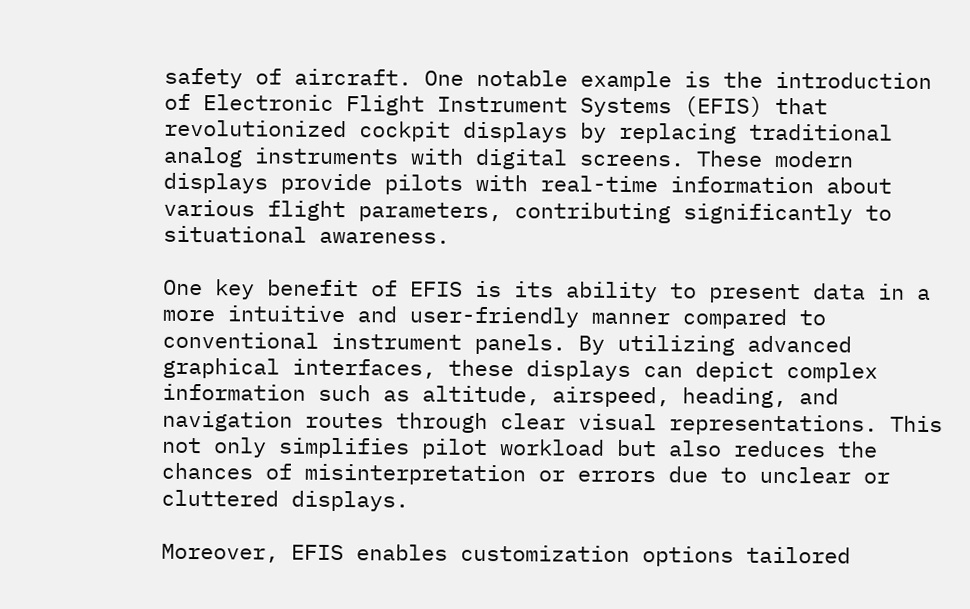safety of aircraft. One notable example is the introduction of Electronic Flight Instrument Systems (EFIS) that revolutionized cockpit displays by replacing traditional analog instruments with digital screens. These modern displays provide pilots with real-time information about various flight parameters, contributing significantly to situational awareness.

One key benefit of EFIS is its ability to present data in a more intuitive and user-friendly manner compared to conventional instrument panels. By utilizing advanced graphical interfaces, these displays can depict complex information such as altitude, airspeed, heading, and navigation routes through clear visual representations. This not only simplifies pilot workload but also reduces the chances of misinterpretation or errors due to unclear or cluttered displays.

Moreover, EFIS enables customization options tailored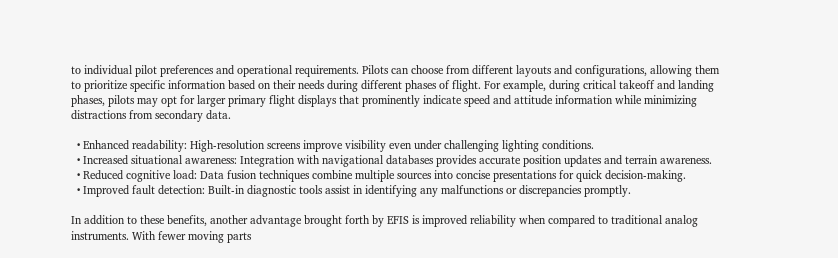to individual pilot preferences and operational requirements. Pilots can choose from different layouts and configurations, allowing them to prioritize specific information based on their needs during different phases of flight. For example, during critical takeoff and landing phases, pilots may opt for larger primary flight displays that prominently indicate speed and attitude information while minimizing distractions from secondary data.

  • Enhanced readability: High-resolution screens improve visibility even under challenging lighting conditions.
  • Increased situational awareness: Integration with navigational databases provides accurate position updates and terrain awareness.
  • Reduced cognitive load: Data fusion techniques combine multiple sources into concise presentations for quick decision-making.
  • Improved fault detection: Built-in diagnostic tools assist in identifying any malfunctions or discrepancies promptly.

In addition to these benefits, another advantage brought forth by EFIS is improved reliability when compared to traditional analog instruments. With fewer moving parts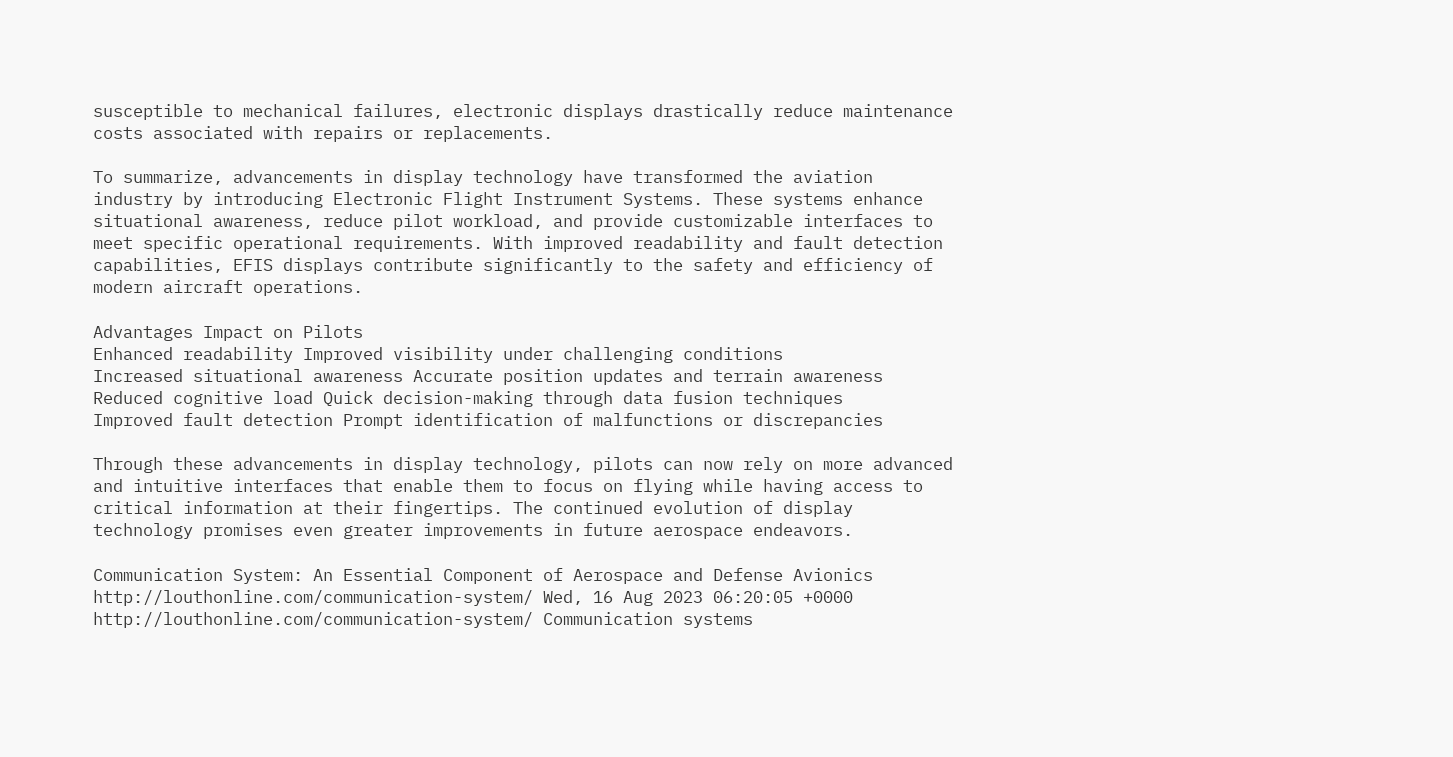susceptible to mechanical failures, electronic displays drastically reduce maintenance costs associated with repairs or replacements.

To summarize, advancements in display technology have transformed the aviation industry by introducing Electronic Flight Instrument Systems. These systems enhance situational awareness, reduce pilot workload, and provide customizable interfaces to meet specific operational requirements. With improved readability and fault detection capabilities, EFIS displays contribute significantly to the safety and efficiency of modern aircraft operations.

Advantages Impact on Pilots
Enhanced readability Improved visibility under challenging conditions
Increased situational awareness Accurate position updates and terrain awareness
Reduced cognitive load Quick decision-making through data fusion techniques
Improved fault detection Prompt identification of malfunctions or discrepancies

Through these advancements in display technology, pilots can now rely on more advanced and intuitive interfaces that enable them to focus on flying while having access to critical information at their fingertips. The continued evolution of display technology promises even greater improvements in future aerospace endeavors.

Communication System: An Essential Component of Aerospace and Defense Avionics http://louthonline.com/communication-system/ Wed, 16 Aug 2023 06:20:05 +0000 http://louthonline.com/communication-system/ Communication systems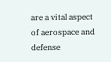are a vital aspect of aerospace and defense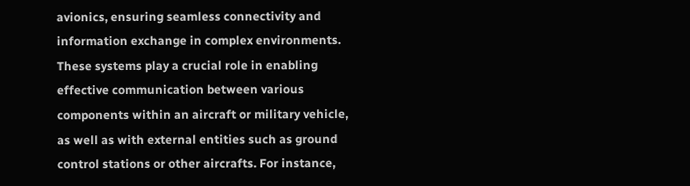avionics, ensuring seamless connectivity and information exchange in complex environments. These systems play a crucial role in enabling effective communication between various components within an aircraft or military vehicle, as well as with external entities such as ground control stations or other aircrafts. For instance,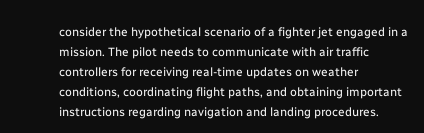consider the hypothetical scenario of a fighter jet engaged in a mission. The pilot needs to communicate with air traffic controllers for receiving real-time updates on weather conditions, coordinating flight paths, and obtaining important instructions regarding navigation and landing procedures.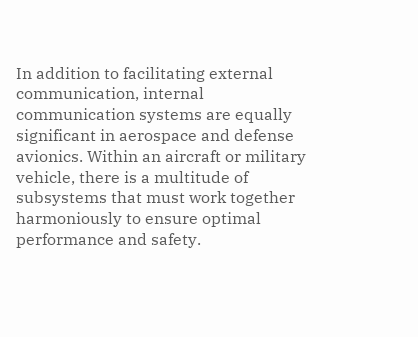In addition to facilitating external communication, internal communication systems are equally significant in aerospace and defense avionics. Within an aircraft or military vehicle, there is a multitude of subsystems that must work together harmoniously to ensure optimal performance and safety.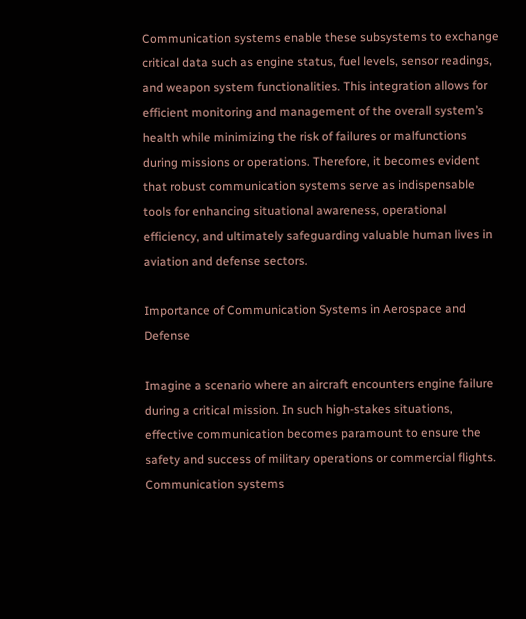Communication systems enable these subsystems to exchange critical data such as engine status, fuel levels, sensor readings, and weapon system functionalities. This integration allows for efficient monitoring and management of the overall system’s health while minimizing the risk of failures or malfunctions during missions or operations. Therefore, it becomes evident that robust communication systems serve as indispensable tools for enhancing situational awareness, operational efficiency, and ultimately safeguarding valuable human lives in aviation and defense sectors.

Importance of Communication Systems in Aerospace and Defense

Imagine a scenario where an aircraft encounters engine failure during a critical mission. In such high-stakes situations, effective communication becomes paramount to ensure the safety and success of military operations or commercial flights. Communication systems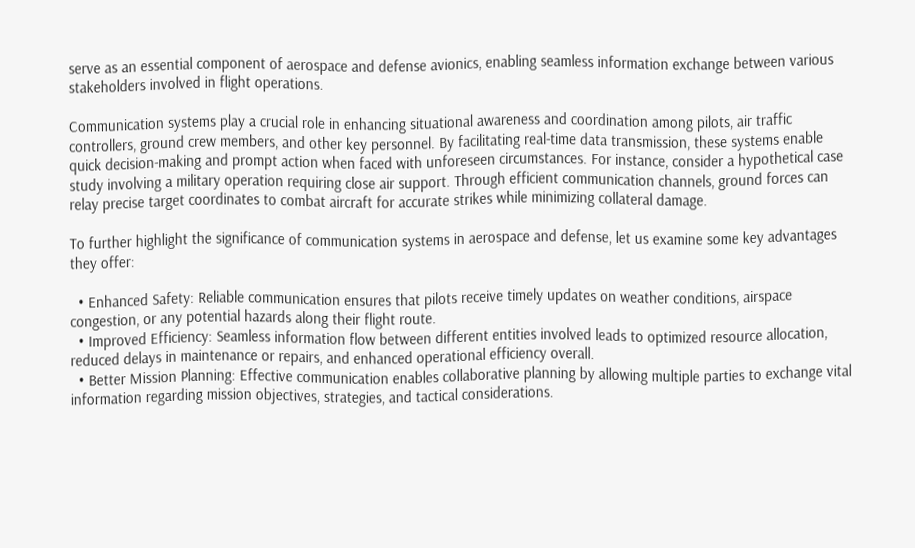serve as an essential component of aerospace and defense avionics, enabling seamless information exchange between various stakeholders involved in flight operations.

Communication systems play a crucial role in enhancing situational awareness and coordination among pilots, air traffic controllers, ground crew members, and other key personnel. By facilitating real-time data transmission, these systems enable quick decision-making and prompt action when faced with unforeseen circumstances. For instance, consider a hypothetical case study involving a military operation requiring close air support. Through efficient communication channels, ground forces can relay precise target coordinates to combat aircraft for accurate strikes while minimizing collateral damage.

To further highlight the significance of communication systems in aerospace and defense, let us examine some key advantages they offer:

  • Enhanced Safety: Reliable communication ensures that pilots receive timely updates on weather conditions, airspace congestion, or any potential hazards along their flight route.
  • Improved Efficiency: Seamless information flow between different entities involved leads to optimized resource allocation, reduced delays in maintenance or repairs, and enhanced operational efficiency overall.
  • Better Mission Planning: Effective communication enables collaborative planning by allowing multiple parties to exchange vital information regarding mission objectives, strategies, and tactical considerations.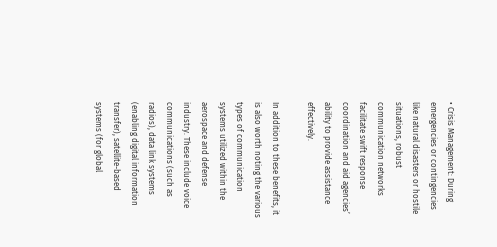• Crisis Management: During emergencies or contingencies like natural disasters or hostile situations, robust communication networks facilitate swift response coordination and aid agencies’ ability to provide assistance effectively.

In addition to these benefits, it is also worth noting the various types of communication systems utilized within the aerospace and defense industry. These include voice communications (such as radios), data link systems (enabling digital information transfer), satellite-based systems (for global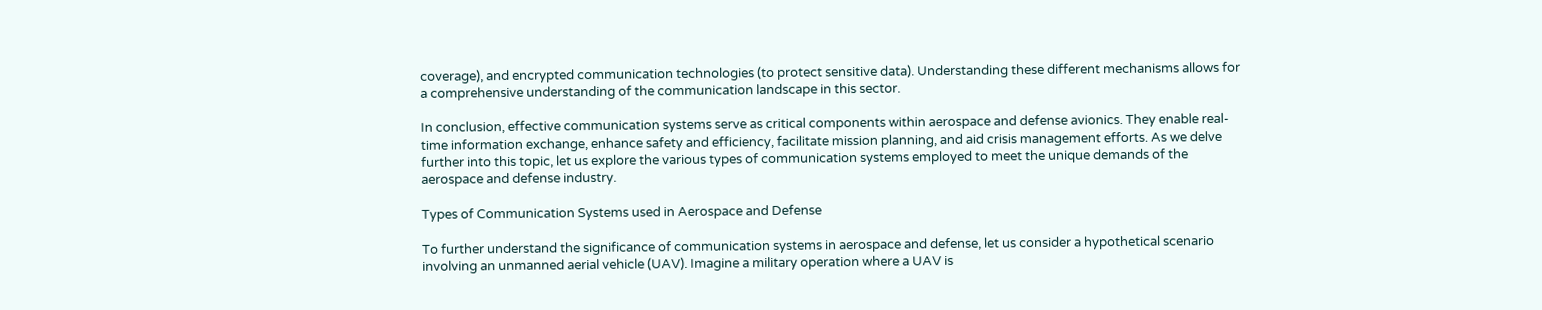coverage), and encrypted communication technologies (to protect sensitive data). Understanding these different mechanisms allows for a comprehensive understanding of the communication landscape in this sector.

In conclusion, effective communication systems serve as critical components within aerospace and defense avionics. They enable real-time information exchange, enhance safety and efficiency, facilitate mission planning, and aid crisis management efforts. As we delve further into this topic, let us explore the various types of communication systems employed to meet the unique demands of the aerospace and defense industry.

Types of Communication Systems used in Aerospace and Defense

To further understand the significance of communication systems in aerospace and defense, let us consider a hypothetical scenario involving an unmanned aerial vehicle (UAV). Imagine a military operation where a UAV is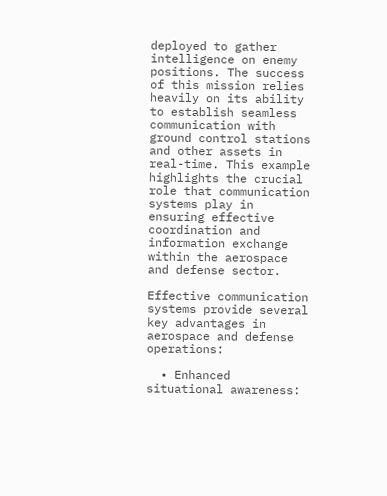deployed to gather intelligence on enemy positions. The success of this mission relies heavily on its ability to establish seamless communication with ground control stations and other assets in real-time. This example highlights the crucial role that communication systems play in ensuring effective coordination and information exchange within the aerospace and defense sector.

Effective communication systems provide several key advantages in aerospace and defense operations:

  • Enhanced situational awareness: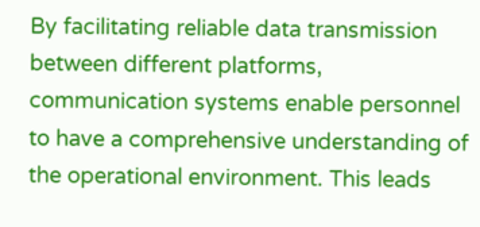By facilitating reliable data transmission between different platforms, communication systems enable personnel to have a comprehensive understanding of the operational environment. This leads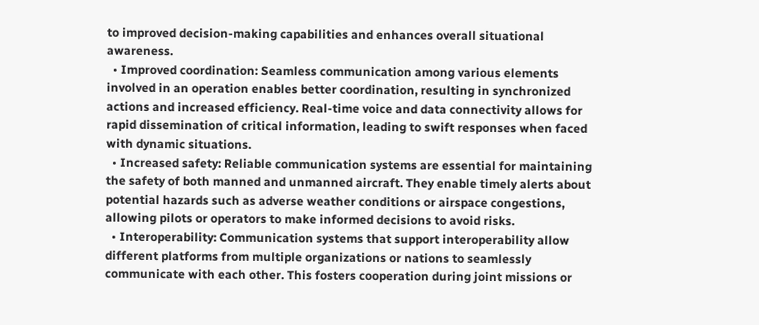to improved decision-making capabilities and enhances overall situational awareness.
  • Improved coordination: Seamless communication among various elements involved in an operation enables better coordination, resulting in synchronized actions and increased efficiency. Real-time voice and data connectivity allows for rapid dissemination of critical information, leading to swift responses when faced with dynamic situations.
  • Increased safety: Reliable communication systems are essential for maintaining the safety of both manned and unmanned aircraft. They enable timely alerts about potential hazards such as adverse weather conditions or airspace congestions, allowing pilots or operators to make informed decisions to avoid risks.
  • Interoperability: Communication systems that support interoperability allow different platforms from multiple organizations or nations to seamlessly communicate with each other. This fosters cooperation during joint missions or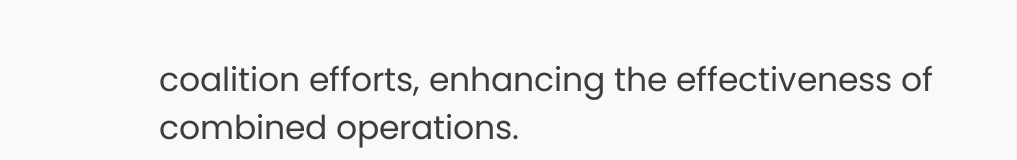coalition efforts, enhancing the effectiveness of combined operations.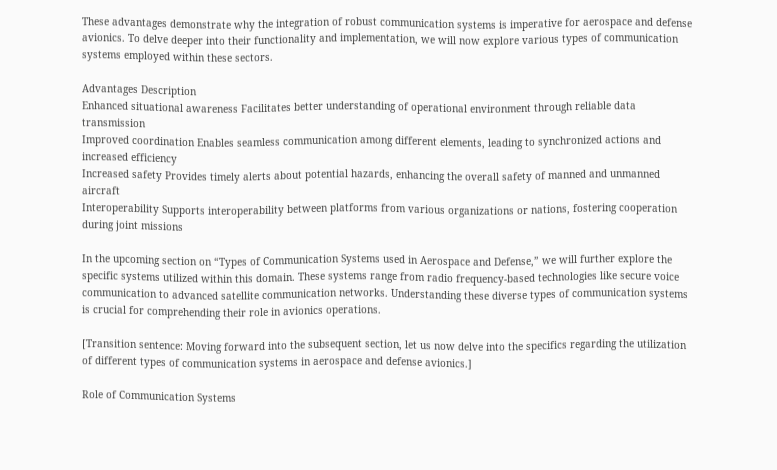These advantages demonstrate why the integration of robust communication systems is imperative for aerospace and defense avionics. To delve deeper into their functionality and implementation, we will now explore various types of communication systems employed within these sectors.

Advantages Description
Enhanced situational awareness Facilitates better understanding of operational environment through reliable data transmission
Improved coordination Enables seamless communication among different elements, leading to synchronized actions and increased efficiency
Increased safety Provides timely alerts about potential hazards, enhancing the overall safety of manned and unmanned aircraft
Interoperability Supports interoperability between platforms from various organizations or nations, fostering cooperation during joint missions

In the upcoming section on “Types of Communication Systems used in Aerospace and Defense,” we will further explore the specific systems utilized within this domain. These systems range from radio frequency-based technologies like secure voice communication to advanced satellite communication networks. Understanding these diverse types of communication systems is crucial for comprehending their role in avionics operations.

[Transition sentence: Moving forward into the subsequent section, let us now delve into the specifics regarding the utilization of different types of communication systems in aerospace and defense avionics.]

Role of Communication Systems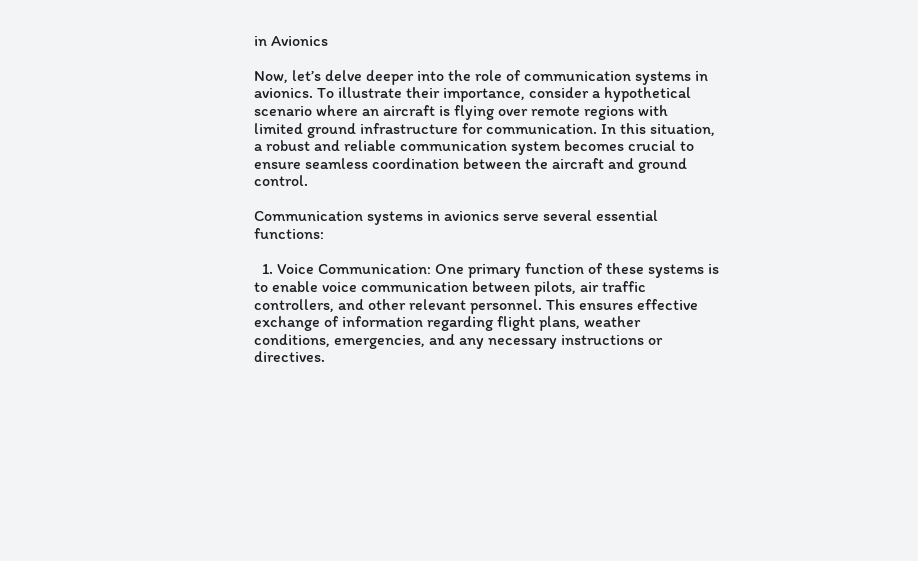in Avionics

Now, let’s delve deeper into the role of communication systems in avionics. To illustrate their importance, consider a hypothetical scenario where an aircraft is flying over remote regions with limited ground infrastructure for communication. In this situation, a robust and reliable communication system becomes crucial to ensure seamless coordination between the aircraft and ground control.

Communication systems in avionics serve several essential functions:

  1. Voice Communication: One primary function of these systems is to enable voice communication between pilots, air traffic controllers, and other relevant personnel. This ensures effective exchange of information regarding flight plans, weather conditions, emergencies, and any necessary instructions or directives.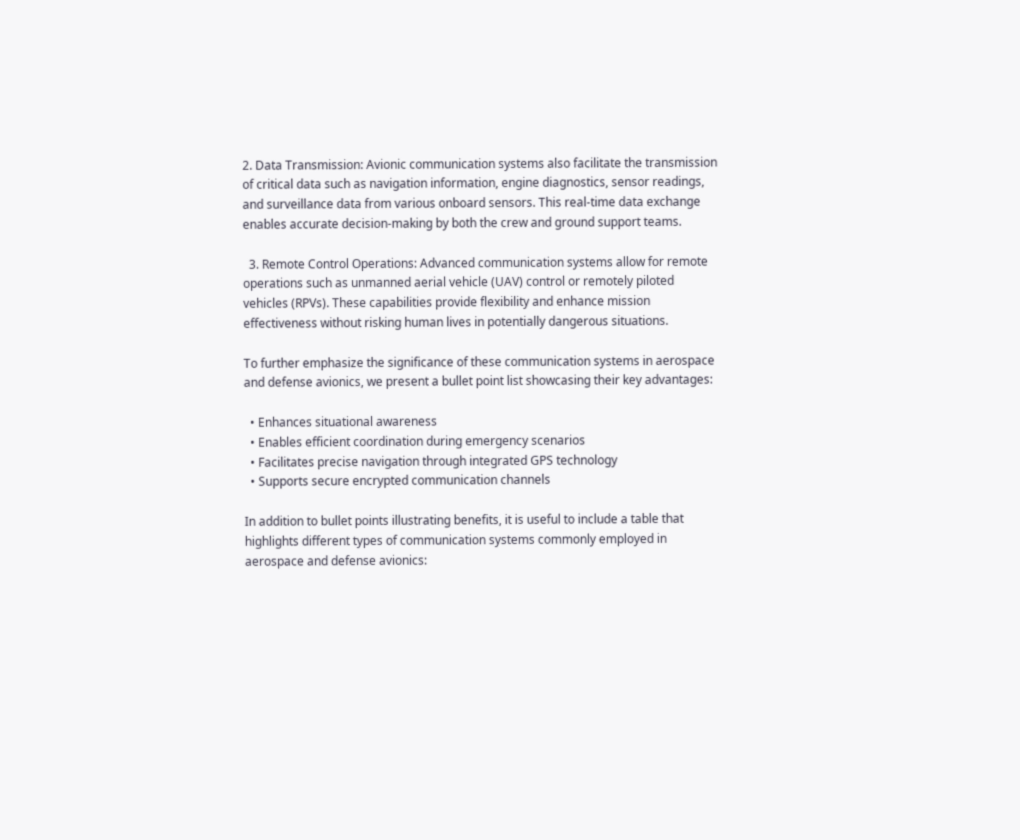2. Data Transmission: Avionic communication systems also facilitate the transmission of critical data such as navigation information, engine diagnostics, sensor readings, and surveillance data from various onboard sensors. This real-time data exchange enables accurate decision-making by both the crew and ground support teams.

  3. Remote Control Operations: Advanced communication systems allow for remote operations such as unmanned aerial vehicle (UAV) control or remotely piloted vehicles (RPVs). These capabilities provide flexibility and enhance mission effectiveness without risking human lives in potentially dangerous situations.

To further emphasize the significance of these communication systems in aerospace and defense avionics, we present a bullet point list showcasing their key advantages:

  • Enhances situational awareness
  • Enables efficient coordination during emergency scenarios
  • Facilitates precise navigation through integrated GPS technology
  • Supports secure encrypted communication channels

In addition to bullet points illustrating benefits, it is useful to include a table that highlights different types of communication systems commonly employed in aerospace and defense avionics: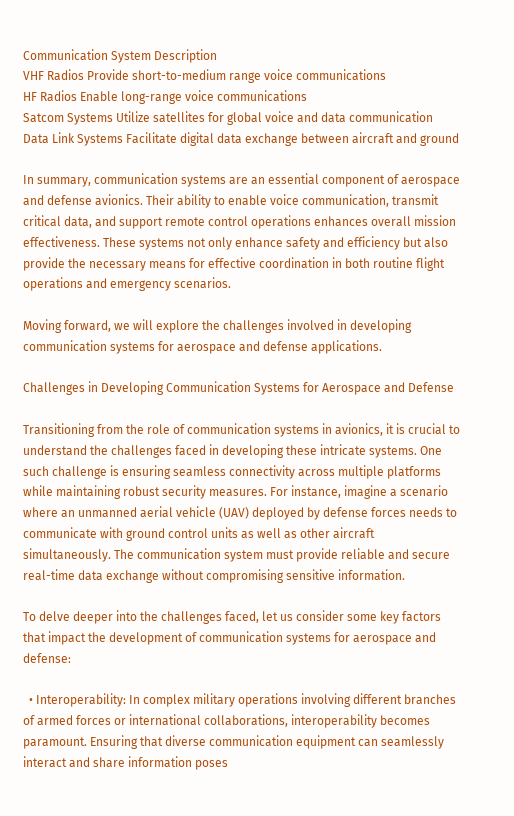Communication System Description
VHF Radios Provide short-to-medium range voice communications
HF Radios Enable long-range voice communications
Satcom Systems Utilize satellites for global voice and data communication
Data Link Systems Facilitate digital data exchange between aircraft and ground

In summary, communication systems are an essential component of aerospace and defense avionics. Their ability to enable voice communication, transmit critical data, and support remote control operations enhances overall mission effectiveness. These systems not only enhance safety and efficiency but also provide the necessary means for effective coordination in both routine flight operations and emergency scenarios.

Moving forward, we will explore the challenges involved in developing communication systems for aerospace and defense applications.

Challenges in Developing Communication Systems for Aerospace and Defense

Transitioning from the role of communication systems in avionics, it is crucial to understand the challenges faced in developing these intricate systems. One such challenge is ensuring seamless connectivity across multiple platforms while maintaining robust security measures. For instance, imagine a scenario where an unmanned aerial vehicle (UAV) deployed by defense forces needs to communicate with ground control units as well as other aircraft simultaneously. The communication system must provide reliable and secure real-time data exchange without compromising sensitive information.

To delve deeper into the challenges faced, let us consider some key factors that impact the development of communication systems for aerospace and defense:

  • Interoperability: In complex military operations involving different branches of armed forces or international collaborations, interoperability becomes paramount. Ensuring that diverse communication equipment can seamlessly interact and share information poses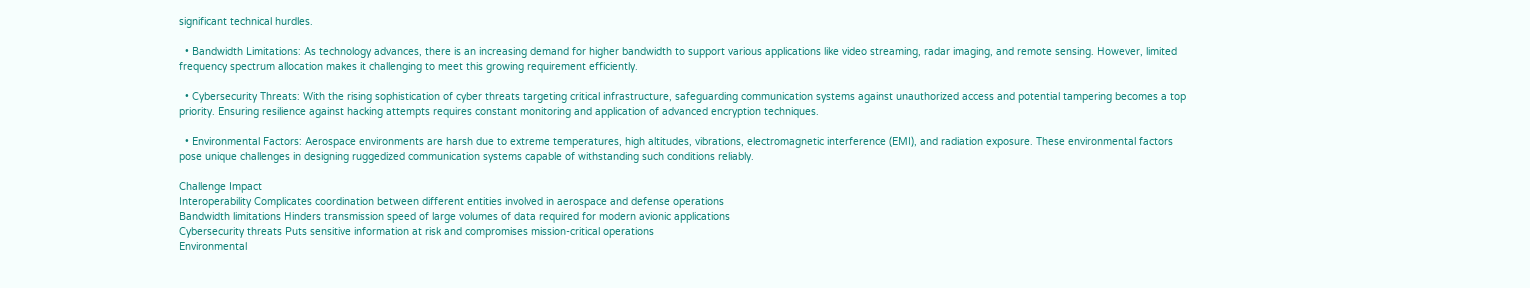significant technical hurdles.

  • Bandwidth Limitations: As technology advances, there is an increasing demand for higher bandwidth to support various applications like video streaming, radar imaging, and remote sensing. However, limited frequency spectrum allocation makes it challenging to meet this growing requirement efficiently.

  • Cybersecurity Threats: With the rising sophistication of cyber threats targeting critical infrastructure, safeguarding communication systems against unauthorized access and potential tampering becomes a top priority. Ensuring resilience against hacking attempts requires constant monitoring and application of advanced encryption techniques.

  • Environmental Factors: Aerospace environments are harsh due to extreme temperatures, high altitudes, vibrations, electromagnetic interference (EMI), and radiation exposure. These environmental factors pose unique challenges in designing ruggedized communication systems capable of withstanding such conditions reliably.

Challenge Impact
Interoperability Complicates coordination between different entities involved in aerospace and defense operations
Bandwidth limitations Hinders transmission speed of large volumes of data required for modern avionic applications
Cybersecurity threats Puts sensitive information at risk and compromises mission-critical operations
Environmental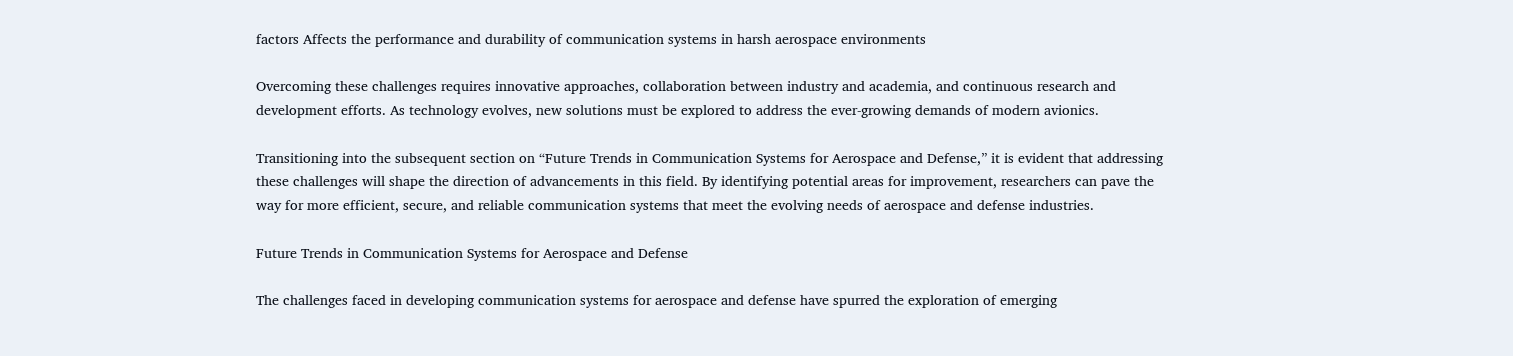factors Affects the performance and durability of communication systems in harsh aerospace environments

Overcoming these challenges requires innovative approaches, collaboration between industry and academia, and continuous research and development efforts. As technology evolves, new solutions must be explored to address the ever-growing demands of modern avionics.

Transitioning into the subsequent section on “Future Trends in Communication Systems for Aerospace and Defense,” it is evident that addressing these challenges will shape the direction of advancements in this field. By identifying potential areas for improvement, researchers can pave the way for more efficient, secure, and reliable communication systems that meet the evolving needs of aerospace and defense industries.

Future Trends in Communication Systems for Aerospace and Defense

The challenges faced in developing communication systems for aerospace and defense have spurred the exploration of emerging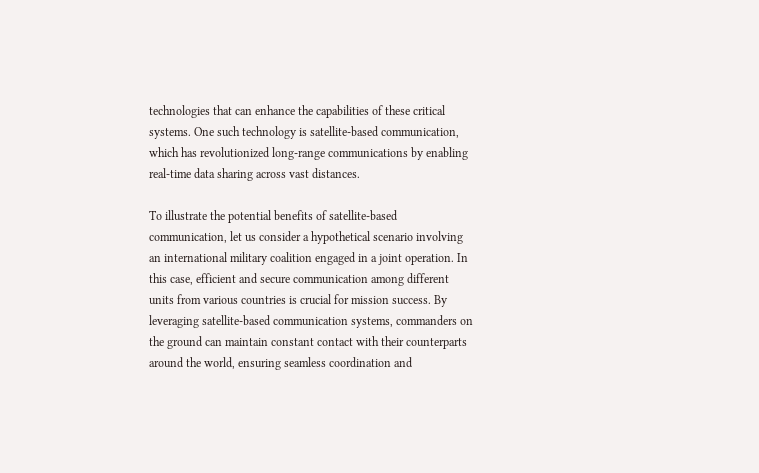technologies that can enhance the capabilities of these critical systems. One such technology is satellite-based communication, which has revolutionized long-range communications by enabling real-time data sharing across vast distances.

To illustrate the potential benefits of satellite-based communication, let us consider a hypothetical scenario involving an international military coalition engaged in a joint operation. In this case, efficient and secure communication among different units from various countries is crucial for mission success. By leveraging satellite-based communication systems, commanders on the ground can maintain constant contact with their counterparts around the world, ensuring seamless coordination and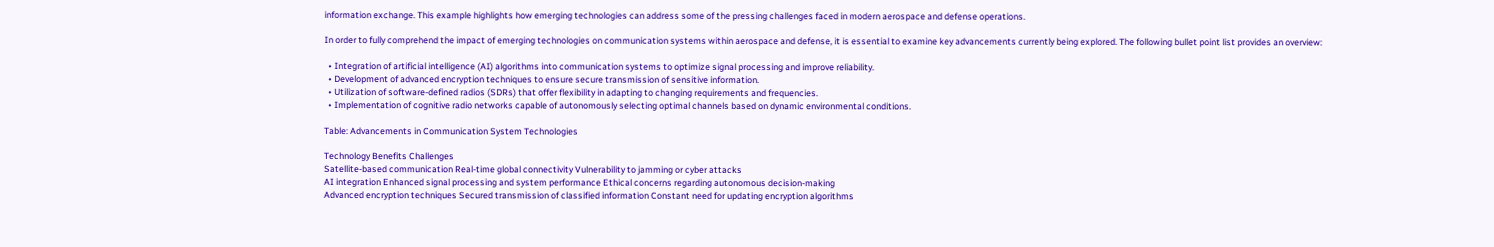information exchange. This example highlights how emerging technologies can address some of the pressing challenges faced in modern aerospace and defense operations.

In order to fully comprehend the impact of emerging technologies on communication systems within aerospace and defense, it is essential to examine key advancements currently being explored. The following bullet point list provides an overview:

  • Integration of artificial intelligence (AI) algorithms into communication systems to optimize signal processing and improve reliability.
  • Development of advanced encryption techniques to ensure secure transmission of sensitive information.
  • Utilization of software-defined radios (SDRs) that offer flexibility in adapting to changing requirements and frequencies.
  • Implementation of cognitive radio networks capable of autonomously selecting optimal channels based on dynamic environmental conditions.

Table: Advancements in Communication System Technologies

Technology Benefits Challenges
Satellite-based communication Real-time global connectivity Vulnerability to jamming or cyber attacks
AI integration Enhanced signal processing and system performance Ethical concerns regarding autonomous decision-making
Advanced encryption techniques Secured transmission of classified information Constant need for updating encryption algorithms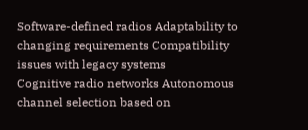Software-defined radios Adaptability to changing requirements Compatibility issues with legacy systems
Cognitive radio networks Autonomous channel selection based on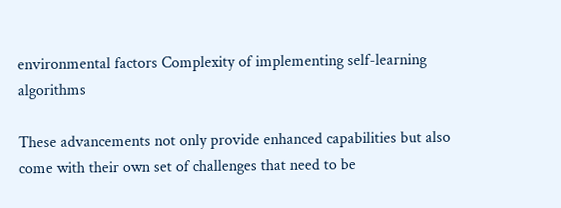environmental factors Complexity of implementing self-learning algorithms

These advancements not only provide enhanced capabilities but also come with their own set of challenges that need to be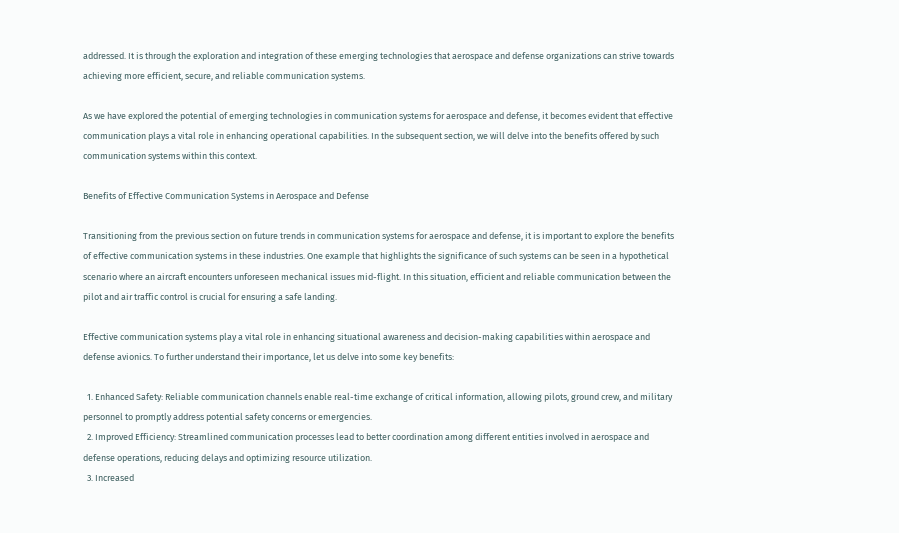addressed. It is through the exploration and integration of these emerging technologies that aerospace and defense organizations can strive towards achieving more efficient, secure, and reliable communication systems.

As we have explored the potential of emerging technologies in communication systems for aerospace and defense, it becomes evident that effective communication plays a vital role in enhancing operational capabilities. In the subsequent section, we will delve into the benefits offered by such communication systems within this context.

Benefits of Effective Communication Systems in Aerospace and Defense

Transitioning from the previous section on future trends in communication systems for aerospace and defense, it is important to explore the benefits of effective communication systems in these industries. One example that highlights the significance of such systems can be seen in a hypothetical scenario where an aircraft encounters unforeseen mechanical issues mid-flight. In this situation, efficient and reliable communication between the pilot and air traffic control is crucial for ensuring a safe landing.

Effective communication systems play a vital role in enhancing situational awareness and decision-making capabilities within aerospace and defense avionics. To further understand their importance, let us delve into some key benefits:

  1. Enhanced Safety: Reliable communication channels enable real-time exchange of critical information, allowing pilots, ground crew, and military personnel to promptly address potential safety concerns or emergencies.
  2. Improved Efficiency: Streamlined communication processes lead to better coordination among different entities involved in aerospace and defense operations, reducing delays and optimizing resource utilization.
  3. Increased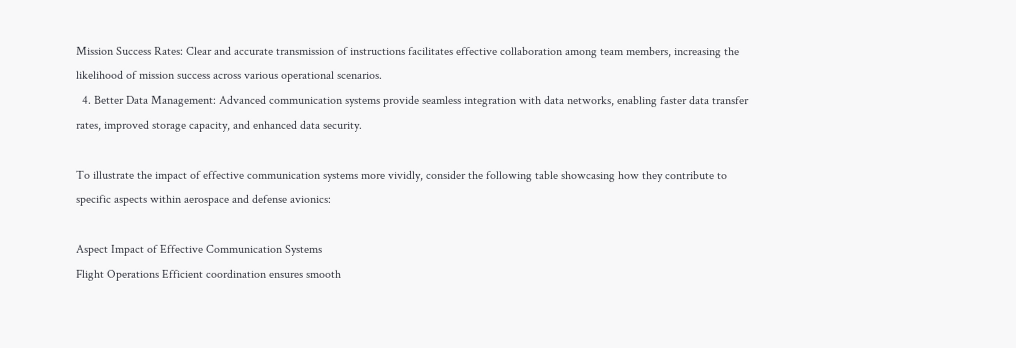Mission Success Rates: Clear and accurate transmission of instructions facilitates effective collaboration among team members, increasing the likelihood of mission success across various operational scenarios.
  4. Better Data Management: Advanced communication systems provide seamless integration with data networks, enabling faster data transfer rates, improved storage capacity, and enhanced data security.

To illustrate the impact of effective communication systems more vividly, consider the following table showcasing how they contribute to specific aspects within aerospace and defense avionics:

Aspect Impact of Effective Communication Systems
Flight Operations Efficient coordination ensures smooth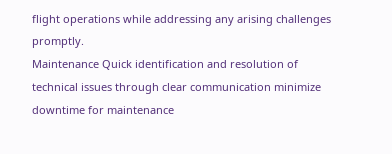flight operations while addressing any arising challenges promptly.
Maintenance Quick identification and resolution of technical issues through clear communication minimize downtime for maintenance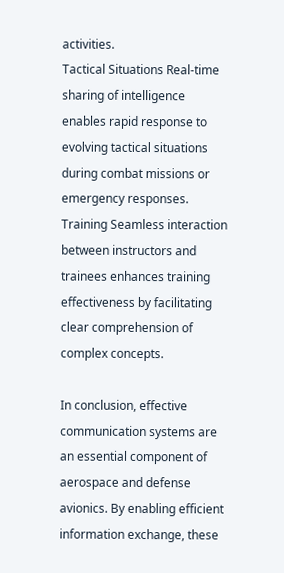activities.
Tactical Situations Real-time sharing of intelligence enables rapid response to evolving tactical situations during combat missions or emergency responses.
Training Seamless interaction between instructors and trainees enhances training effectiveness by facilitating clear comprehension of complex concepts.

In conclusion, effective communication systems are an essential component of aerospace and defense avionics. By enabling efficient information exchange, these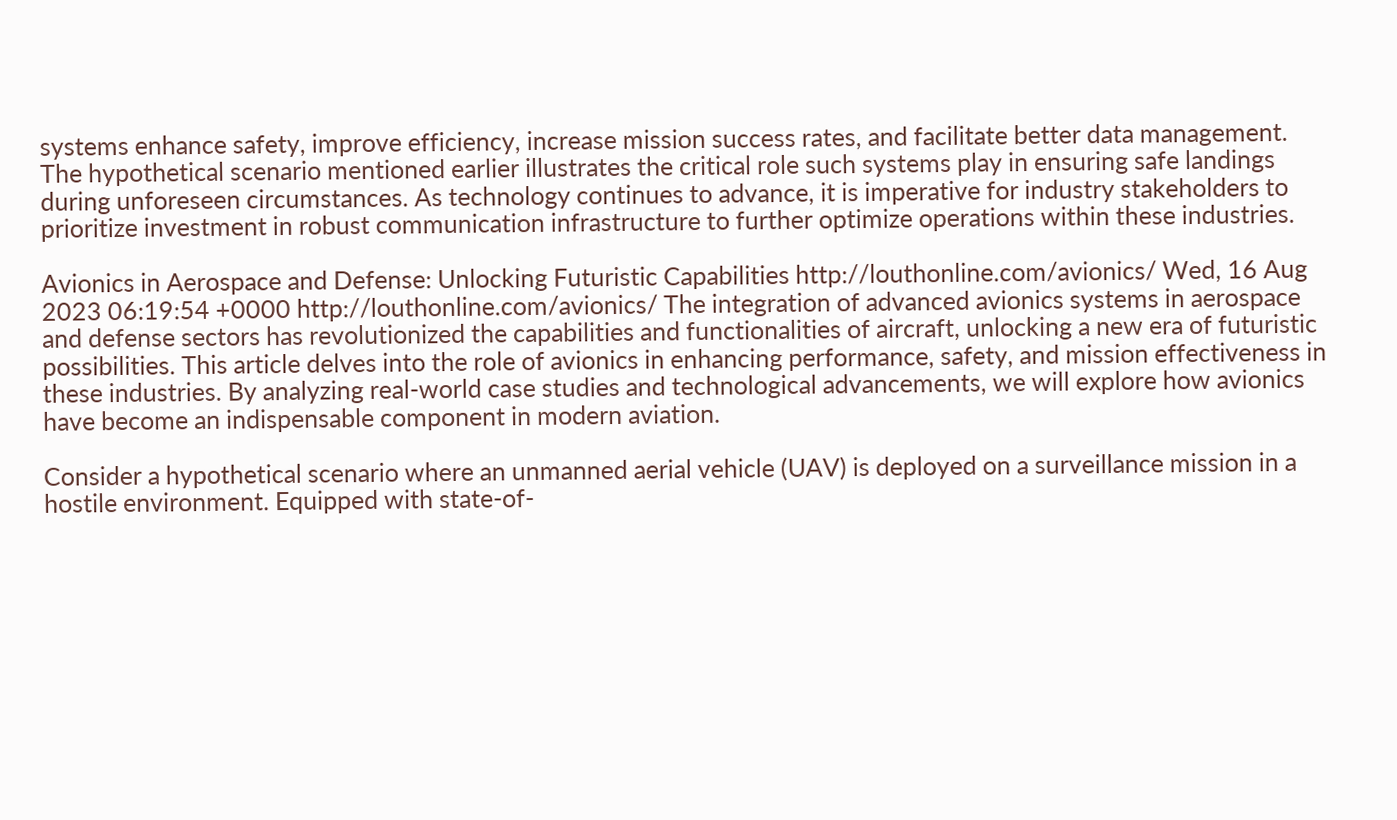systems enhance safety, improve efficiency, increase mission success rates, and facilitate better data management. The hypothetical scenario mentioned earlier illustrates the critical role such systems play in ensuring safe landings during unforeseen circumstances. As technology continues to advance, it is imperative for industry stakeholders to prioritize investment in robust communication infrastructure to further optimize operations within these industries.

Avionics in Aerospace and Defense: Unlocking Futuristic Capabilities http://louthonline.com/avionics/ Wed, 16 Aug 2023 06:19:54 +0000 http://louthonline.com/avionics/ The integration of advanced avionics systems in aerospace and defense sectors has revolutionized the capabilities and functionalities of aircraft, unlocking a new era of futuristic possibilities. This article delves into the role of avionics in enhancing performance, safety, and mission effectiveness in these industries. By analyzing real-world case studies and technological advancements, we will explore how avionics have become an indispensable component in modern aviation.

Consider a hypothetical scenario where an unmanned aerial vehicle (UAV) is deployed on a surveillance mission in a hostile environment. Equipped with state-of-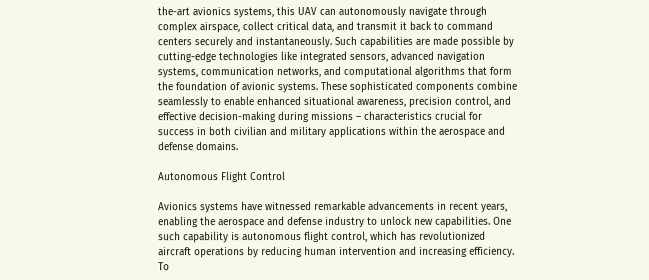the-art avionics systems, this UAV can autonomously navigate through complex airspace, collect critical data, and transmit it back to command centers securely and instantaneously. Such capabilities are made possible by cutting-edge technologies like integrated sensors, advanced navigation systems, communication networks, and computational algorithms that form the foundation of avionic systems. These sophisticated components combine seamlessly to enable enhanced situational awareness, precision control, and effective decision-making during missions – characteristics crucial for success in both civilian and military applications within the aerospace and defense domains.

Autonomous Flight Control

Avionics systems have witnessed remarkable advancements in recent years, enabling the aerospace and defense industry to unlock new capabilities. One such capability is autonomous flight control, which has revolutionized aircraft operations by reducing human intervention and increasing efficiency. To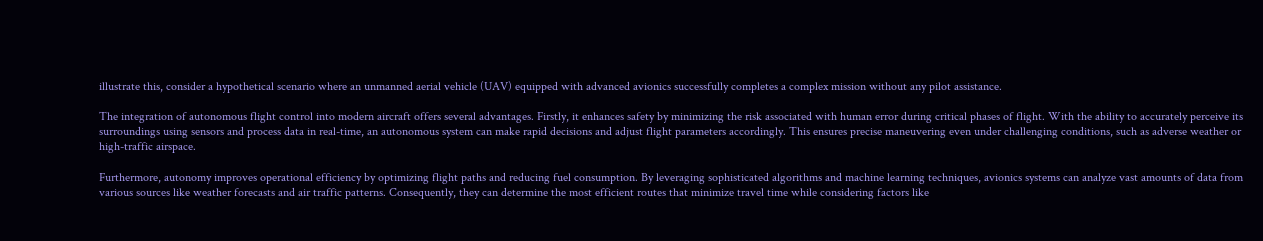illustrate this, consider a hypothetical scenario where an unmanned aerial vehicle (UAV) equipped with advanced avionics successfully completes a complex mission without any pilot assistance.

The integration of autonomous flight control into modern aircraft offers several advantages. Firstly, it enhances safety by minimizing the risk associated with human error during critical phases of flight. With the ability to accurately perceive its surroundings using sensors and process data in real-time, an autonomous system can make rapid decisions and adjust flight parameters accordingly. This ensures precise maneuvering even under challenging conditions, such as adverse weather or high-traffic airspace.

Furthermore, autonomy improves operational efficiency by optimizing flight paths and reducing fuel consumption. By leveraging sophisticated algorithms and machine learning techniques, avionics systems can analyze vast amounts of data from various sources like weather forecasts and air traffic patterns. Consequently, they can determine the most efficient routes that minimize travel time while considering factors like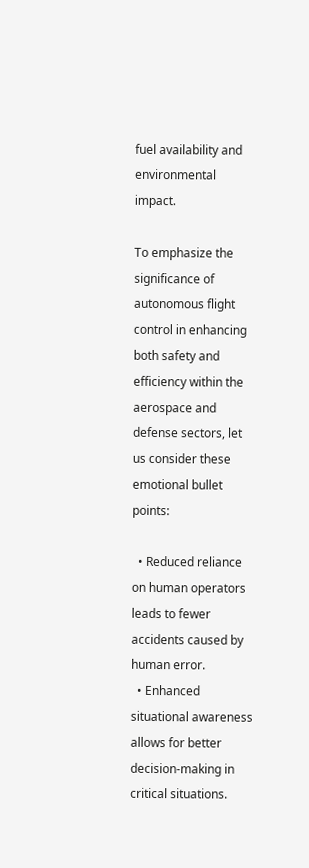fuel availability and environmental impact.

To emphasize the significance of autonomous flight control in enhancing both safety and efficiency within the aerospace and defense sectors, let us consider these emotional bullet points:

  • Reduced reliance on human operators leads to fewer accidents caused by human error.
  • Enhanced situational awareness allows for better decision-making in critical situations.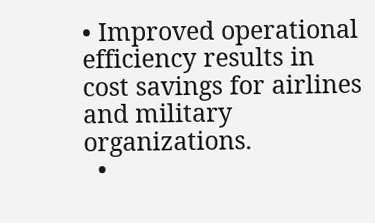• Improved operational efficiency results in cost savings for airlines and military organizations.
  •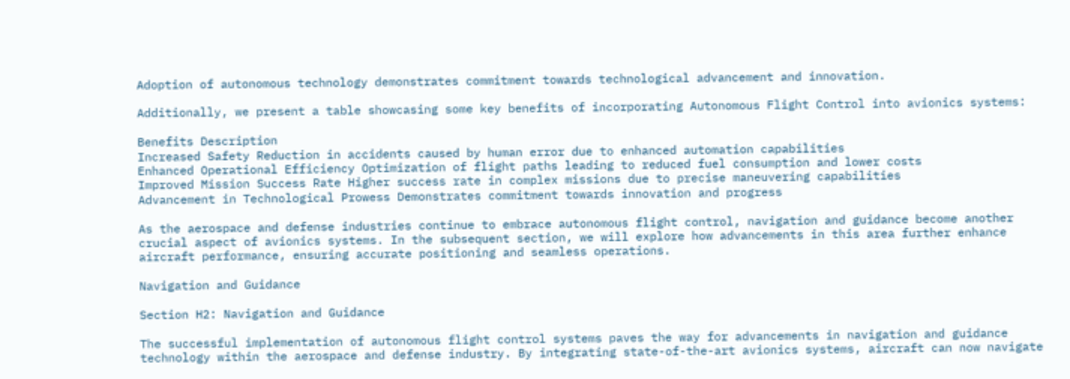Adoption of autonomous technology demonstrates commitment towards technological advancement and innovation.

Additionally, we present a table showcasing some key benefits of incorporating Autonomous Flight Control into avionics systems:

Benefits Description
Increased Safety Reduction in accidents caused by human error due to enhanced automation capabilities
Enhanced Operational Efficiency Optimization of flight paths leading to reduced fuel consumption and lower costs
Improved Mission Success Rate Higher success rate in complex missions due to precise maneuvering capabilities
Advancement in Technological Prowess Demonstrates commitment towards innovation and progress

As the aerospace and defense industries continue to embrace autonomous flight control, navigation and guidance become another crucial aspect of avionics systems. In the subsequent section, we will explore how advancements in this area further enhance aircraft performance, ensuring accurate positioning and seamless operations.

Navigation and Guidance

Section H2: Navigation and Guidance

The successful implementation of autonomous flight control systems paves the way for advancements in navigation and guidance technology within the aerospace and defense industry. By integrating state-of-the-art avionics systems, aircraft can now navigate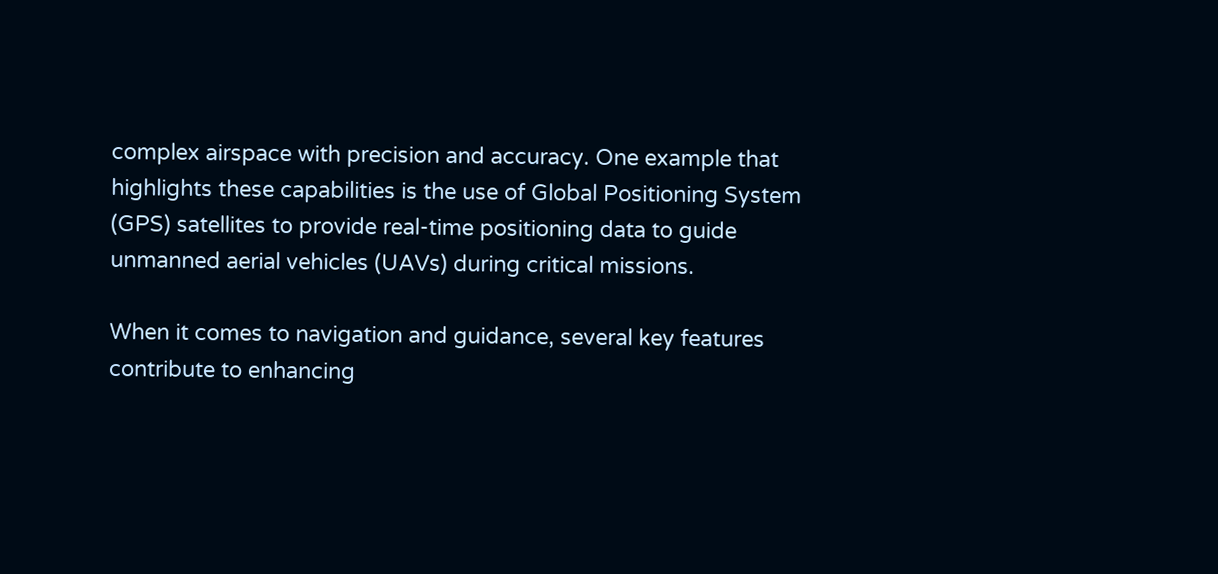complex airspace with precision and accuracy. One example that highlights these capabilities is the use of Global Positioning System (GPS) satellites to provide real-time positioning data to guide unmanned aerial vehicles (UAVs) during critical missions.

When it comes to navigation and guidance, several key features contribute to enhancing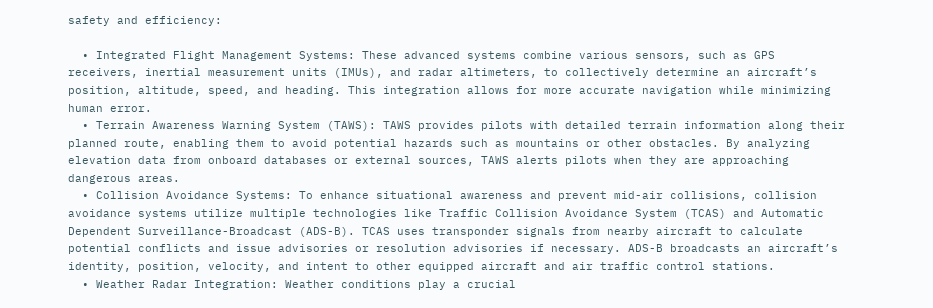safety and efficiency:

  • Integrated Flight Management Systems: These advanced systems combine various sensors, such as GPS receivers, inertial measurement units (IMUs), and radar altimeters, to collectively determine an aircraft’s position, altitude, speed, and heading. This integration allows for more accurate navigation while minimizing human error.
  • Terrain Awareness Warning System (TAWS): TAWS provides pilots with detailed terrain information along their planned route, enabling them to avoid potential hazards such as mountains or other obstacles. By analyzing elevation data from onboard databases or external sources, TAWS alerts pilots when they are approaching dangerous areas.
  • Collision Avoidance Systems: To enhance situational awareness and prevent mid-air collisions, collision avoidance systems utilize multiple technologies like Traffic Collision Avoidance System (TCAS) and Automatic Dependent Surveillance-Broadcast (ADS-B). TCAS uses transponder signals from nearby aircraft to calculate potential conflicts and issue advisories or resolution advisories if necessary. ADS-B broadcasts an aircraft’s identity, position, velocity, and intent to other equipped aircraft and air traffic control stations.
  • Weather Radar Integration: Weather conditions play a crucial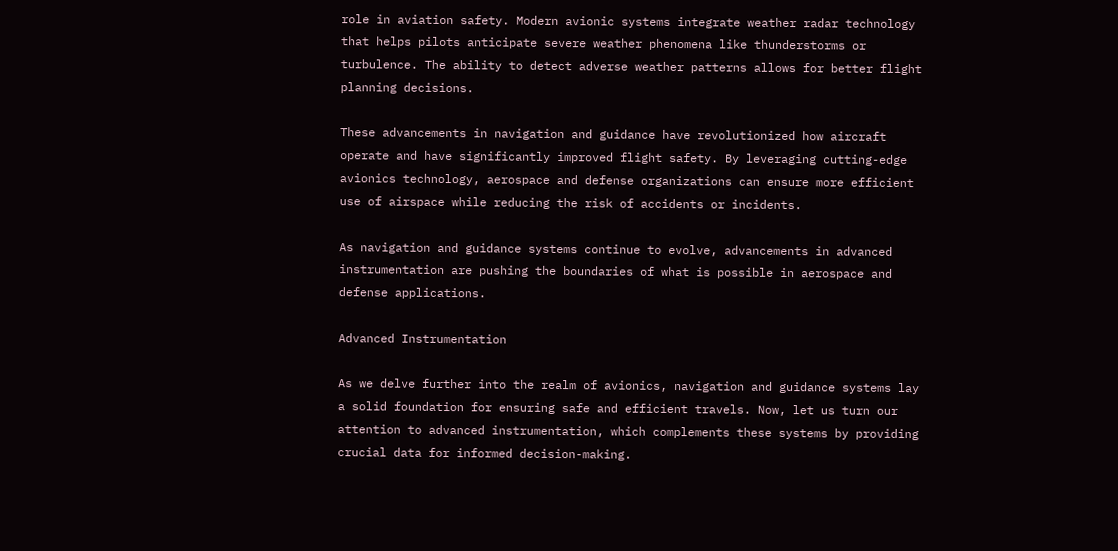role in aviation safety. Modern avionic systems integrate weather radar technology that helps pilots anticipate severe weather phenomena like thunderstorms or turbulence. The ability to detect adverse weather patterns allows for better flight planning decisions.

These advancements in navigation and guidance have revolutionized how aircraft operate and have significantly improved flight safety. By leveraging cutting-edge avionics technology, aerospace and defense organizations can ensure more efficient use of airspace while reducing the risk of accidents or incidents.

As navigation and guidance systems continue to evolve, advancements in advanced instrumentation are pushing the boundaries of what is possible in aerospace and defense applications.

Advanced Instrumentation

As we delve further into the realm of avionics, navigation and guidance systems lay a solid foundation for ensuring safe and efficient travels. Now, let us turn our attention to advanced instrumentation, which complements these systems by providing crucial data for informed decision-making.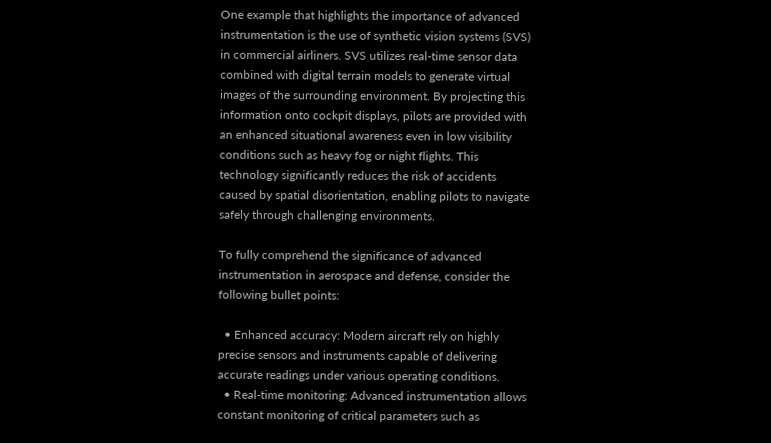One example that highlights the importance of advanced instrumentation is the use of synthetic vision systems (SVS) in commercial airliners. SVS utilizes real-time sensor data combined with digital terrain models to generate virtual images of the surrounding environment. By projecting this information onto cockpit displays, pilots are provided with an enhanced situational awareness even in low visibility conditions such as heavy fog or night flights. This technology significantly reduces the risk of accidents caused by spatial disorientation, enabling pilots to navigate safely through challenging environments.

To fully comprehend the significance of advanced instrumentation in aerospace and defense, consider the following bullet points:

  • Enhanced accuracy: Modern aircraft rely on highly precise sensors and instruments capable of delivering accurate readings under various operating conditions.
  • Real-time monitoring: Advanced instrumentation allows constant monitoring of critical parameters such as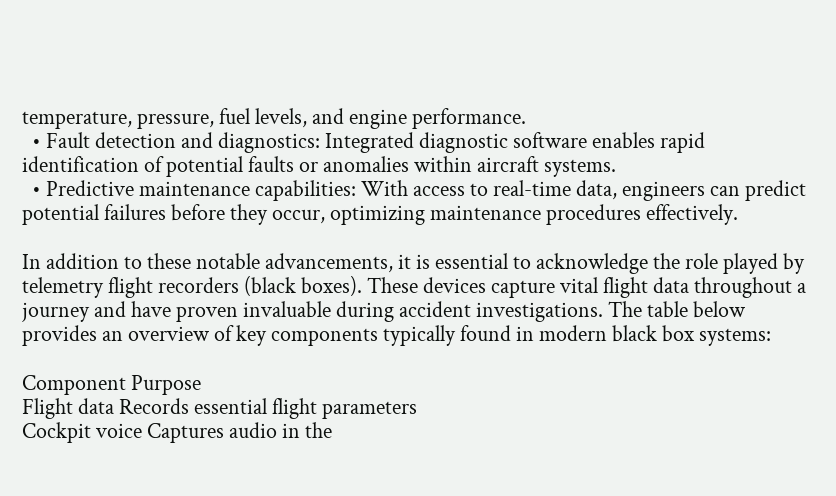temperature, pressure, fuel levels, and engine performance.
  • Fault detection and diagnostics: Integrated diagnostic software enables rapid identification of potential faults or anomalies within aircraft systems.
  • Predictive maintenance capabilities: With access to real-time data, engineers can predict potential failures before they occur, optimizing maintenance procedures effectively.

In addition to these notable advancements, it is essential to acknowledge the role played by telemetry flight recorders (black boxes). These devices capture vital flight data throughout a journey and have proven invaluable during accident investigations. The table below provides an overview of key components typically found in modern black box systems:

Component Purpose
Flight data Records essential flight parameters
Cockpit voice Captures audio in the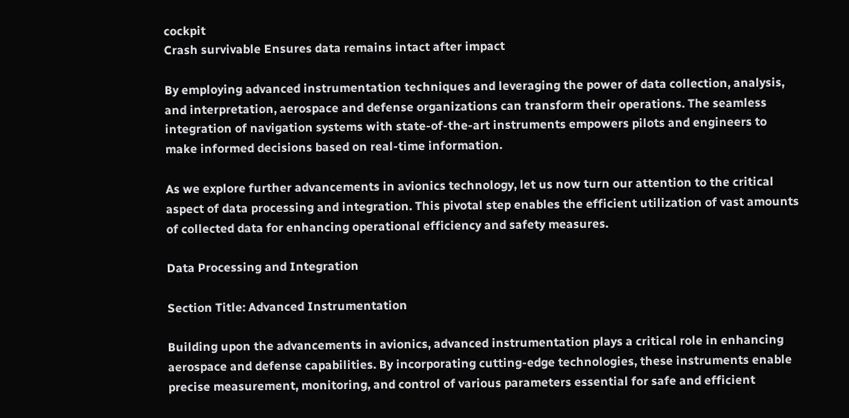cockpit
Crash survivable Ensures data remains intact after impact

By employing advanced instrumentation techniques and leveraging the power of data collection, analysis, and interpretation, aerospace and defense organizations can transform their operations. The seamless integration of navigation systems with state-of-the-art instruments empowers pilots and engineers to make informed decisions based on real-time information.

As we explore further advancements in avionics technology, let us now turn our attention to the critical aspect of data processing and integration. This pivotal step enables the efficient utilization of vast amounts of collected data for enhancing operational efficiency and safety measures.

Data Processing and Integration

Section Title: Advanced Instrumentation

Building upon the advancements in avionics, advanced instrumentation plays a critical role in enhancing aerospace and defense capabilities. By incorporating cutting-edge technologies, these instruments enable precise measurement, monitoring, and control of various parameters essential for safe and efficient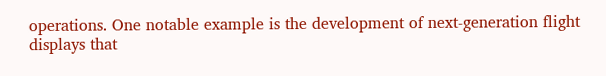operations. One notable example is the development of next-generation flight displays that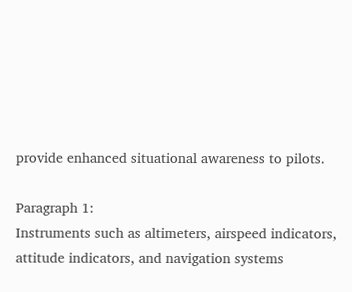provide enhanced situational awareness to pilots.

Paragraph 1:
Instruments such as altimeters, airspeed indicators, attitude indicators, and navigation systems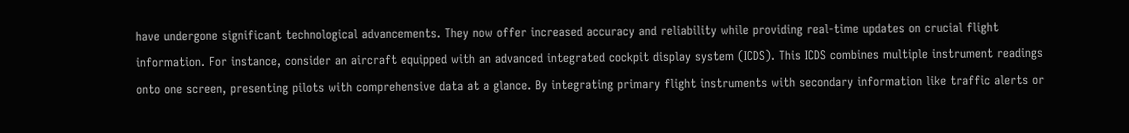have undergone significant technological advancements. They now offer increased accuracy and reliability while providing real-time updates on crucial flight information. For instance, consider an aircraft equipped with an advanced integrated cockpit display system (ICDS). This ICDS combines multiple instrument readings onto one screen, presenting pilots with comprehensive data at a glance. By integrating primary flight instruments with secondary information like traffic alerts or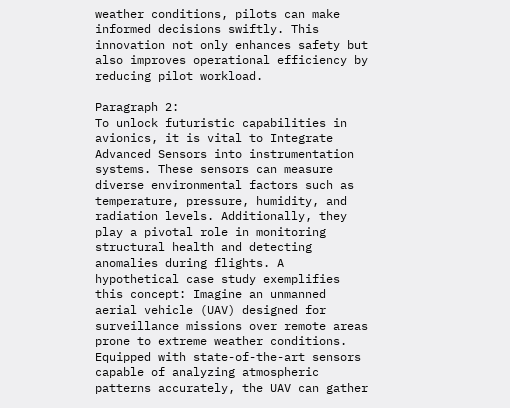weather conditions, pilots can make informed decisions swiftly. This innovation not only enhances safety but also improves operational efficiency by reducing pilot workload.

Paragraph 2:
To unlock futuristic capabilities in avionics, it is vital to Integrate Advanced Sensors into instrumentation systems. These sensors can measure diverse environmental factors such as temperature, pressure, humidity, and radiation levels. Additionally, they play a pivotal role in monitoring structural health and detecting anomalies during flights. A hypothetical case study exemplifies this concept: Imagine an unmanned aerial vehicle (UAV) designed for surveillance missions over remote areas prone to extreme weather conditions. Equipped with state-of-the-art sensors capable of analyzing atmospheric patterns accurately, the UAV can gather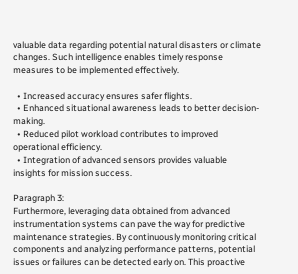valuable data regarding potential natural disasters or climate changes. Such intelligence enables timely response measures to be implemented effectively.

  • Increased accuracy ensures safer flights.
  • Enhanced situational awareness leads to better decision-making.
  • Reduced pilot workload contributes to improved operational efficiency.
  • Integration of advanced sensors provides valuable insights for mission success.

Paragraph 3:
Furthermore, leveraging data obtained from advanced instrumentation systems can pave the way for predictive maintenance strategies. By continuously monitoring critical components and analyzing performance patterns, potential issues or failures can be detected early on. This proactive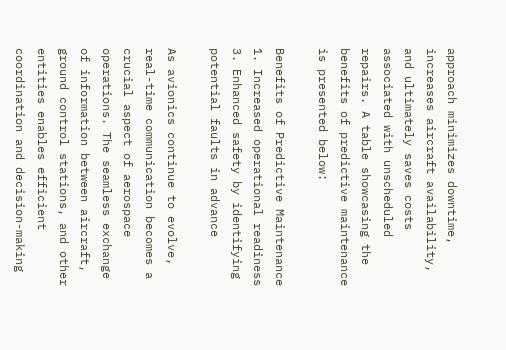approach minimizes downtime, increases aircraft availability, and ultimately saves costs associated with unscheduled repairs. A table showcasing the benefits of predictive maintenance is presented below:

Benefits of Predictive Maintenance
1. Increased operational readiness
3. Enhanced safety by identifying potential faults in advance

As avionics continue to evolve, real-time communication becomes a crucial aspect of aerospace operations. The seamless exchange of information between aircraft, ground control stations, and other entities enables efficient coordination and decision-making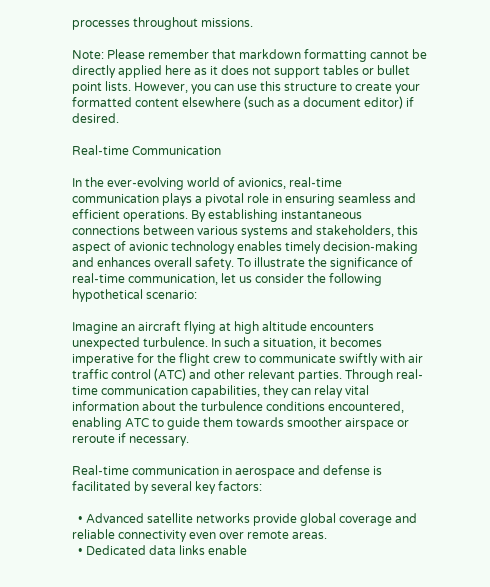processes throughout missions.

Note: Please remember that markdown formatting cannot be directly applied here as it does not support tables or bullet point lists. However, you can use this structure to create your formatted content elsewhere (such as a document editor) if desired.

Real-time Communication

In the ever-evolving world of avionics, real-time communication plays a pivotal role in ensuring seamless and efficient operations. By establishing instantaneous connections between various systems and stakeholders, this aspect of avionic technology enables timely decision-making and enhances overall safety. To illustrate the significance of real-time communication, let us consider the following hypothetical scenario:

Imagine an aircraft flying at high altitude encounters unexpected turbulence. In such a situation, it becomes imperative for the flight crew to communicate swiftly with air traffic control (ATC) and other relevant parties. Through real-time communication capabilities, they can relay vital information about the turbulence conditions encountered, enabling ATC to guide them towards smoother airspace or reroute if necessary.

Real-time communication in aerospace and defense is facilitated by several key factors:

  • Advanced satellite networks provide global coverage and reliable connectivity even over remote areas.
  • Dedicated data links enable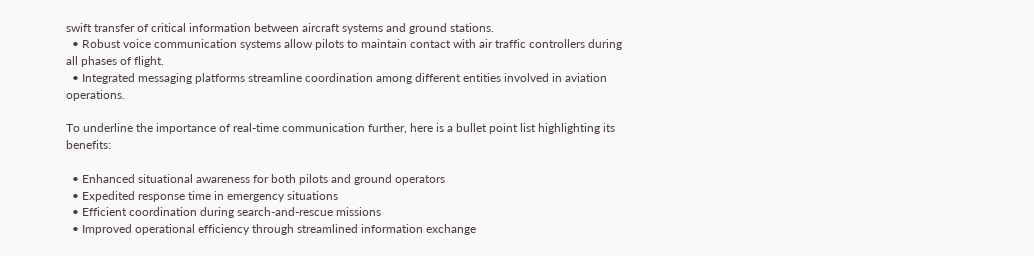swift transfer of critical information between aircraft systems and ground stations.
  • Robust voice communication systems allow pilots to maintain contact with air traffic controllers during all phases of flight.
  • Integrated messaging platforms streamline coordination among different entities involved in aviation operations.

To underline the importance of real-time communication further, here is a bullet point list highlighting its benefits:

  • Enhanced situational awareness for both pilots and ground operators
  • Expedited response time in emergency situations
  • Efficient coordination during search-and-rescue missions
  • Improved operational efficiency through streamlined information exchange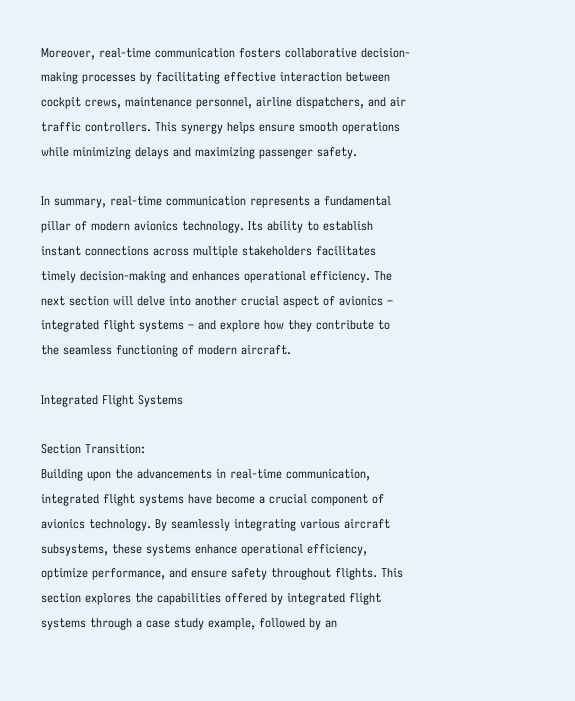Moreover, real-time communication fosters collaborative decision-making processes by facilitating effective interaction between cockpit crews, maintenance personnel, airline dispatchers, and air traffic controllers. This synergy helps ensure smooth operations while minimizing delays and maximizing passenger safety.

In summary, real-time communication represents a fundamental pillar of modern avionics technology. Its ability to establish instant connections across multiple stakeholders facilitates timely decision-making and enhances operational efficiency. The next section will delve into another crucial aspect of avionics – integrated flight systems – and explore how they contribute to the seamless functioning of modern aircraft.

Integrated Flight Systems

Section Transition:
Building upon the advancements in real-time communication, integrated flight systems have become a crucial component of avionics technology. By seamlessly integrating various aircraft subsystems, these systems enhance operational efficiency, optimize performance, and ensure safety throughout flights. This section explores the capabilities offered by integrated flight systems through a case study example, followed by an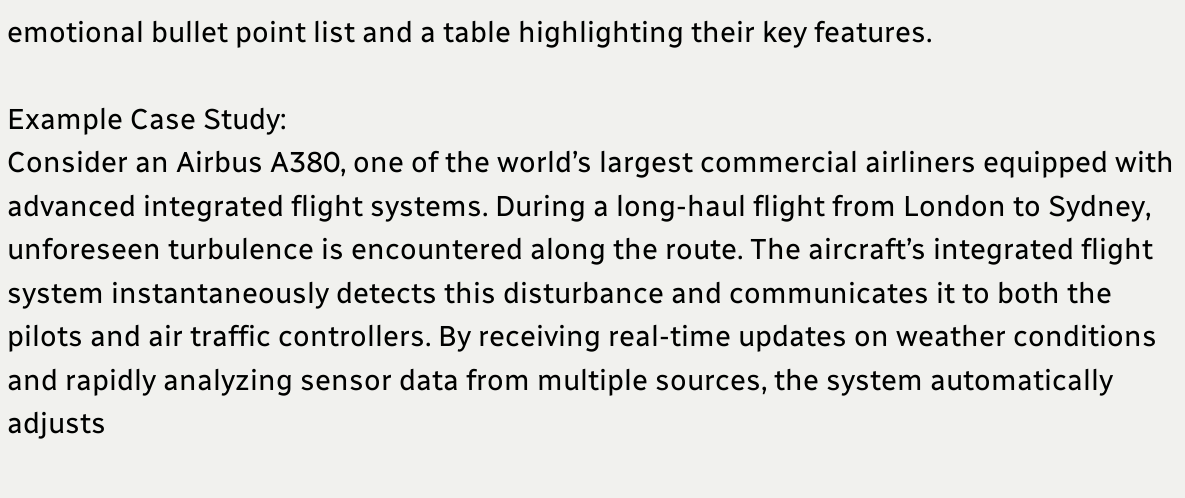emotional bullet point list and a table highlighting their key features.

Example Case Study:
Consider an Airbus A380, one of the world’s largest commercial airliners equipped with advanced integrated flight systems. During a long-haul flight from London to Sydney, unforeseen turbulence is encountered along the route. The aircraft’s integrated flight system instantaneously detects this disturbance and communicates it to both the pilots and air traffic controllers. By receiving real-time updates on weather conditions and rapidly analyzing sensor data from multiple sources, the system automatically adjusts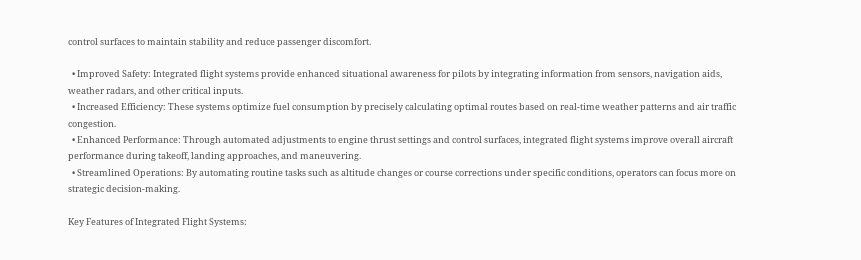control surfaces to maintain stability and reduce passenger discomfort.

  • Improved Safety: Integrated flight systems provide enhanced situational awareness for pilots by integrating information from sensors, navigation aids, weather radars, and other critical inputs.
  • Increased Efficiency: These systems optimize fuel consumption by precisely calculating optimal routes based on real-time weather patterns and air traffic congestion.
  • Enhanced Performance: Through automated adjustments to engine thrust settings and control surfaces, integrated flight systems improve overall aircraft performance during takeoff, landing approaches, and maneuvering.
  • Streamlined Operations: By automating routine tasks such as altitude changes or course corrections under specific conditions, operators can focus more on strategic decision-making.

Key Features of Integrated Flight Systems: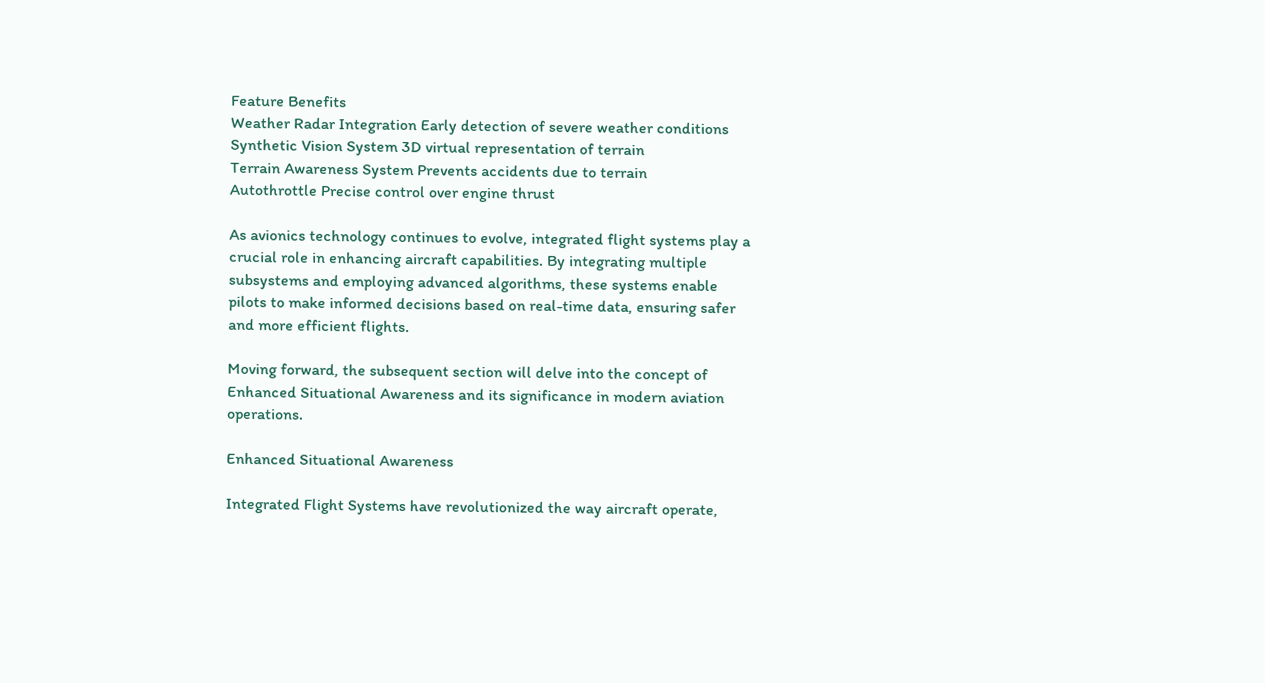Feature Benefits
Weather Radar Integration Early detection of severe weather conditions
Synthetic Vision System 3D virtual representation of terrain
Terrain Awareness System Prevents accidents due to terrain
Autothrottle Precise control over engine thrust

As avionics technology continues to evolve, integrated flight systems play a crucial role in enhancing aircraft capabilities. By integrating multiple subsystems and employing advanced algorithms, these systems enable pilots to make informed decisions based on real-time data, ensuring safer and more efficient flights.

Moving forward, the subsequent section will delve into the concept of Enhanced Situational Awareness and its significance in modern aviation operations.

Enhanced Situational Awareness

Integrated Flight Systems have revolutionized the way aircraft operate,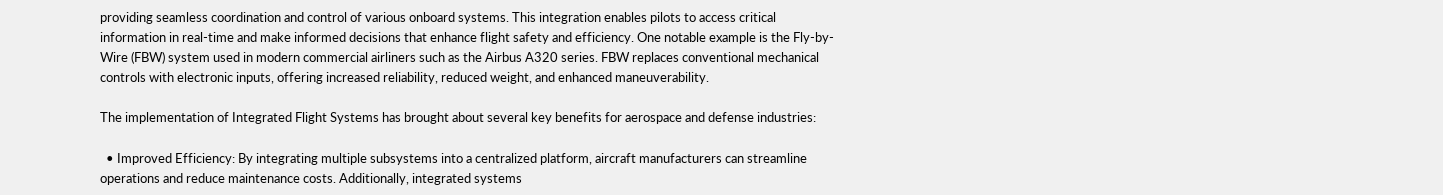providing seamless coordination and control of various onboard systems. This integration enables pilots to access critical information in real-time and make informed decisions that enhance flight safety and efficiency. One notable example is the Fly-by-Wire (FBW) system used in modern commercial airliners such as the Airbus A320 series. FBW replaces conventional mechanical controls with electronic inputs, offering increased reliability, reduced weight, and enhanced maneuverability.

The implementation of Integrated Flight Systems has brought about several key benefits for aerospace and defense industries:

  • Improved Efficiency: By integrating multiple subsystems into a centralized platform, aircraft manufacturers can streamline operations and reduce maintenance costs. Additionally, integrated systems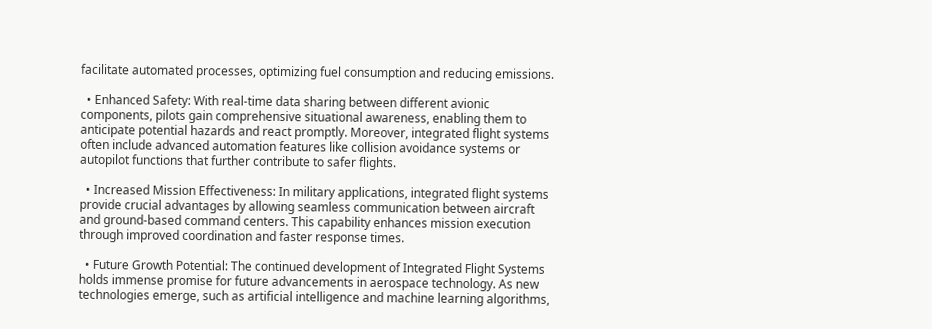facilitate automated processes, optimizing fuel consumption and reducing emissions.

  • Enhanced Safety: With real-time data sharing between different avionic components, pilots gain comprehensive situational awareness, enabling them to anticipate potential hazards and react promptly. Moreover, integrated flight systems often include advanced automation features like collision avoidance systems or autopilot functions that further contribute to safer flights.

  • Increased Mission Effectiveness: In military applications, integrated flight systems provide crucial advantages by allowing seamless communication between aircraft and ground-based command centers. This capability enhances mission execution through improved coordination and faster response times.

  • Future Growth Potential: The continued development of Integrated Flight Systems holds immense promise for future advancements in aerospace technology. As new technologies emerge, such as artificial intelligence and machine learning algorithms,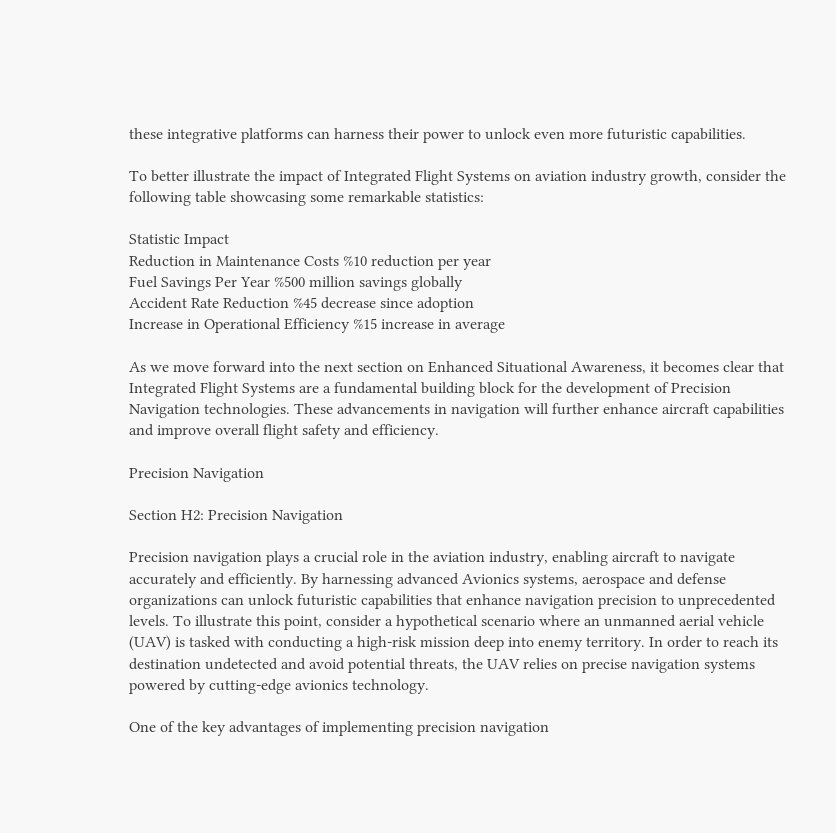these integrative platforms can harness their power to unlock even more futuristic capabilities.

To better illustrate the impact of Integrated Flight Systems on aviation industry growth, consider the following table showcasing some remarkable statistics:

Statistic Impact
Reduction in Maintenance Costs %10 reduction per year
Fuel Savings Per Year %500 million savings globally
Accident Rate Reduction %45 decrease since adoption
Increase in Operational Efficiency %15 increase in average

As we move forward into the next section on Enhanced Situational Awareness, it becomes clear that Integrated Flight Systems are a fundamental building block for the development of Precision Navigation technologies. These advancements in navigation will further enhance aircraft capabilities and improve overall flight safety and efficiency.

Precision Navigation

Section H2: Precision Navigation

Precision navigation plays a crucial role in the aviation industry, enabling aircraft to navigate accurately and efficiently. By harnessing advanced Avionics systems, aerospace and defense organizations can unlock futuristic capabilities that enhance navigation precision to unprecedented levels. To illustrate this point, consider a hypothetical scenario where an unmanned aerial vehicle (UAV) is tasked with conducting a high-risk mission deep into enemy territory. In order to reach its destination undetected and avoid potential threats, the UAV relies on precise navigation systems powered by cutting-edge avionics technology.

One of the key advantages of implementing precision navigation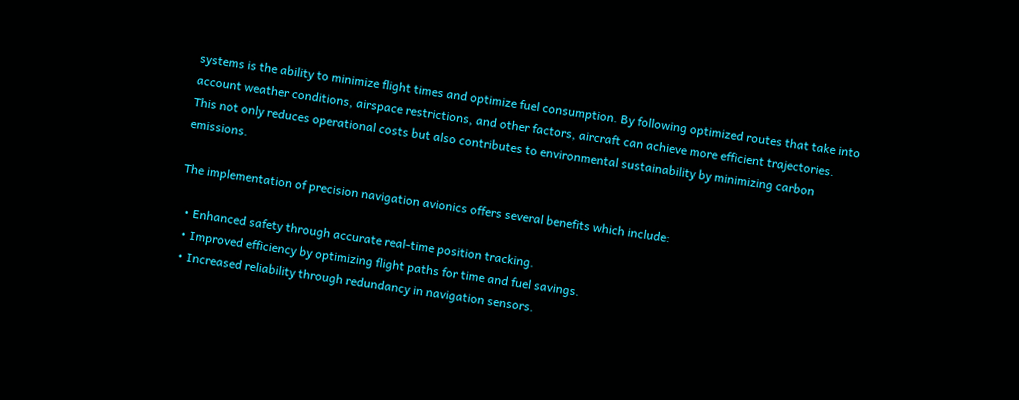systems is the ability to minimize flight times and optimize fuel consumption. By following optimized routes that take into account weather conditions, airspace restrictions, and other factors, aircraft can achieve more efficient trajectories. This not only reduces operational costs but also contributes to environmental sustainability by minimizing carbon emissions.

The implementation of precision navigation avionics offers several benefits which include:

  • Enhanced safety through accurate real-time position tracking.
  • Improved efficiency by optimizing flight paths for time and fuel savings.
  • Increased reliability through redundancy in navigation sensors.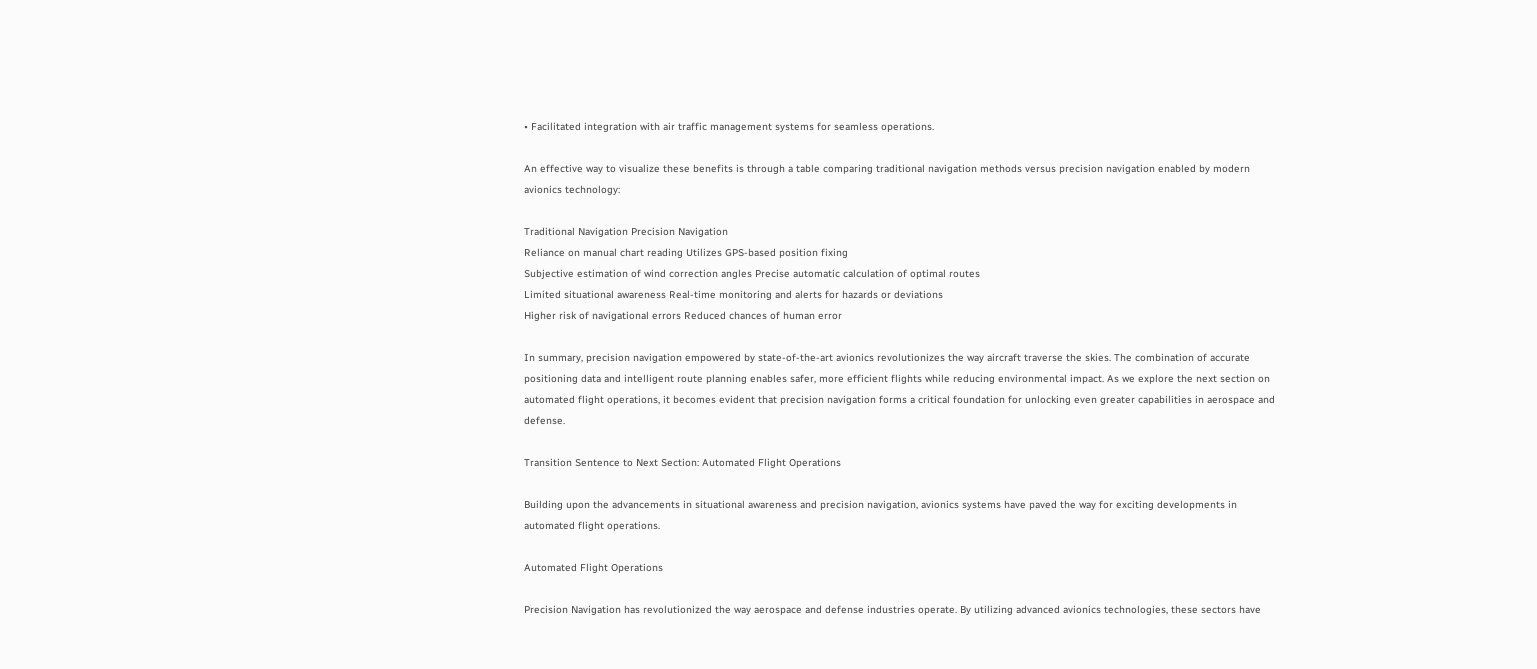• Facilitated integration with air traffic management systems for seamless operations.

An effective way to visualize these benefits is through a table comparing traditional navigation methods versus precision navigation enabled by modern avionics technology:

Traditional Navigation Precision Navigation
Reliance on manual chart reading Utilizes GPS-based position fixing
Subjective estimation of wind correction angles Precise automatic calculation of optimal routes
Limited situational awareness Real-time monitoring and alerts for hazards or deviations
Higher risk of navigational errors Reduced chances of human error

In summary, precision navigation empowered by state-of-the-art avionics revolutionizes the way aircraft traverse the skies. The combination of accurate positioning data and intelligent route planning enables safer, more efficient flights while reducing environmental impact. As we explore the next section on automated flight operations, it becomes evident that precision navigation forms a critical foundation for unlocking even greater capabilities in aerospace and defense.

Transition Sentence to Next Section: Automated Flight Operations

Building upon the advancements in situational awareness and precision navigation, avionics systems have paved the way for exciting developments in automated flight operations.

Automated Flight Operations

Precision Navigation has revolutionized the way aerospace and defense industries operate. By utilizing advanced avionics technologies, these sectors have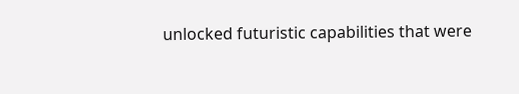unlocked futuristic capabilities that were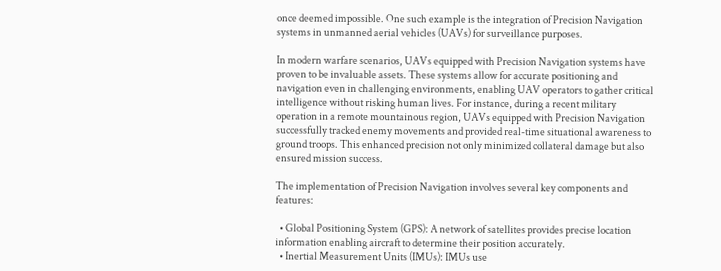once deemed impossible. One such example is the integration of Precision Navigation systems in unmanned aerial vehicles (UAVs) for surveillance purposes.

In modern warfare scenarios, UAVs equipped with Precision Navigation systems have proven to be invaluable assets. These systems allow for accurate positioning and navigation even in challenging environments, enabling UAV operators to gather critical intelligence without risking human lives. For instance, during a recent military operation in a remote mountainous region, UAVs equipped with Precision Navigation successfully tracked enemy movements and provided real-time situational awareness to ground troops. This enhanced precision not only minimized collateral damage but also ensured mission success.

The implementation of Precision Navigation involves several key components and features:

  • Global Positioning System (GPS): A network of satellites provides precise location information enabling aircraft to determine their position accurately.
  • Inertial Measurement Units (IMUs): IMUs use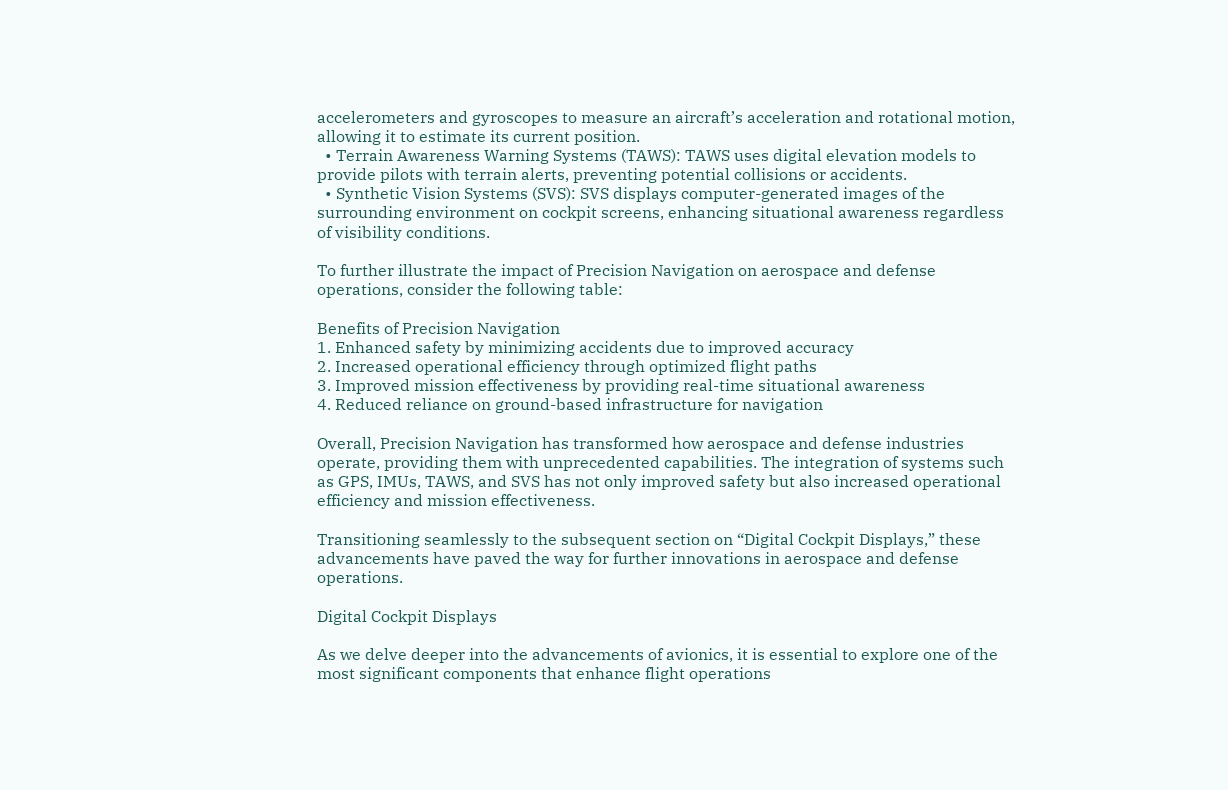accelerometers and gyroscopes to measure an aircraft’s acceleration and rotational motion, allowing it to estimate its current position.
  • Terrain Awareness Warning Systems (TAWS): TAWS uses digital elevation models to provide pilots with terrain alerts, preventing potential collisions or accidents.
  • Synthetic Vision Systems (SVS): SVS displays computer-generated images of the surrounding environment on cockpit screens, enhancing situational awareness regardless of visibility conditions.

To further illustrate the impact of Precision Navigation on aerospace and defense operations, consider the following table:

Benefits of Precision Navigation
1. Enhanced safety by minimizing accidents due to improved accuracy
2. Increased operational efficiency through optimized flight paths
3. Improved mission effectiveness by providing real-time situational awareness
4. Reduced reliance on ground-based infrastructure for navigation

Overall, Precision Navigation has transformed how aerospace and defense industries operate, providing them with unprecedented capabilities. The integration of systems such as GPS, IMUs, TAWS, and SVS has not only improved safety but also increased operational efficiency and mission effectiveness.

Transitioning seamlessly to the subsequent section on “Digital Cockpit Displays,” these advancements have paved the way for further innovations in aerospace and defense operations.

Digital Cockpit Displays

As we delve deeper into the advancements of avionics, it is essential to explore one of the most significant components that enhance flight operations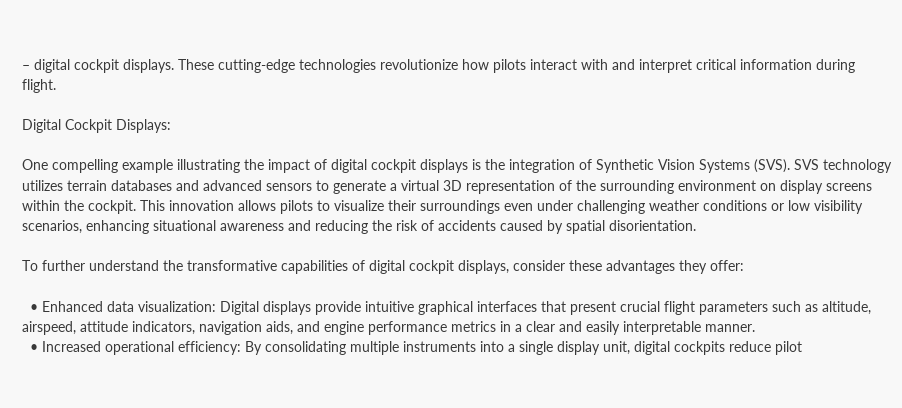– digital cockpit displays. These cutting-edge technologies revolutionize how pilots interact with and interpret critical information during flight.

Digital Cockpit Displays:

One compelling example illustrating the impact of digital cockpit displays is the integration of Synthetic Vision Systems (SVS). SVS technology utilizes terrain databases and advanced sensors to generate a virtual 3D representation of the surrounding environment on display screens within the cockpit. This innovation allows pilots to visualize their surroundings even under challenging weather conditions or low visibility scenarios, enhancing situational awareness and reducing the risk of accidents caused by spatial disorientation.

To further understand the transformative capabilities of digital cockpit displays, consider these advantages they offer:

  • Enhanced data visualization: Digital displays provide intuitive graphical interfaces that present crucial flight parameters such as altitude, airspeed, attitude indicators, navigation aids, and engine performance metrics in a clear and easily interpretable manner.
  • Increased operational efficiency: By consolidating multiple instruments into a single display unit, digital cockpits reduce pilot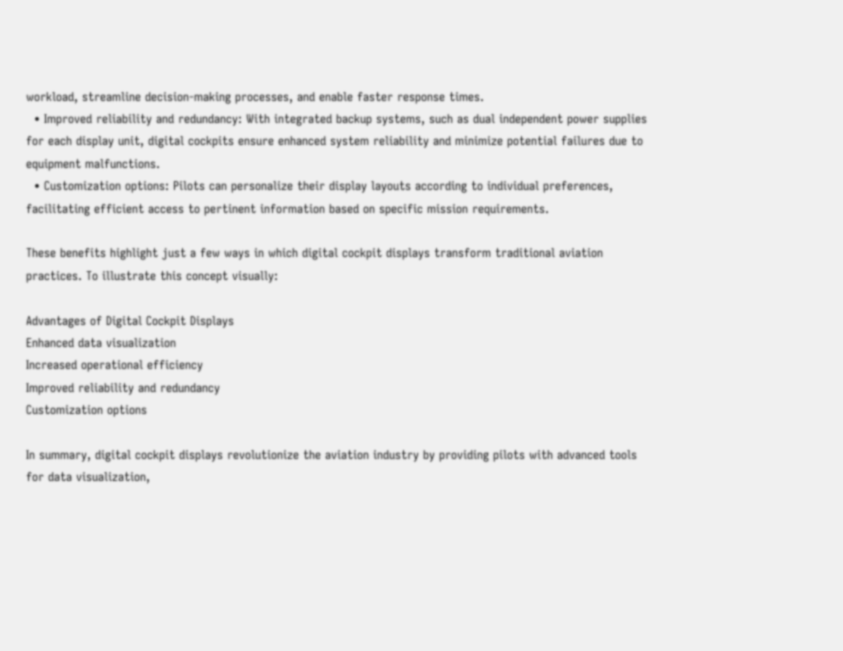workload, streamline decision-making processes, and enable faster response times.
  • Improved reliability and redundancy: With integrated backup systems, such as dual independent power supplies for each display unit, digital cockpits ensure enhanced system reliability and minimize potential failures due to equipment malfunctions.
  • Customization options: Pilots can personalize their display layouts according to individual preferences, facilitating efficient access to pertinent information based on specific mission requirements.

These benefits highlight just a few ways in which digital cockpit displays transform traditional aviation practices. To illustrate this concept visually:

Advantages of Digital Cockpit Displays
Enhanced data visualization
Increased operational efficiency
Improved reliability and redundancy
Customization options

In summary, digital cockpit displays revolutionize the aviation industry by providing pilots with advanced tools for data visualization,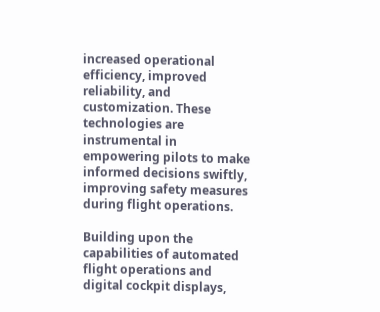increased operational efficiency, improved reliability, and customization. These technologies are instrumental in empowering pilots to make informed decisions swiftly, improving safety measures during flight operations.

Building upon the capabilities of automated flight operations and digital cockpit displays,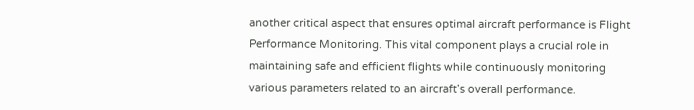another critical aspect that ensures optimal aircraft performance is Flight Performance Monitoring. This vital component plays a crucial role in maintaining safe and efficient flights while continuously monitoring various parameters related to an aircraft’s overall performance.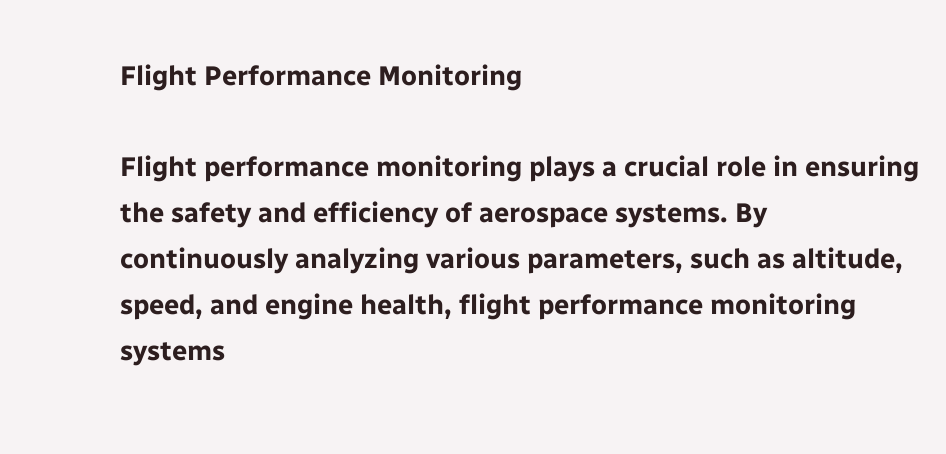Flight Performance Monitoring

Flight performance monitoring plays a crucial role in ensuring the safety and efficiency of aerospace systems. By continuously analyzing various parameters, such as altitude, speed, and engine health, flight performance monitoring systems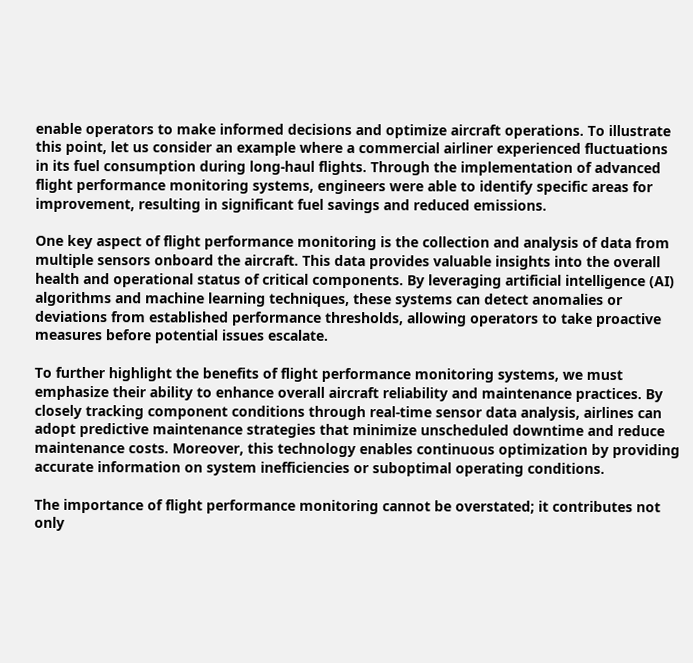enable operators to make informed decisions and optimize aircraft operations. To illustrate this point, let us consider an example where a commercial airliner experienced fluctuations in its fuel consumption during long-haul flights. Through the implementation of advanced flight performance monitoring systems, engineers were able to identify specific areas for improvement, resulting in significant fuel savings and reduced emissions.

One key aspect of flight performance monitoring is the collection and analysis of data from multiple sensors onboard the aircraft. This data provides valuable insights into the overall health and operational status of critical components. By leveraging artificial intelligence (AI) algorithms and machine learning techniques, these systems can detect anomalies or deviations from established performance thresholds, allowing operators to take proactive measures before potential issues escalate.

To further highlight the benefits of flight performance monitoring systems, we must emphasize their ability to enhance overall aircraft reliability and maintenance practices. By closely tracking component conditions through real-time sensor data analysis, airlines can adopt predictive maintenance strategies that minimize unscheduled downtime and reduce maintenance costs. Moreover, this technology enables continuous optimization by providing accurate information on system inefficiencies or suboptimal operating conditions.

The importance of flight performance monitoring cannot be overstated; it contributes not only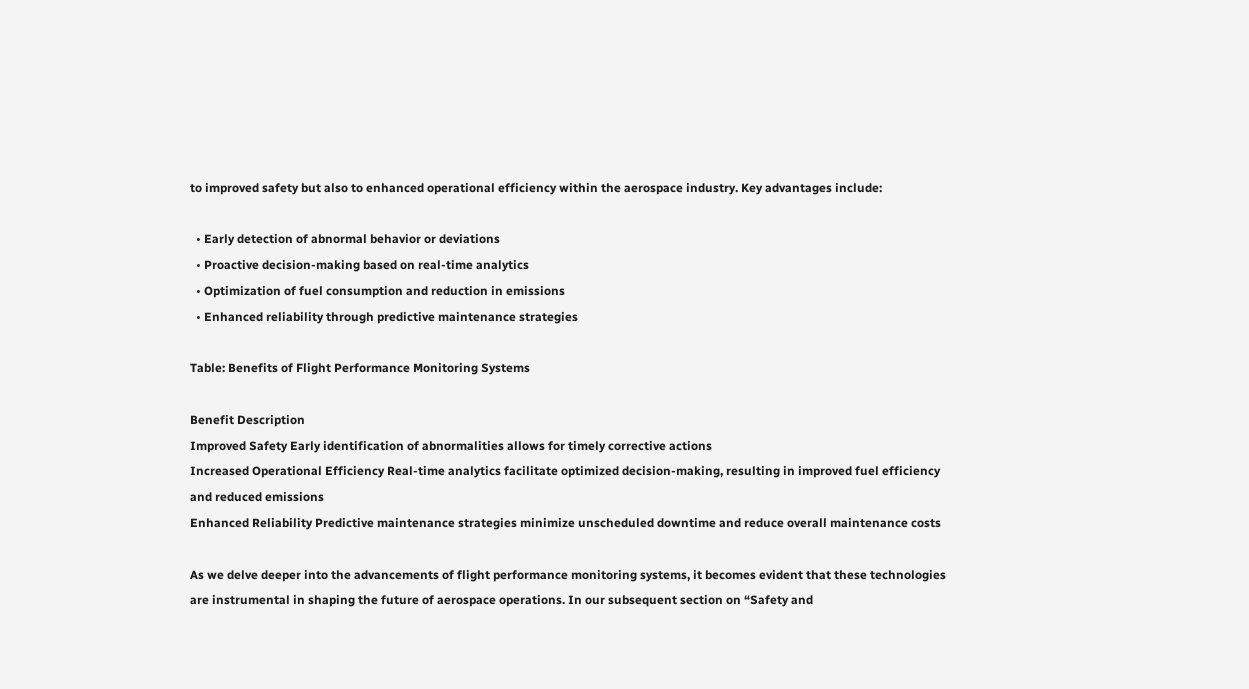to improved safety but also to enhanced operational efficiency within the aerospace industry. Key advantages include:

  • Early detection of abnormal behavior or deviations
  • Proactive decision-making based on real-time analytics
  • Optimization of fuel consumption and reduction in emissions
  • Enhanced reliability through predictive maintenance strategies

Table: Benefits of Flight Performance Monitoring Systems

Benefit Description
Improved Safety Early identification of abnormalities allows for timely corrective actions
Increased Operational Efficiency Real-time analytics facilitate optimized decision-making, resulting in improved fuel efficiency and reduced emissions
Enhanced Reliability Predictive maintenance strategies minimize unscheduled downtime and reduce overall maintenance costs

As we delve deeper into the advancements of flight performance monitoring systems, it becomes evident that these technologies are instrumental in shaping the future of aerospace operations. In our subsequent section on “Safety and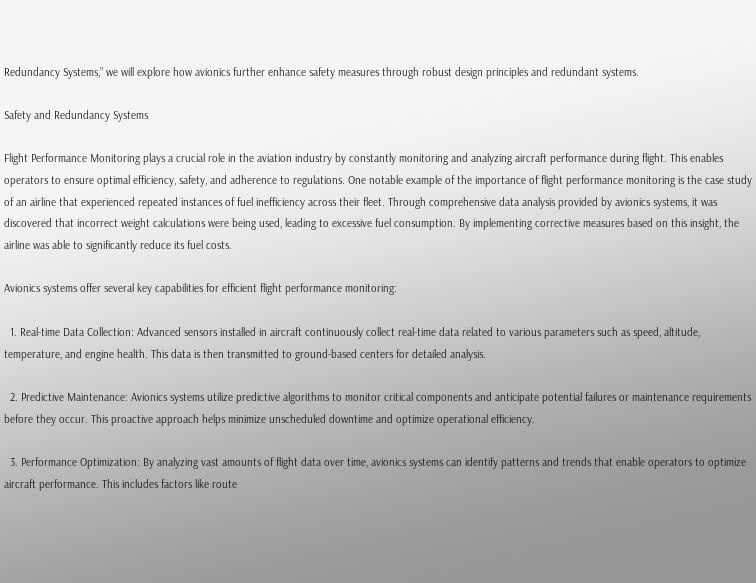Redundancy Systems,” we will explore how avionics further enhance safety measures through robust design principles and redundant systems.

Safety and Redundancy Systems

Flight Performance Monitoring plays a crucial role in the aviation industry by constantly monitoring and analyzing aircraft performance during flight. This enables operators to ensure optimal efficiency, safety, and adherence to regulations. One notable example of the importance of flight performance monitoring is the case study of an airline that experienced repeated instances of fuel inefficiency across their fleet. Through comprehensive data analysis provided by avionics systems, it was discovered that incorrect weight calculations were being used, leading to excessive fuel consumption. By implementing corrective measures based on this insight, the airline was able to significantly reduce its fuel costs.

Avionics systems offer several key capabilities for efficient flight performance monitoring:

  1. Real-time Data Collection: Advanced sensors installed in aircraft continuously collect real-time data related to various parameters such as speed, altitude, temperature, and engine health. This data is then transmitted to ground-based centers for detailed analysis.

  2. Predictive Maintenance: Avionics systems utilize predictive algorithms to monitor critical components and anticipate potential failures or maintenance requirements before they occur. This proactive approach helps minimize unscheduled downtime and optimize operational efficiency.

  3. Performance Optimization: By analyzing vast amounts of flight data over time, avionics systems can identify patterns and trends that enable operators to optimize aircraft performance. This includes factors like route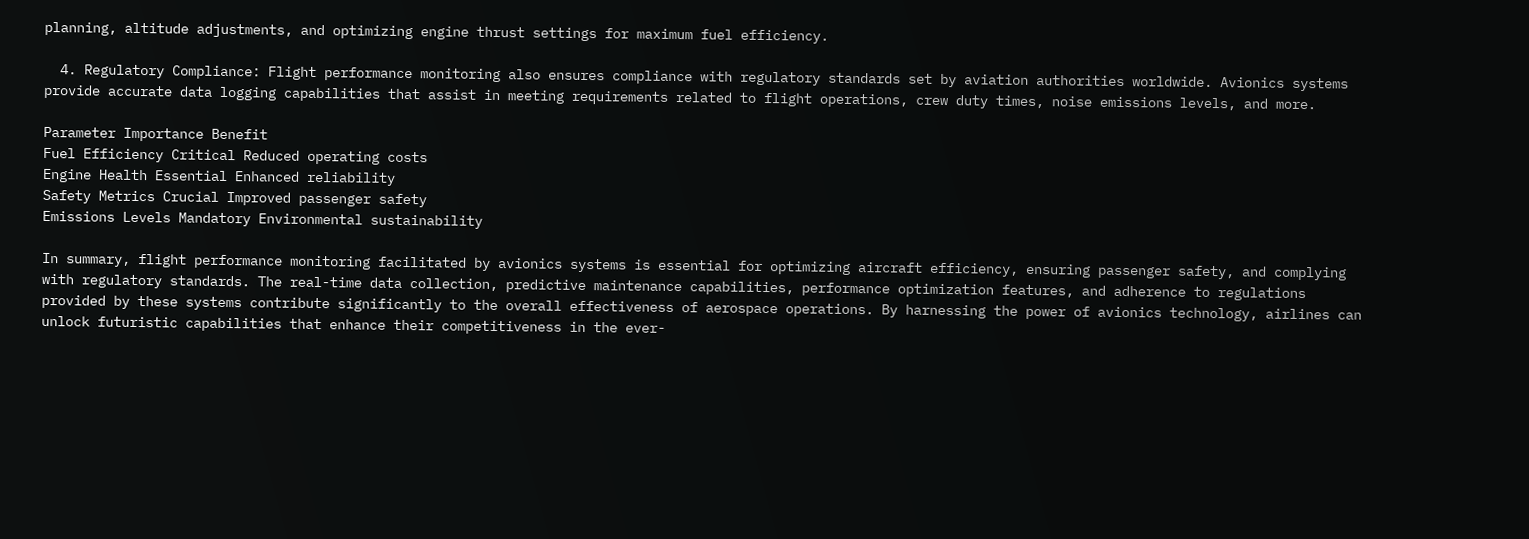planning, altitude adjustments, and optimizing engine thrust settings for maximum fuel efficiency.

  4. Regulatory Compliance: Flight performance monitoring also ensures compliance with regulatory standards set by aviation authorities worldwide. Avionics systems provide accurate data logging capabilities that assist in meeting requirements related to flight operations, crew duty times, noise emissions levels, and more.

Parameter Importance Benefit
Fuel Efficiency Critical Reduced operating costs
Engine Health Essential Enhanced reliability
Safety Metrics Crucial Improved passenger safety
Emissions Levels Mandatory Environmental sustainability

In summary, flight performance monitoring facilitated by avionics systems is essential for optimizing aircraft efficiency, ensuring passenger safety, and complying with regulatory standards. The real-time data collection, predictive maintenance capabilities, performance optimization features, and adherence to regulations provided by these systems contribute significantly to the overall effectiveness of aerospace operations. By harnessing the power of avionics technology, airlines can unlock futuristic capabilities that enhance their competitiveness in the ever-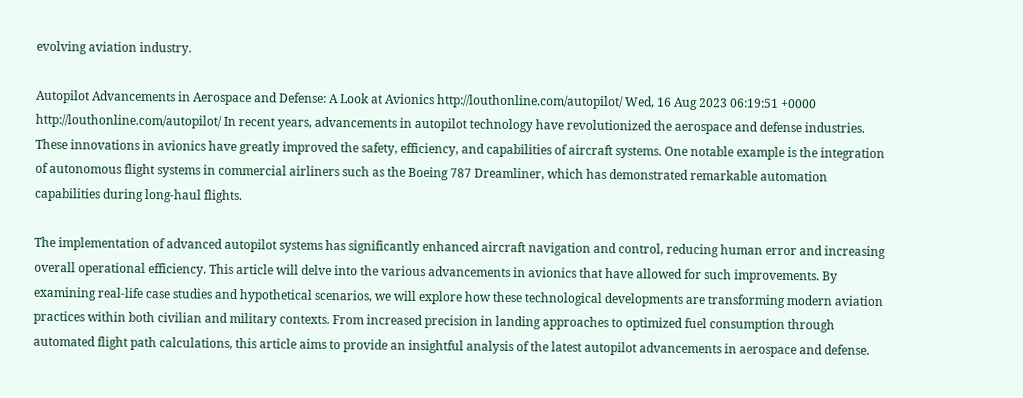evolving aviation industry.

Autopilot Advancements in Aerospace and Defense: A Look at Avionics http://louthonline.com/autopilot/ Wed, 16 Aug 2023 06:19:51 +0000 http://louthonline.com/autopilot/ In recent years, advancements in autopilot technology have revolutionized the aerospace and defense industries. These innovations in avionics have greatly improved the safety, efficiency, and capabilities of aircraft systems. One notable example is the integration of autonomous flight systems in commercial airliners such as the Boeing 787 Dreamliner, which has demonstrated remarkable automation capabilities during long-haul flights.

The implementation of advanced autopilot systems has significantly enhanced aircraft navigation and control, reducing human error and increasing overall operational efficiency. This article will delve into the various advancements in avionics that have allowed for such improvements. By examining real-life case studies and hypothetical scenarios, we will explore how these technological developments are transforming modern aviation practices within both civilian and military contexts. From increased precision in landing approaches to optimized fuel consumption through automated flight path calculations, this article aims to provide an insightful analysis of the latest autopilot advancements in aerospace and defense.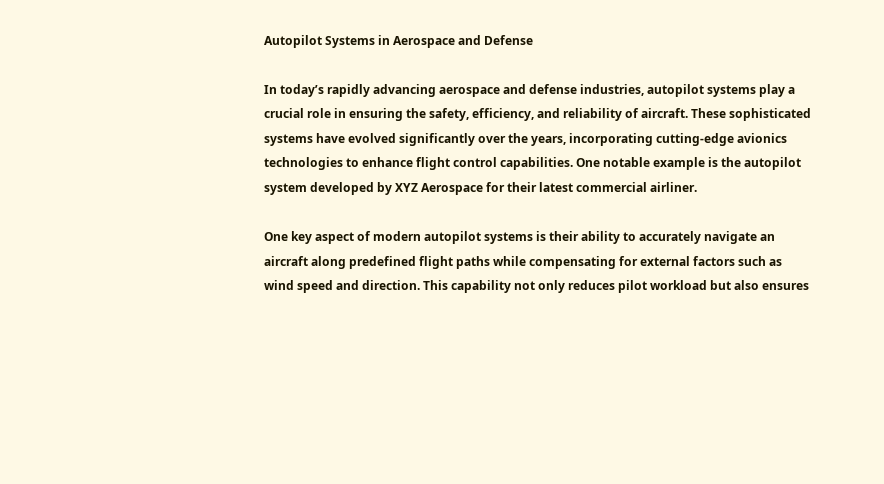Autopilot Systems in Aerospace and Defense

In today’s rapidly advancing aerospace and defense industries, autopilot systems play a crucial role in ensuring the safety, efficiency, and reliability of aircraft. These sophisticated systems have evolved significantly over the years, incorporating cutting-edge avionics technologies to enhance flight control capabilities. One notable example is the autopilot system developed by XYZ Aerospace for their latest commercial airliner.

One key aspect of modern autopilot systems is their ability to accurately navigate an aircraft along predefined flight paths while compensating for external factors such as wind speed and direction. This capability not only reduces pilot workload but also ensures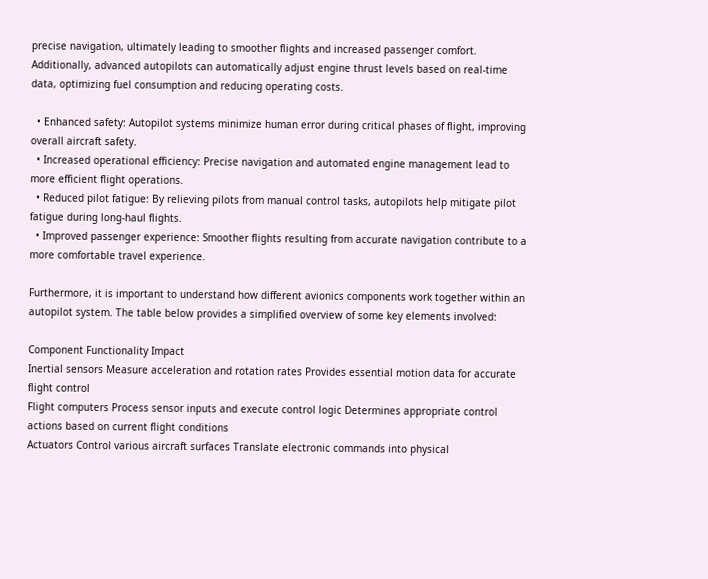precise navigation, ultimately leading to smoother flights and increased passenger comfort. Additionally, advanced autopilots can automatically adjust engine thrust levels based on real-time data, optimizing fuel consumption and reducing operating costs.

  • Enhanced safety: Autopilot systems minimize human error during critical phases of flight, improving overall aircraft safety.
  • Increased operational efficiency: Precise navigation and automated engine management lead to more efficient flight operations.
  • Reduced pilot fatigue: By relieving pilots from manual control tasks, autopilots help mitigate pilot fatigue during long-haul flights.
  • Improved passenger experience: Smoother flights resulting from accurate navigation contribute to a more comfortable travel experience.

Furthermore, it is important to understand how different avionics components work together within an autopilot system. The table below provides a simplified overview of some key elements involved:

Component Functionality Impact
Inertial sensors Measure acceleration and rotation rates Provides essential motion data for accurate flight control
Flight computers Process sensor inputs and execute control logic Determines appropriate control actions based on current flight conditions
Actuators Control various aircraft surfaces Translate electronic commands into physical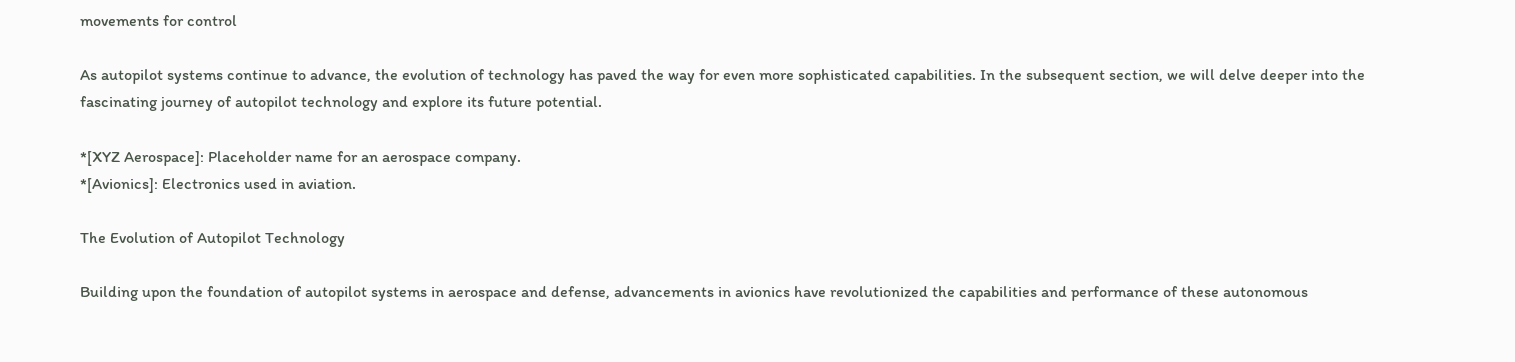movements for control

As autopilot systems continue to advance, the evolution of technology has paved the way for even more sophisticated capabilities. In the subsequent section, we will delve deeper into the fascinating journey of autopilot technology and explore its future potential.

*[XYZ Aerospace]: Placeholder name for an aerospace company.
*[Avionics]: Electronics used in aviation.

The Evolution of Autopilot Technology

Building upon the foundation of autopilot systems in aerospace and defense, advancements in avionics have revolutionized the capabilities and performance of these autonomous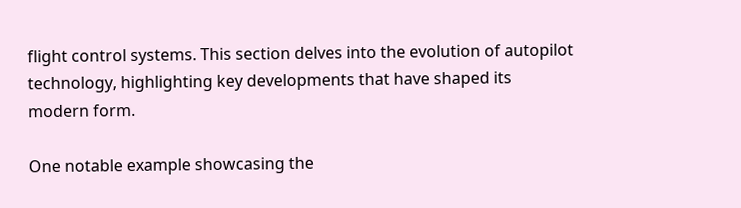flight control systems. This section delves into the evolution of autopilot technology, highlighting key developments that have shaped its modern form.

One notable example showcasing the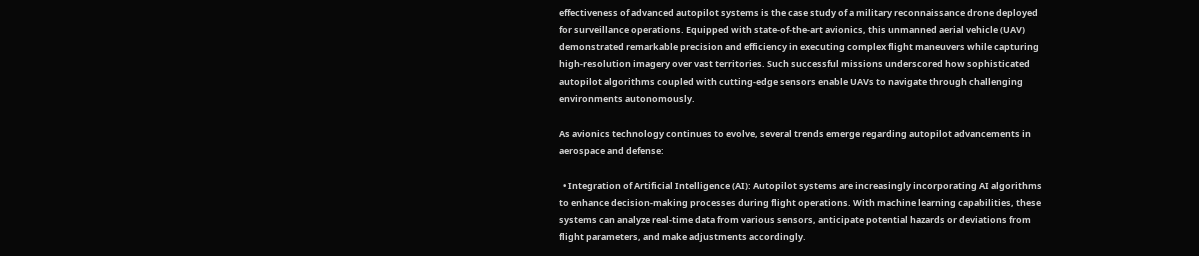effectiveness of advanced autopilot systems is the case study of a military reconnaissance drone deployed for surveillance operations. Equipped with state-of-the-art avionics, this unmanned aerial vehicle (UAV) demonstrated remarkable precision and efficiency in executing complex flight maneuvers while capturing high-resolution imagery over vast territories. Such successful missions underscored how sophisticated autopilot algorithms coupled with cutting-edge sensors enable UAVs to navigate through challenging environments autonomously.

As avionics technology continues to evolve, several trends emerge regarding autopilot advancements in aerospace and defense:

  • Integration of Artificial Intelligence (AI): Autopilot systems are increasingly incorporating AI algorithms to enhance decision-making processes during flight operations. With machine learning capabilities, these systems can analyze real-time data from various sensors, anticipate potential hazards or deviations from flight parameters, and make adjustments accordingly.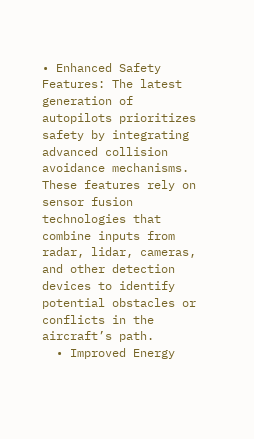• Enhanced Safety Features: The latest generation of autopilots prioritizes safety by integrating advanced collision avoidance mechanisms. These features rely on sensor fusion technologies that combine inputs from radar, lidar, cameras, and other detection devices to identify potential obstacles or conflicts in the aircraft’s path.
  • Improved Energy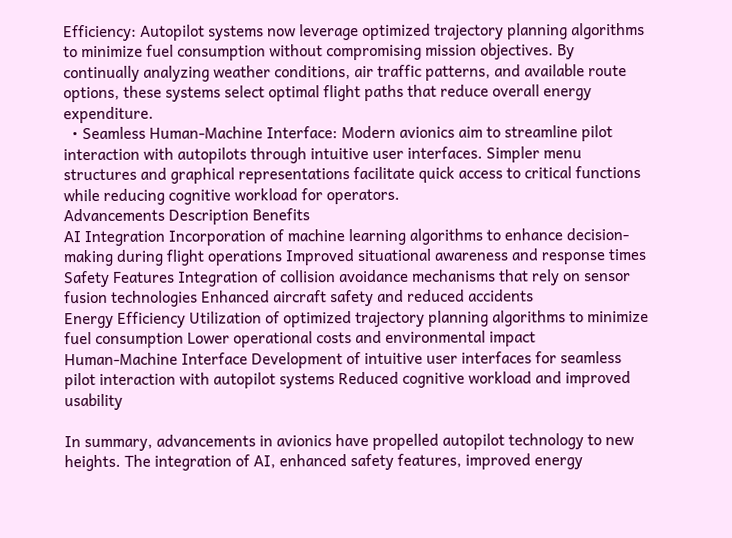Efficiency: Autopilot systems now leverage optimized trajectory planning algorithms to minimize fuel consumption without compromising mission objectives. By continually analyzing weather conditions, air traffic patterns, and available route options, these systems select optimal flight paths that reduce overall energy expenditure.
  • Seamless Human-Machine Interface: Modern avionics aim to streamline pilot interaction with autopilots through intuitive user interfaces. Simpler menu structures and graphical representations facilitate quick access to critical functions while reducing cognitive workload for operators.
Advancements Description Benefits
AI Integration Incorporation of machine learning algorithms to enhance decision-making during flight operations Improved situational awareness and response times
Safety Features Integration of collision avoidance mechanisms that rely on sensor fusion technologies Enhanced aircraft safety and reduced accidents
Energy Efficiency Utilization of optimized trajectory planning algorithms to minimize fuel consumption Lower operational costs and environmental impact
Human-Machine Interface Development of intuitive user interfaces for seamless pilot interaction with autopilot systems Reduced cognitive workload and improved usability

In summary, advancements in avionics have propelled autopilot technology to new heights. The integration of AI, enhanced safety features, improved energy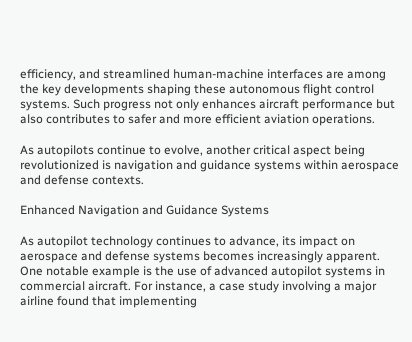efficiency, and streamlined human-machine interfaces are among the key developments shaping these autonomous flight control systems. Such progress not only enhances aircraft performance but also contributes to safer and more efficient aviation operations.

As autopilots continue to evolve, another critical aspect being revolutionized is navigation and guidance systems within aerospace and defense contexts.

Enhanced Navigation and Guidance Systems

As autopilot technology continues to advance, its impact on aerospace and defense systems becomes increasingly apparent. One notable example is the use of advanced autopilot systems in commercial aircraft. For instance, a case study involving a major airline found that implementing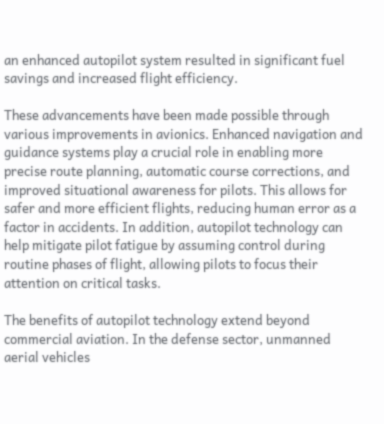an enhanced autopilot system resulted in significant fuel savings and increased flight efficiency.

These advancements have been made possible through various improvements in avionics. Enhanced navigation and guidance systems play a crucial role in enabling more precise route planning, automatic course corrections, and improved situational awareness for pilots. This allows for safer and more efficient flights, reducing human error as a factor in accidents. In addition, autopilot technology can help mitigate pilot fatigue by assuming control during routine phases of flight, allowing pilots to focus their attention on critical tasks.

The benefits of autopilot technology extend beyond commercial aviation. In the defense sector, unmanned aerial vehicles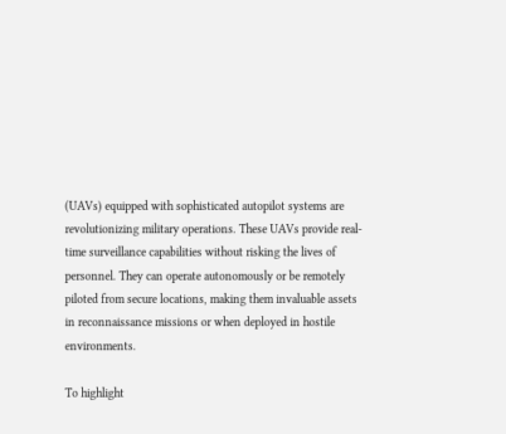(UAVs) equipped with sophisticated autopilot systems are revolutionizing military operations. These UAVs provide real-time surveillance capabilities without risking the lives of personnel. They can operate autonomously or be remotely piloted from secure locations, making them invaluable assets in reconnaissance missions or when deployed in hostile environments.

To highlight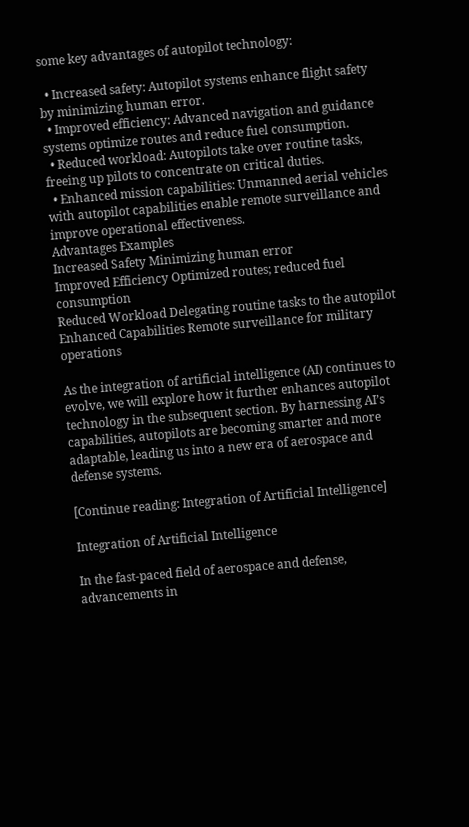some key advantages of autopilot technology:

  • Increased safety: Autopilot systems enhance flight safety by minimizing human error.
  • Improved efficiency: Advanced navigation and guidance systems optimize routes and reduce fuel consumption.
  • Reduced workload: Autopilots take over routine tasks, freeing up pilots to concentrate on critical duties.
  • Enhanced mission capabilities: Unmanned aerial vehicles with autopilot capabilities enable remote surveillance and improve operational effectiveness.
Advantages Examples
Increased Safety Minimizing human error
Improved Efficiency Optimized routes; reduced fuel consumption
Reduced Workload Delegating routine tasks to the autopilot
Enhanced Capabilities Remote surveillance for military operations

As the integration of artificial intelligence (AI) continues to evolve, we will explore how it further enhances autopilot technology in the subsequent section. By harnessing AI’s capabilities, autopilots are becoming smarter and more adaptable, leading us into a new era of aerospace and defense systems.

[Continue reading: Integration of Artificial Intelligence]

Integration of Artificial Intelligence

In the fast-paced field of aerospace and defense, advancements in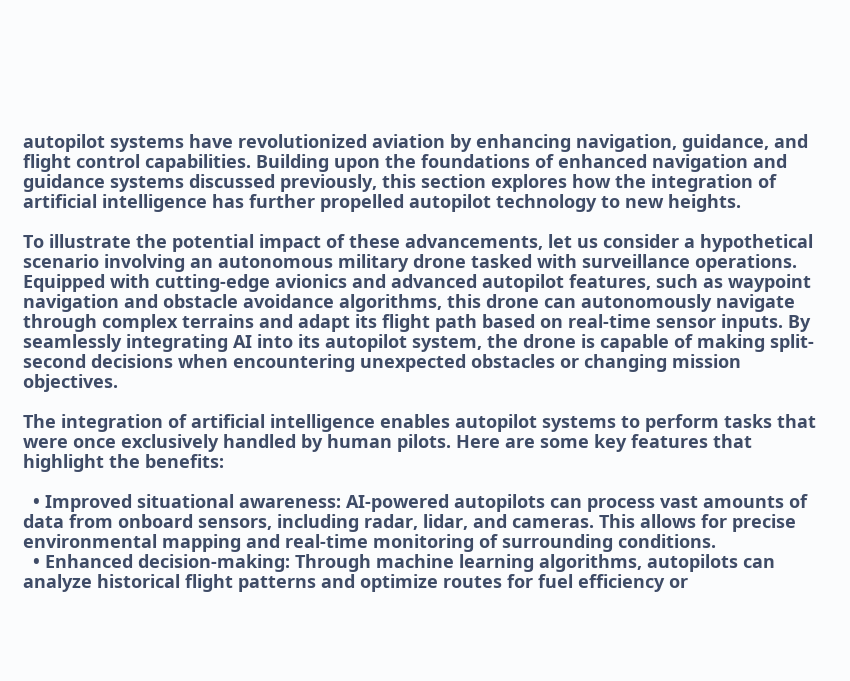autopilot systems have revolutionized aviation by enhancing navigation, guidance, and flight control capabilities. Building upon the foundations of enhanced navigation and guidance systems discussed previously, this section explores how the integration of artificial intelligence has further propelled autopilot technology to new heights.

To illustrate the potential impact of these advancements, let us consider a hypothetical scenario involving an autonomous military drone tasked with surveillance operations. Equipped with cutting-edge avionics and advanced autopilot features, such as waypoint navigation and obstacle avoidance algorithms, this drone can autonomously navigate through complex terrains and adapt its flight path based on real-time sensor inputs. By seamlessly integrating AI into its autopilot system, the drone is capable of making split-second decisions when encountering unexpected obstacles or changing mission objectives.

The integration of artificial intelligence enables autopilot systems to perform tasks that were once exclusively handled by human pilots. Here are some key features that highlight the benefits:

  • Improved situational awareness: AI-powered autopilots can process vast amounts of data from onboard sensors, including radar, lidar, and cameras. This allows for precise environmental mapping and real-time monitoring of surrounding conditions.
  • Enhanced decision-making: Through machine learning algorithms, autopilots can analyze historical flight patterns and optimize routes for fuel efficiency or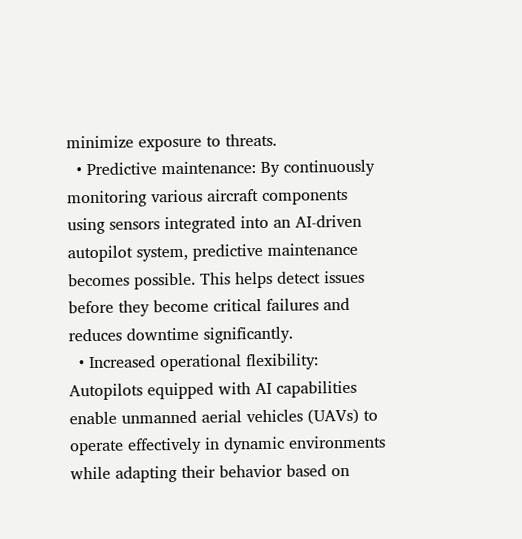minimize exposure to threats.
  • Predictive maintenance: By continuously monitoring various aircraft components using sensors integrated into an AI-driven autopilot system, predictive maintenance becomes possible. This helps detect issues before they become critical failures and reduces downtime significantly.
  • Increased operational flexibility: Autopilots equipped with AI capabilities enable unmanned aerial vehicles (UAVs) to operate effectively in dynamic environments while adapting their behavior based on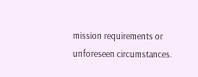mission requirements or unforeseen circumstances.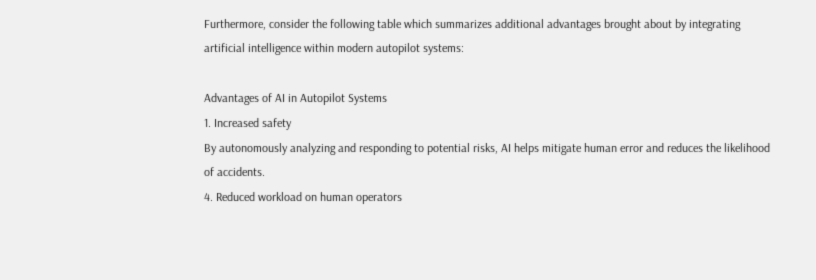Furthermore, consider the following table which summarizes additional advantages brought about by integrating artificial intelligence within modern autopilot systems:

Advantages of AI in Autopilot Systems
1. Increased safety
By autonomously analyzing and responding to potential risks, AI helps mitigate human error and reduces the likelihood of accidents.
4. Reduced workload on human operators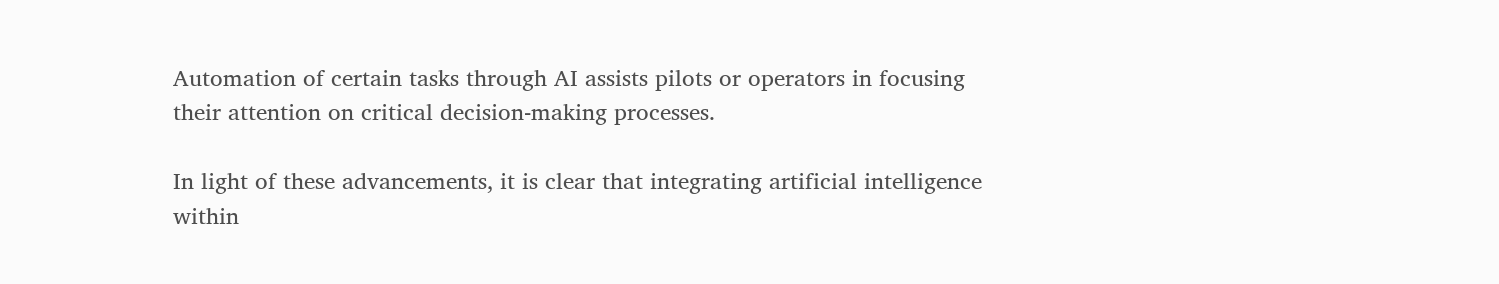Automation of certain tasks through AI assists pilots or operators in focusing their attention on critical decision-making processes.

In light of these advancements, it is clear that integrating artificial intelligence within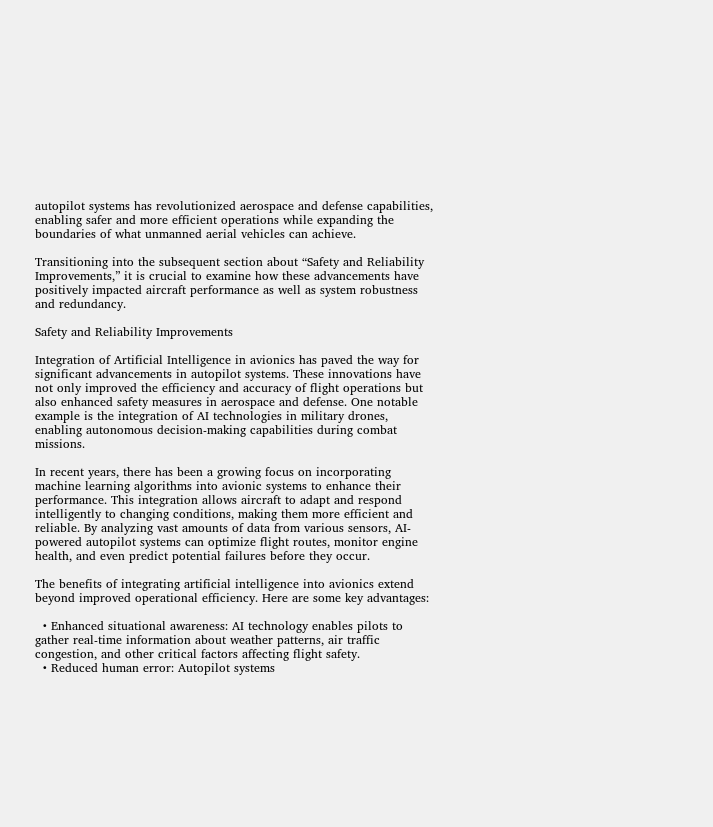autopilot systems has revolutionized aerospace and defense capabilities, enabling safer and more efficient operations while expanding the boundaries of what unmanned aerial vehicles can achieve.

Transitioning into the subsequent section about “Safety and Reliability Improvements,” it is crucial to examine how these advancements have positively impacted aircraft performance as well as system robustness and redundancy.

Safety and Reliability Improvements

Integration of Artificial Intelligence in avionics has paved the way for significant advancements in autopilot systems. These innovations have not only improved the efficiency and accuracy of flight operations but also enhanced safety measures in aerospace and defense. One notable example is the integration of AI technologies in military drones, enabling autonomous decision-making capabilities during combat missions.

In recent years, there has been a growing focus on incorporating machine learning algorithms into avionic systems to enhance their performance. This integration allows aircraft to adapt and respond intelligently to changing conditions, making them more efficient and reliable. By analyzing vast amounts of data from various sensors, AI-powered autopilot systems can optimize flight routes, monitor engine health, and even predict potential failures before they occur.

The benefits of integrating artificial intelligence into avionics extend beyond improved operational efficiency. Here are some key advantages:

  • Enhanced situational awareness: AI technology enables pilots to gather real-time information about weather patterns, air traffic congestion, and other critical factors affecting flight safety.
  • Reduced human error: Autopilot systems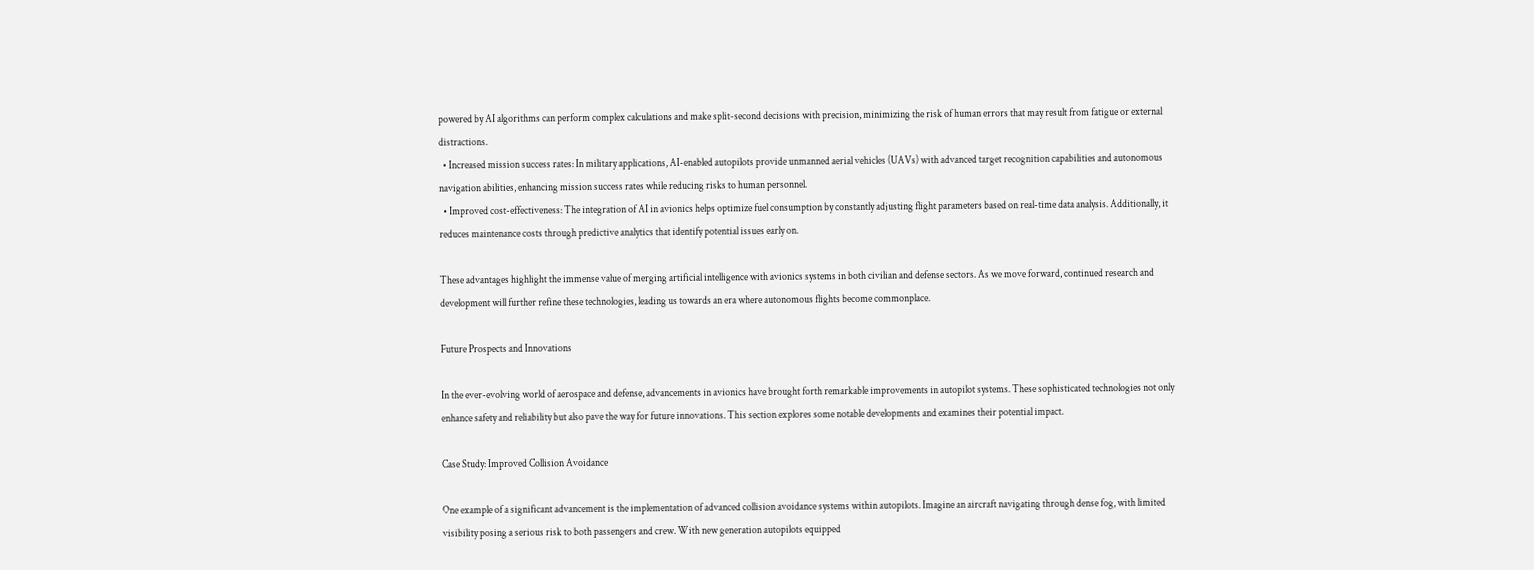powered by AI algorithms can perform complex calculations and make split-second decisions with precision, minimizing the risk of human errors that may result from fatigue or external distractions.
  • Increased mission success rates: In military applications, AI-enabled autopilots provide unmanned aerial vehicles (UAVs) with advanced target recognition capabilities and autonomous navigation abilities, enhancing mission success rates while reducing risks to human personnel.
  • Improved cost-effectiveness: The integration of AI in avionics helps optimize fuel consumption by constantly adjusting flight parameters based on real-time data analysis. Additionally, it reduces maintenance costs through predictive analytics that identify potential issues early on.

These advantages highlight the immense value of merging artificial intelligence with avionics systems in both civilian and defense sectors. As we move forward, continued research and development will further refine these technologies, leading us towards an era where autonomous flights become commonplace.

Future Prospects and Innovations

In the ever-evolving world of aerospace and defense, advancements in avionics have brought forth remarkable improvements in autopilot systems. These sophisticated technologies not only enhance safety and reliability but also pave the way for future innovations. This section explores some notable developments and examines their potential impact.

Case Study: Improved Collision Avoidance

One example of a significant advancement is the implementation of advanced collision avoidance systems within autopilots. Imagine an aircraft navigating through dense fog, with limited visibility posing a serious risk to both passengers and crew. With new generation autopilots equipped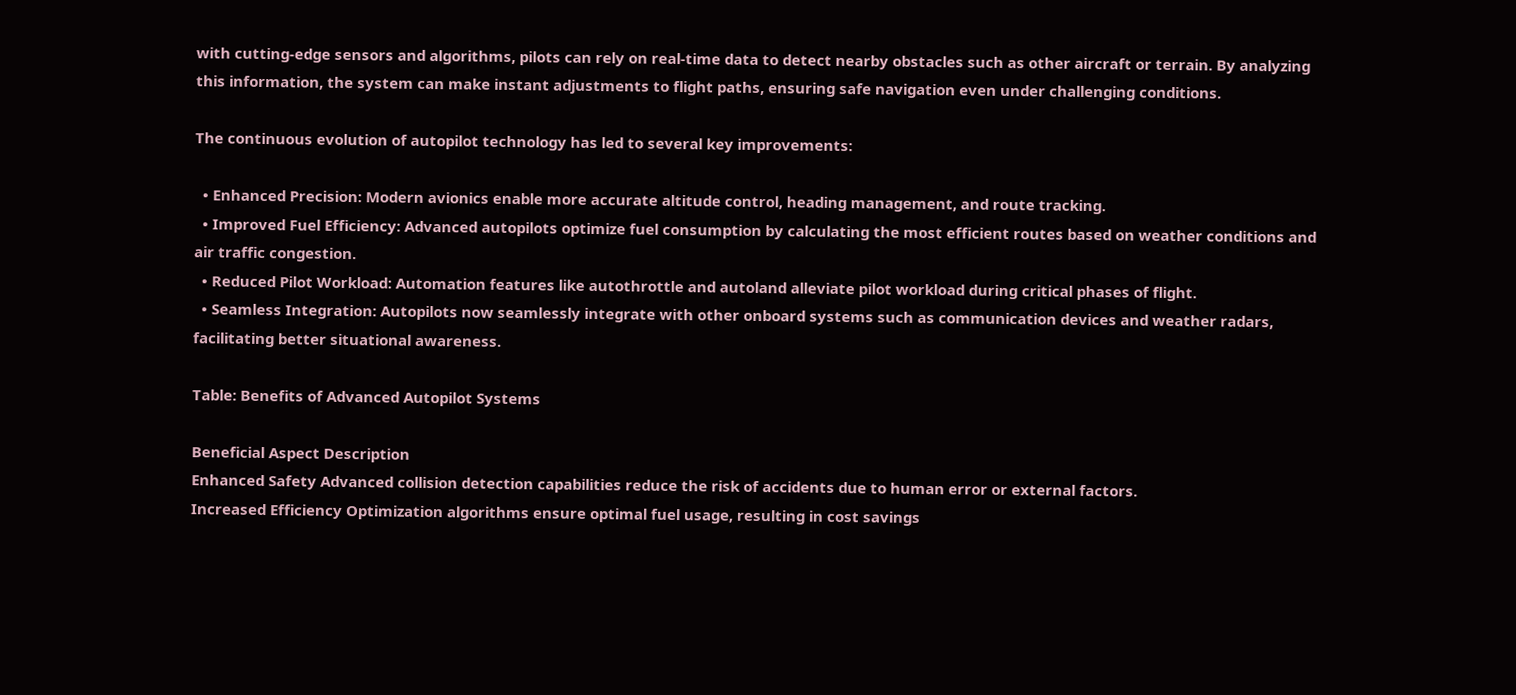with cutting-edge sensors and algorithms, pilots can rely on real-time data to detect nearby obstacles such as other aircraft or terrain. By analyzing this information, the system can make instant adjustments to flight paths, ensuring safe navigation even under challenging conditions.

The continuous evolution of autopilot technology has led to several key improvements:

  • Enhanced Precision: Modern avionics enable more accurate altitude control, heading management, and route tracking.
  • Improved Fuel Efficiency: Advanced autopilots optimize fuel consumption by calculating the most efficient routes based on weather conditions and air traffic congestion.
  • Reduced Pilot Workload: Automation features like autothrottle and autoland alleviate pilot workload during critical phases of flight.
  • Seamless Integration: Autopilots now seamlessly integrate with other onboard systems such as communication devices and weather radars, facilitating better situational awareness.

Table: Benefits of Advanced Autopilot Systems

Beneficial Aspect Description
Enhanced Safety Advanced collision detection capabilities reduce the risk of accidents due to human error or external factors.
Increased Efficiency Optimization algorithms ensure optimal fuel usage, resulting in cost savings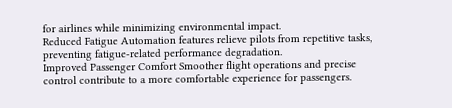for airlines while minimizing environmental impact.
Reduced Fatigue Automation features relieve pilots from repetitive tasks, preventing fatigue-related performance degradation.
Improved Passenger Comfort Smoother flight operations and precise control contribute to a more comfortable experience for passengers.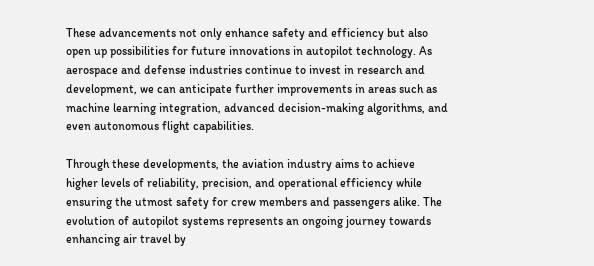These advancements not only enhance safety and efficiency but also open up possibilities for future innovations in autopilot technology. As aerospace and defense industries continue to invest in research and development, we can anticipate further improvements in areas such as machine learning integration, advanced decision-making algorithms, and even autonomous flight capabilities.

Through these developments, the aviation industry aims to achieve higher levels of reliability, precision, and operational efficiency while ensuring the utmost safety for crew members and passengers alike. The evolution of autopilot systems represents an ongoing journey towards enhancing air travel by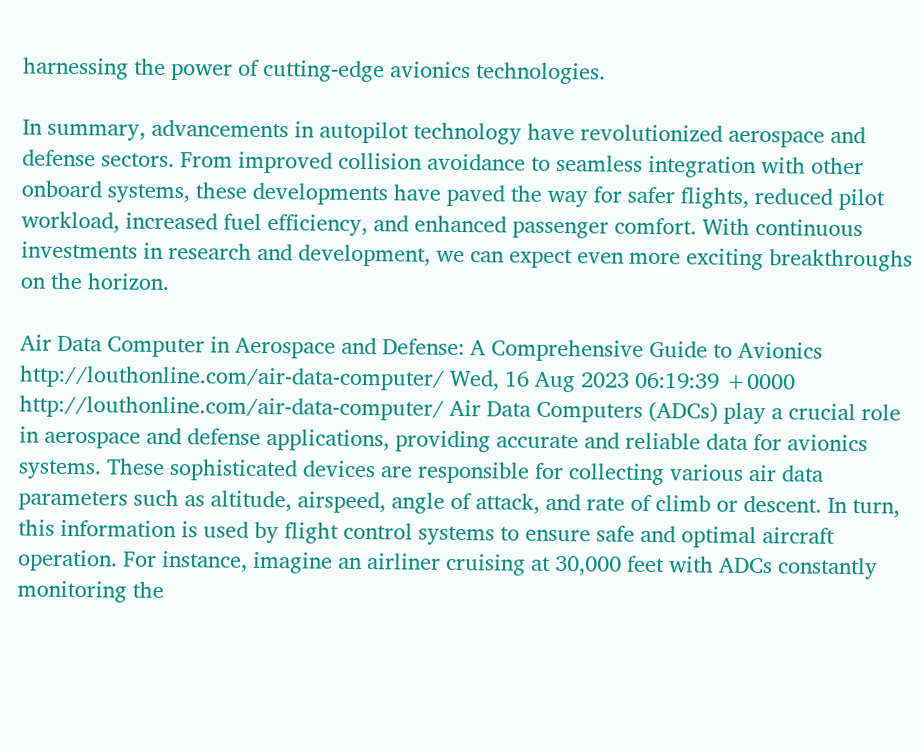harnessing the power of cutting-edge avionics technologies.

In summary, advancements in autopilot technology have revolutionized aerospace and defense sectors. From improved collision avoidance to seamless integration with other onboard systems, these developments have paved the way for safer flights, reduced pilot workload, increased fuel efficiency, and enhanced passenger comfort. With continuous investments in research and development, we can expect even more exciting breakthroughs on the horizon.

Air Data Computer in Aerospace and Defense: A Comprehensive Guide to Avionics http://louthonline.com/air-data-computer/ Wed, 16 Aug 2023 06:19:39 +0000 http://louthonline.com/air-data-computer/ Air Data Computers (ADCs) play a crucial role in aerospace and defense applications, providing accurate and reliable data for avionics systems. These sophisticated devices are responsible for collecting various air data parameters such as altitude, airspeed, angle of attack, and rate of climb or descent. In turn, this information is used by flight control systems to ensure safe and optimal aircraft operation. For instance, imagine an airliner cruising at 30,000 feet with ADCs constantly monitoring the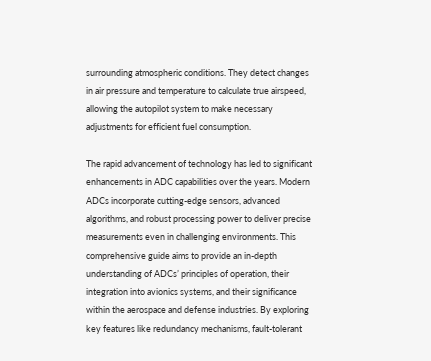surrounding atmospheric conditions. They detect changes in air pressure and temperature to calculate true airspeed, allowing the autopilot system to make necessary adjustments for efficient fuel consumption.

The rapid advancement of technology has led to significant enhancements in ADC capabilities over the years. Modern ADCs incorporate cutting-edge sensors, advanced algorithms, and robust processing power to deliver precise measurements even in challenging environments. This comprehensive guide aims to provide an in-depth understanding of ADCs’ principles of operation, their integration into avionics systems, and their significance within the aerospace and defense industries. By exploring key features like redundancy mechanisms, fault-tolerant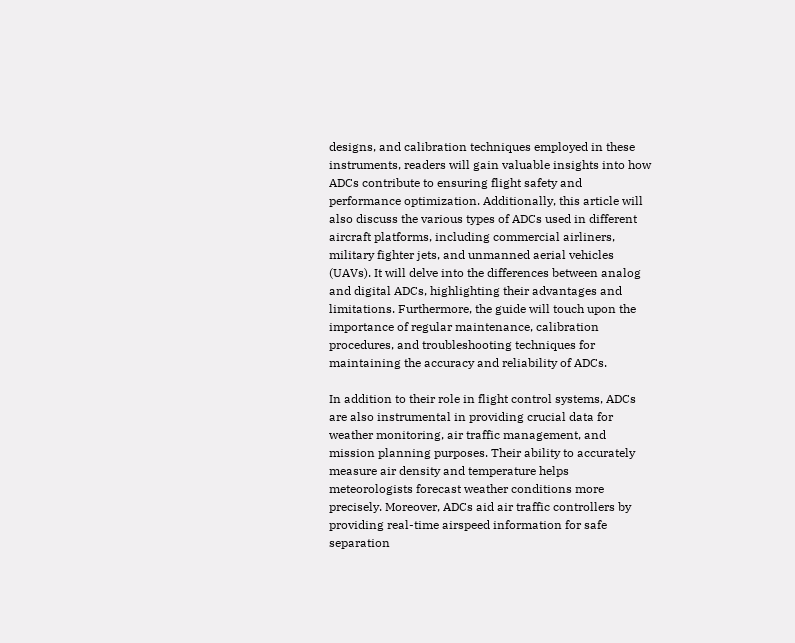designs, and calibration techniques employed in these instruments, readers will gain valuable insights into how ADCs contribute to ensuring flight safety and performance optimization. Additionally, this article will also discuss the various types of ADCs used in different aircraft platforms, including commercial airliners, military fighter jets, and unmanned aerial vehicles (UAVs). It will delve into the differences between analog and digital ADCs, highlighting their advantages and limitations. Furthermore, the guide will touch upon the importance of regular maintenance, calibration procedures, and troubleshooting techniques for maintaining the accuracy and reliability of ADCs.

In addition to their role in flight control systems, ADCs are also instrumental in providing crucial data for weather monitoring, air traffic management, and mission planning purposes. Their ability to accurately measure air density and temperature helps meteorologists forecast weather conditions more precisely. Moreover, ADCs aid air traffic controllers by providing real-time airspeed information for safe separation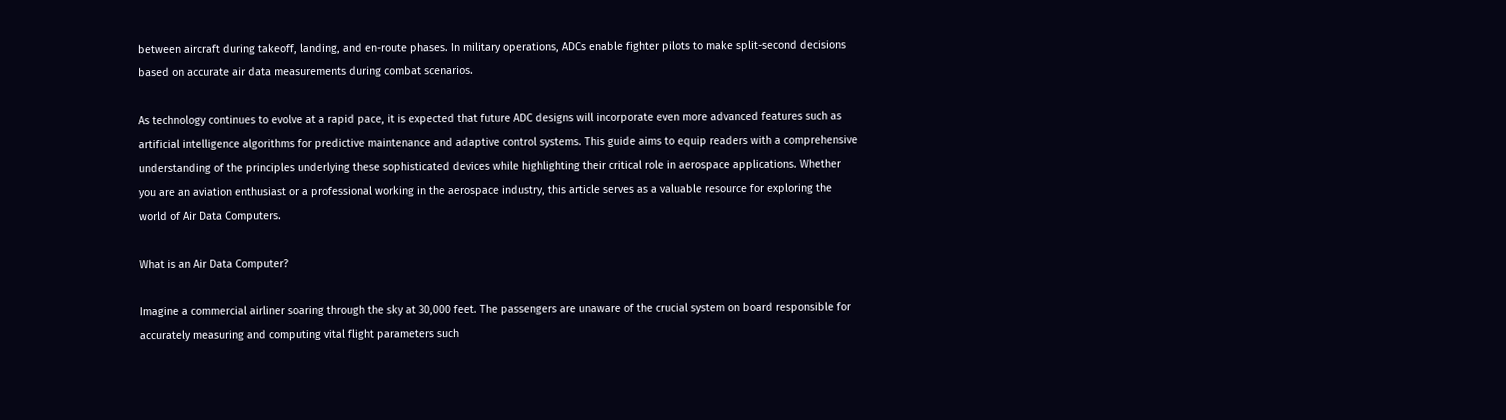between aircraft during takeoff, landing, and en-route phases. In military operations, ADCs enable fighter pilots to make split-second decisions based on accurate air data measurements during combat scenarios.

As technology continues to evolve at a rapid pace, it is expected that future ADC designs will incorporate even more advanced features such as artificial intelligence algorithms for predictive maintenance and adaptive control systems. This guide aims to equip readers with a comprehensive understanding of the principles underlying these sophisticated devices while highlighting their critical role in aerospace applications. Whether you are an aviation enthusiast or a professional working in the aerospace industry, this article serves as a valuable resource for exploring the world of Air Data Computers.

What is an Air Data Computer?

Imagine a commercial airliner soaring through the sky at 30,000 feet. The passengers are unaware of the crucial system on board responsible for accurately measuring and computing vital flight parameters such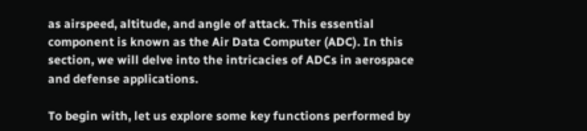as airspeed, altitude, and angle of attack. This essential component is known as the Air Data Computer (ADC). In this section, we will delve into the intricacies of ADCs in aerospace and defense applications.

To begin with, let us explore some key functions performed by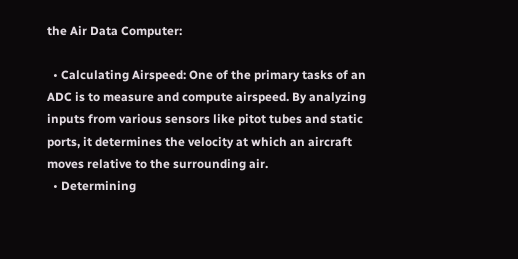the Air Data Computer:

  • Calculating Airspeed: One of the primary tasks of an ADC is to measure and compute airspeed. By analyzing inputs from various sensors like pitot tubes and static ports, it determines the velocity at which an aircraft moves relative to the surrounding air.
  • Determining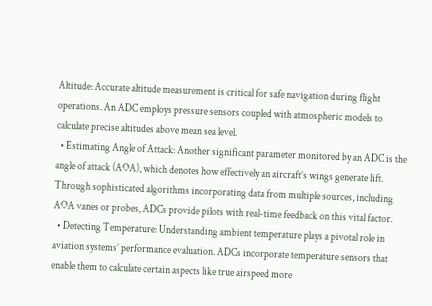Altitude: Accurate altitude measurement is critical for safe navigation during flight operations. An ADC employs pressure sensors coupled with atmospheric models to calculate precise altitudes above mean sea level.
  • Estimating Angle of Attack: Another significant parameter monitored by an ADC is the angle of attack (AOA), which denotes how effectively an aircraft’s wings generate lift. Through sophisticated algorithms incorporating data from multiple sources, including AOA vanes or probes, ADCs provide pilots with real-time feedback on this vital factor.
  • Detecting Temperature: Understanding ambient temperature plays a pivotal role in aviation systems’ performance evaluation. ADCs incorporate temperature sensors that enable them to calculate certain aspects like true airspeed more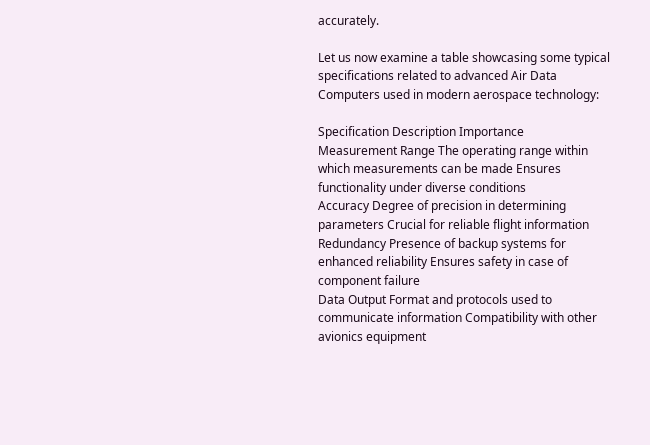accurately.

Let us now examine a table showcasing some typical specifications related to advanced Air Data Computers used in modern aerospace technology:

Specification Description Importance
Measurement Range The operating range within which measurements can be made Ensures functionality under diverse conditions
Accuracy Degree of precision in determining parameters Crucial for reliable flight information
Redundancy Presence of backup systems for enhanced reliability Ensures safety in case of component failure
Data Output Format and protocols used to communicate information Compatibility with other avionics equipment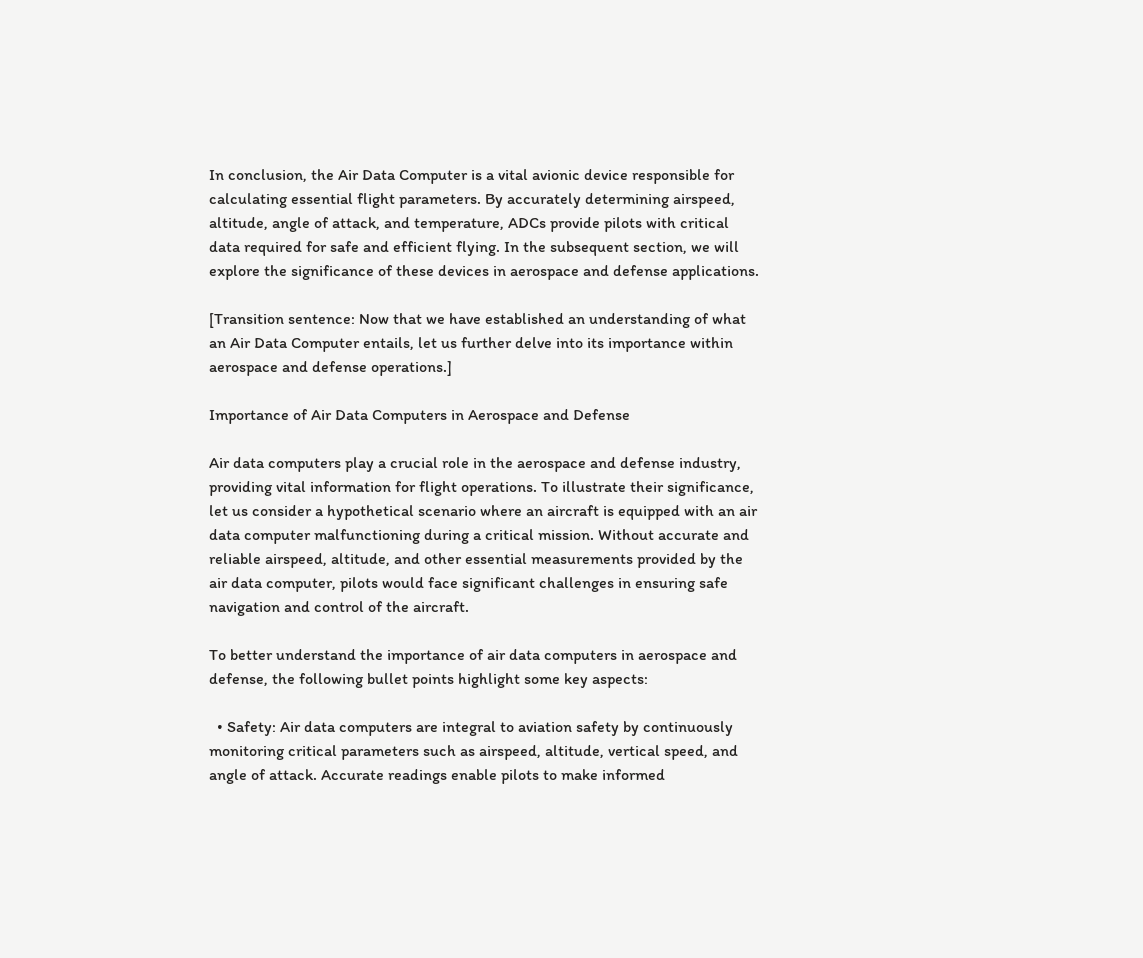In conclusion, the Air Data Computer is a vital avionic device responsible for calculating essential flight parameters. By accurately determining airspeed, altitude, angle of attack, and temperature, ADCs provide pilots with critical data required for safe and efficient flying. In the subsequent section, we will explore the significance of these devices in aerospace and defense applications.

[Transition sentence: Now that we have established an understanding of what an Air Data Computer entails, let us further delve into its importance within aerospace and defense operations.]

Importance of Air Data Computers in Aerospace and Defense

Air data computers play a crucial role in the aerospace and defense industry, providing vital information for flight operations. To illustrate their significance, let us consider a hypothetical scenario where an aircraft is equipped with an air data computer malfunctioning during a critical mission. Without accurate and reliable airspeed, altitude, and other essential measurements provided by the air data computer, pilots would face significant challenges in ensuring safe navigation and control of the aircraft.

To better understand the importance of air data computers in aerospace and defense, the following bullet points highlight some key aspects:

  • Safety: Air data computers are integral to aviation safety by continuously monitoring critical parameters such as airspeed, altitude, vertical speed, and angle of attack. Accurate readings enable pilots to make informed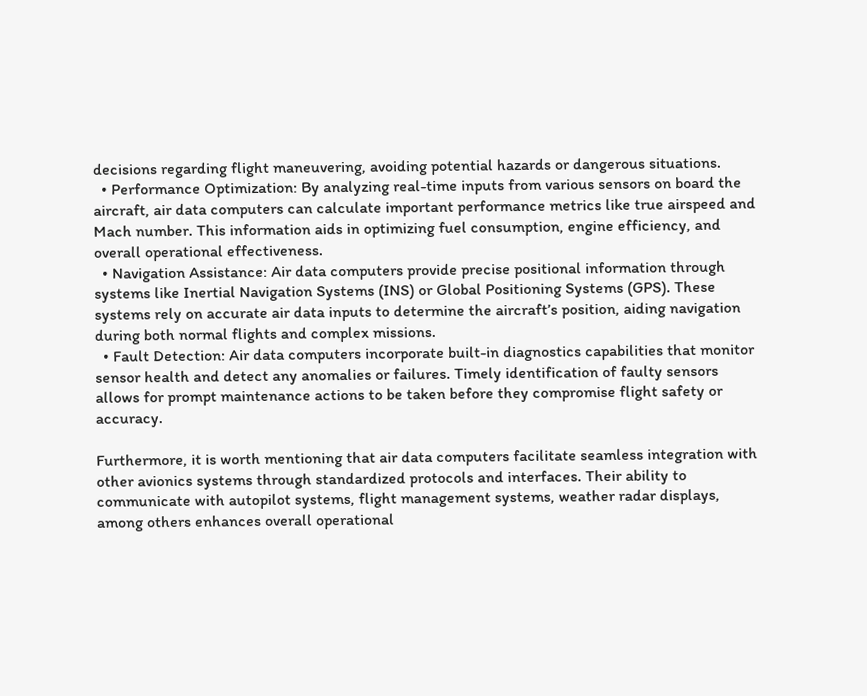decisions regarding flight maneuvering, avoiding potential hazards or dangerous situations.
  • Performance Optimization: By analyzing real-time inputs from various sensors on board the aircraft, air data computers can calculate important performance metrics like true airspeed and Mach number. This information aids in optimizing fuel consumption, engine efficiency, and overall operational effectiveness.
  • Navigation Assistance: Air data computers provide precise positional information through systems like Inertial Navigation Systems (INS) or Global Positioning Systems (GPS). These systems rely on accurate air data inputs to determine the aircraft’s position, aiding navigation during both normal flights and complex missions.
  • Fault Detection: Air data computers incorporate built-in diagnostics capabilities that monitor sensor health and detect any anomalies or failures. Timely identification of faulty sensors allows for prompt maintenance actions to be taken before they compromise flight safety or accuracy.

Furthermore, it is worth mentioning that air data computers facilitate seamless integration with other avionics systems through standardized protocols and interfaces. Their ability to communicate with autopilot systems, flight management systems, weather radar displays, among others enhances overall operational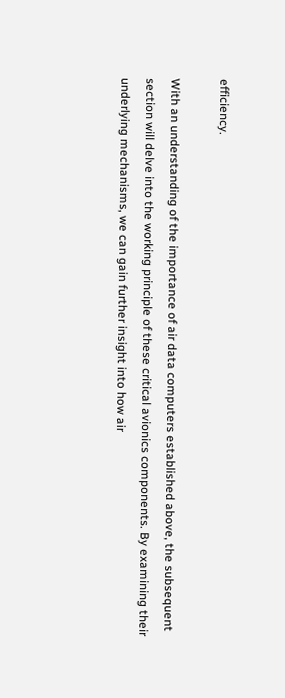efficiency.

With an understanding of the importance of air data computers established above, the subsequent section will delve into the working principle of these critical avionics components. By examining their underlying mechanisms, we can gain further insight into how air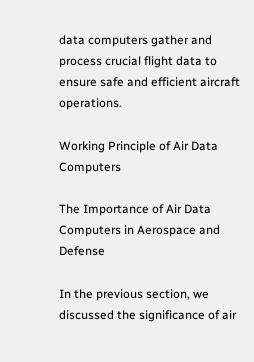data computers gather and process crucial flight data to ensure safe and efficient aircraft operations.

Working Principle of Air Data Computers

The Importance of Air Data Computers in Aerospace and Defense

In the previous section, we discussed the significance of air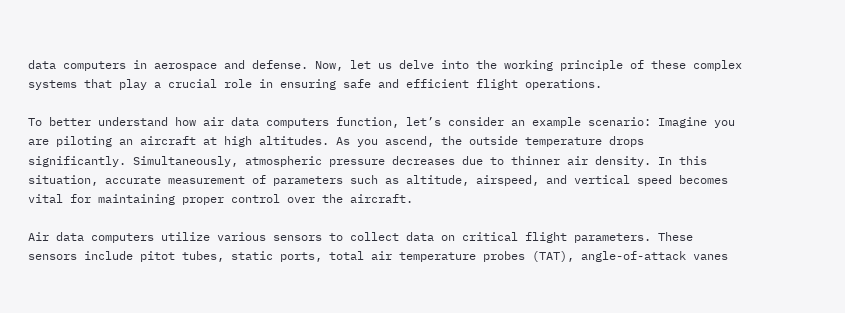data computers in aerospace and defense. Now, let us delve into the working principle of these complex systems that play a crucial role in ensuring safe and efficient flight operations.

To better understand how air data computers function, let’s consider an example scenario: Imagine you are piloting an aircraft at high altitudes. As you ascend, the outside temperature drops significantly. Simultaneously, atmospheric pressure decreases due to thinner air density. In this situation, accurate measurement of parameters such as altitude, airspeed, and vertical speed becomes vital for maintaining proper control over the aircraft.

Air data computers utilize various sensors to collect data on critical flight parameters. These sensors include pitot tubes, static ports, total air temperature probes (TAT), angle-of-attack vanes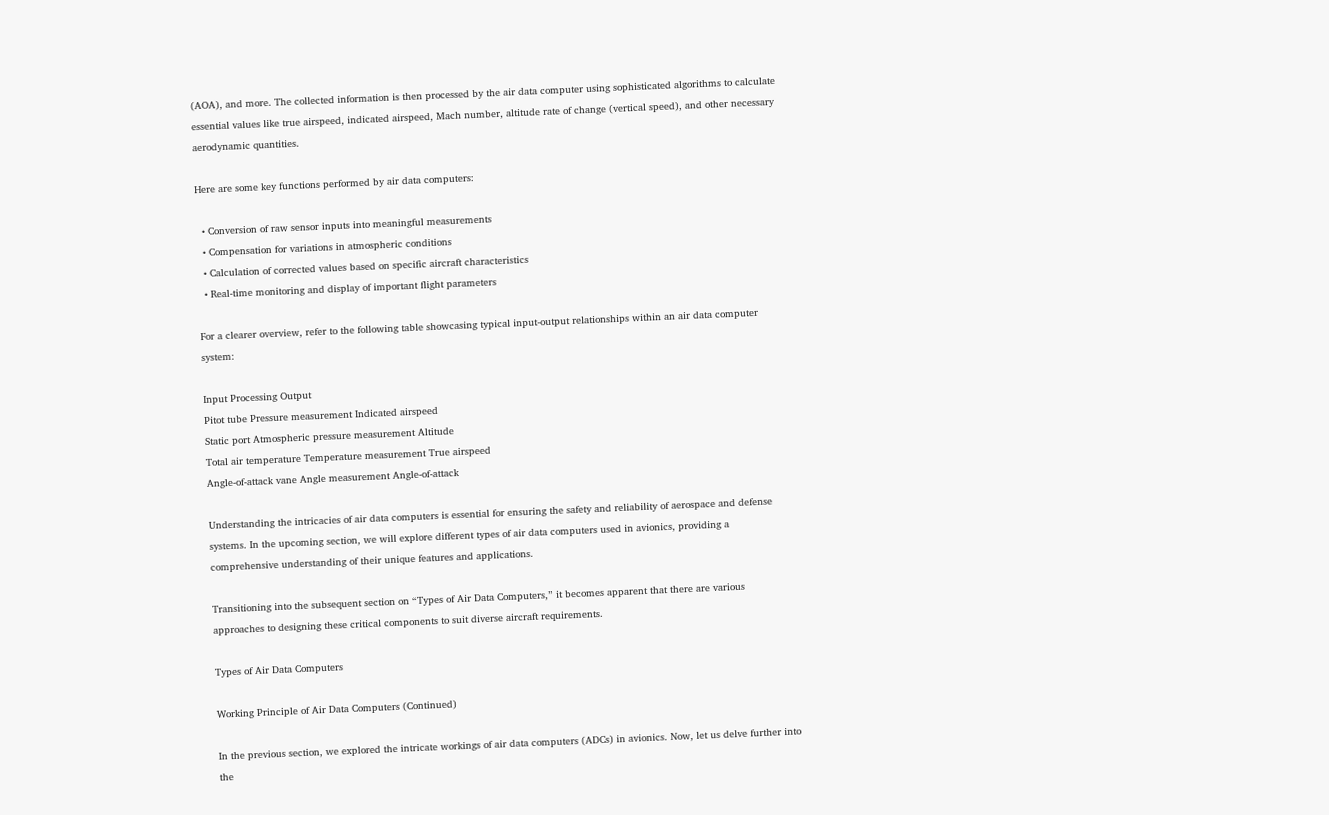(AOA), and more. The collected information is then processed by the air data computer using sophisticated algorithms to calculate essential values like true airspeed, indicated airspeed, Mach number, altitude rate of change (vertical speed), and other necessary aerodynamic quantities.

Here are some key functions performed by air data computers:

  • Conversion of raw sensor inputs into meaningful measurements
  • Compensation for variations in atmospheric conditions
  • Calculation of corrected values based on specific aircraft characteristics
  • Real-time monitoring and display of important flight parameters

For a clearer overview, refer to the following table showcasing typical input-output relationships within an air data computer system:

Input Processing Output
Pitot tube Pressure measurement Indicated airspeed
Static port Atmospheric pressure measurement Altitude
Total air temperature Temperature measurement True airspeed
Angle-of-attack vane Angle measurement Angle-of-attack

Understanding the intricacies of air data computers is essential for ensuring the safety and reliability of aerospace and defense systems. In the upcoming section, we will explore different types of air data computers used in avionics, providing a comprehensive understanding of their unique features and applications.

Transitioning into the subsequent section on “Types of Air Data Computers,” it becomes apparent that there are various approaches to designing these critical components to suit diverse aircraft requirements.

Types of Air Data Computers

Working Principle of Air Data Computers (Continued)

In the previous section, we explored the intricate workings of air data computers (ADCs) in avionics. Now, let us delve further into the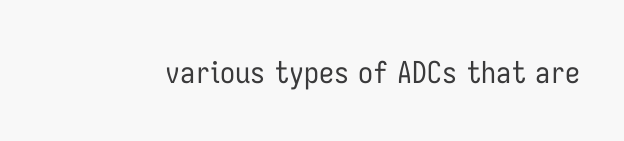various types of ADCs that are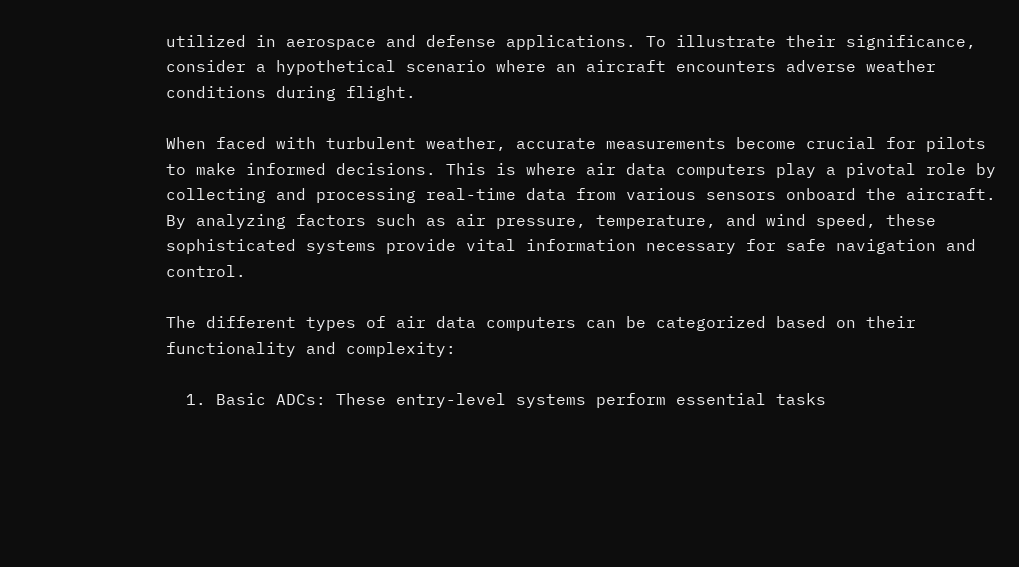utilized in aerospace and defense applications. To illustrate their significance, consider a hypothetical scenario where an aircraft encounters adverse weather conditions during flight.

When faced with turbulent weather, accurate measurements become crucial for pilots to make informed decisions. This is where air data computers play a pivotal role by collecting and processing real-time data from various sensors onboard the aircraft. By analyzing factors such as air pressure, temperature, and wind speed, these sophisticated systems provide vital information necessary for safe navigation and control.

The different types of air data computers can be categorized based on their functionality and complexity:

  1. Basic ADCs: These entry-level systems perform essential tasks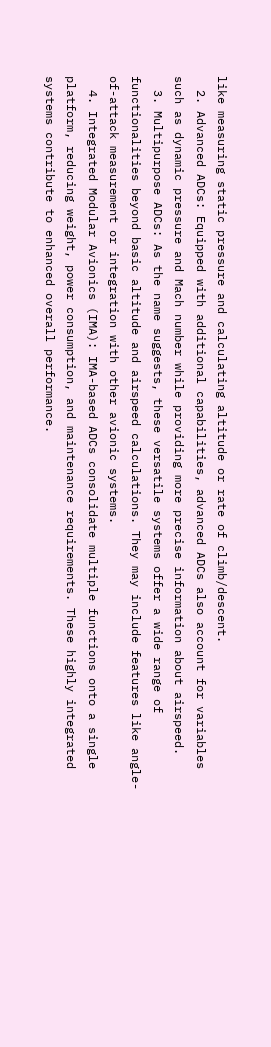like measuring static pressure and calculating altitude or rate of climb/descent.
  2. Advanced ADCs: Equipped with additional capabilities, advanced ADCs also account for variables such as dynamic pressure and Mach number while providing more precise information about airspeed.
  3. Multipurpose ADCs: As the name suggests, these versatile systems offer a wide range of functionalities beyond basic altitude and airspeed calculations. They may include features like angle-of-attack measurement or integration with other avionic systems.
  4. Integrated Modular Avionics (IMA): IMA-based ADCs consolidate multiple functions onto a single platform, reducing weight, power consumption, and maintenance requirements. These highly integrated systems contribute to enhanced overall performance.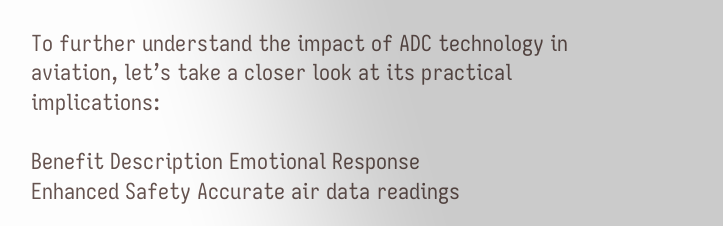To further understand the impact of ADC technology in aviation, let’s take a closer look at its practical implications:

Benefit Description Emotional Response
Enhanced Safety Accurate air data readings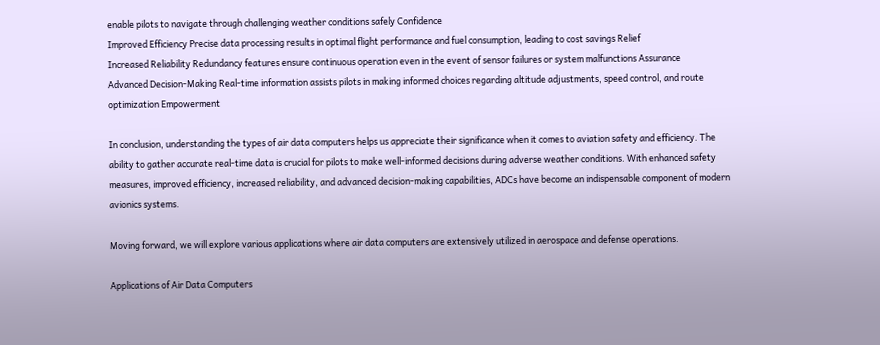enable pilots to navigate through challenging weather conditions safely Confidence
Improved Efficiency Precise data processing results in optimal flight performance and fuel consumption, leading to cost savings Relief
Increased Reliability Redundancy features ensure continuous operation even in the event of sensor failures or system malfunctions Assurance
Advanced Decision-Making Real-time information assists pilots in making informed choices regarding altitude adjustments, speed control, and route optimization Empowerment

In conclusion, understanding the types of air data computers helps us appreciate their significance when it comes to aviation safety and efficiency. The ability to gather accurate real-time data is crucial for pilots to make well-informed decisions during adverse weather conditions. With enhanced safety measures, improved efficiency, increased reliability, and advanced decision-making capabilities, ADCs have become an indispensable component of modern avionics systems.

Moving forward, we will explore various applications where air data computers are extensively utilized in aerospace and defense operations.

Applications of Air Data Computers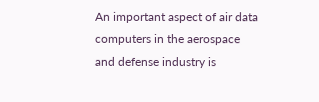An important aspect of air data computers in the aerospace and defense industry is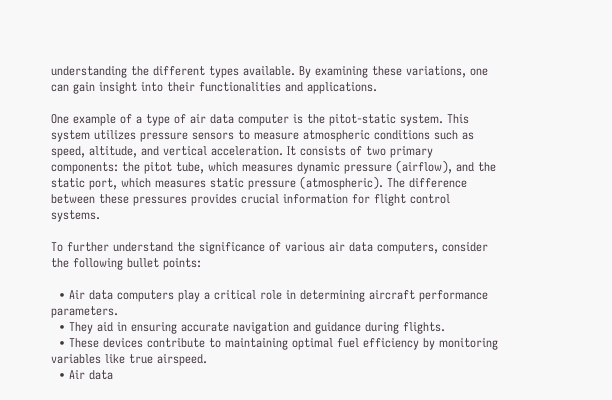understanding the different types available. By examining these variations, one can gain insight into their functionalities and applications.

One example of a type of air data computer is the pitot-static system. This system utilizes pressure sensors to measure atmospheric conditions such as speed, altitude, and vertical acceleration. It consists of two primary components: the pitot tube, which measures dynamic pressure (airflow), and the static port, which measures static pressure (atmospheric). The difference between these pressures provides crucial information for flight control systems.

To further understand the significance of various air data computers, consider the following bullet points:

  • Air data computers play a critical role in determining aircraft performance parameters.
  • They aid in ensuring accurate navigation and guidance during flights.
  • These devices contribute to maintaining optimal fuel efficiency by monitoring variables like true airspeed.
  • Air data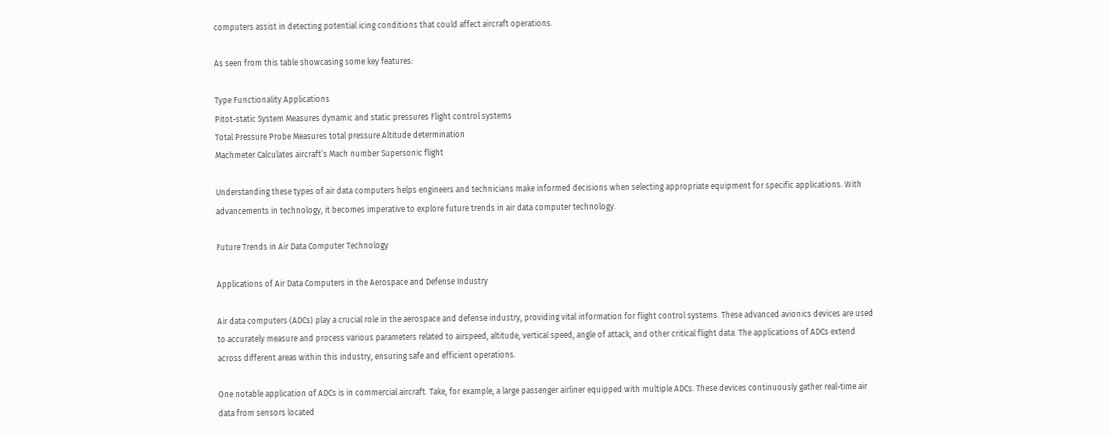computers assist in detecting potential icing conditions that could affect aircraft operations.

As seen from this table showcasing some key features:

Type Functionality Applications
Pitot-static System Measures dynamic and static pressures Flight control systems
Total Pressure Probe Measures total pressure Altitude determination
Machmeter Calculates aircraft’s Mach number Supersonic flight

Understanding these types of air data computers helps engineers and technicians make informed decisions when selecting appropriate equipment for specific applications. With advancements in technology, it becomes imperative to explore future trends in air data computer technology.

Future Trends in Air Data Computer Technology

Applications of Air Data Computers in the Aerospace and Defense Industry

Air data computers (ADCs) play a crucial role in the aerospace and defense industry, providing vital information for flight control systems. These advanced avionics devices are used to accurately measure and process various parameters related to airspeed, altitude, vertical speed, angle of attack, and other critical flight data. The applications of ADCs extend across different areas within this industry, ensuring safe and efficient operations.

One notable application of ADCs is in commercial aircraft. Take, for example, a large passenger airliner equipped with multiple ADCs. These devices continuously gather real-time air data from sensors located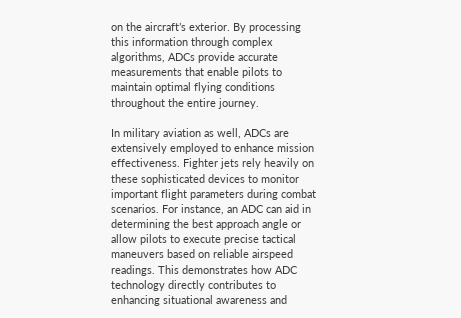on the aircraft’s exterior. By processing this information through complex algorithms, ADCs provide accurate measurements that enable pilots to maintain optimal flying conditions throughout the entire journey.

In military aviation as well, ADCs are extensively employed to enhance mission effectiveness. Fighter jets rely heavily on these sophisticated devices to monitor important flight parameters during combat scenarios. For instance, an ADC can aid in determining the best approach angle or allow pilots to execute precise tactical maneuvers based on reliable airspeed readings. This demonstrates how ADC technology directly contributes to enhancing situational awareness and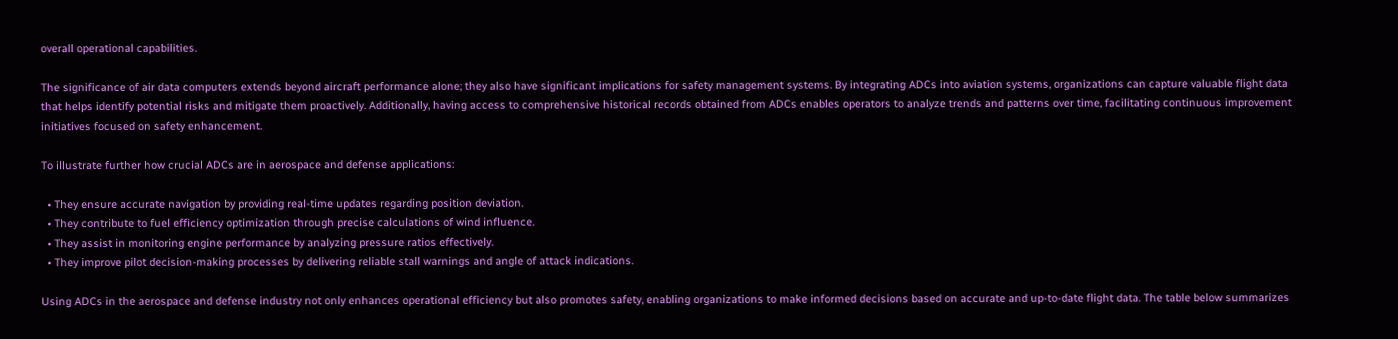overall operational capabilities.

The significance of air data computers extends beyond aircraft performance alone; they also have significant implications for safety management systems. By integrating ADCs into aviation systems, organizations can capture valuable flight data that helps identify potential risks and mitigate them proactively. Additionally, having access to comprehensive historical records obtained from ADCs enables operators to analyze trends and patterns over time, facilitating continuous improvement initiatives focused on safety enhancement.

To illustrate further how crucial ADCs are in aerospace and defense applications:

  • They ensure accurate navigation by providing real-time updates regarding position deviation.
  • They contribute to fuel efficiency optimization through precise calculations of wind influence.
  • They assist in monitoring engine performance by analyzing pressure ratios effectively.
  • They improve pilot decision-making processes by delivering reliable stall warnings and angle of attack indications.

Using ADCs in the aerospace and defense industry not only enhances operational efficiency but also promotes safety, enabling organizations to make informed decisions based on accurate and up-to-date flight data. The table below summarizes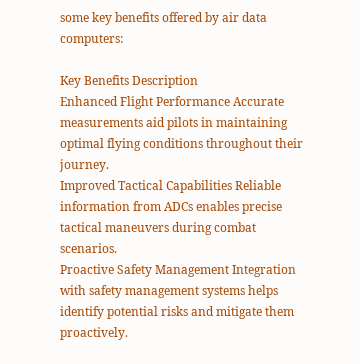some key benefits offered by air data computers:

Key Benefits Description
Enhanced Flight Performance Accurate measurements aid pilots in maintaining optimal flying conditions throughout their journey.
Improved Tactical Capabilities Reliable information from ADCs enables precise tactical maneuvers during combat scenarios.
Proactive Safety Management Integration with safety management systems helps identify potential risks and mitigate them proactively.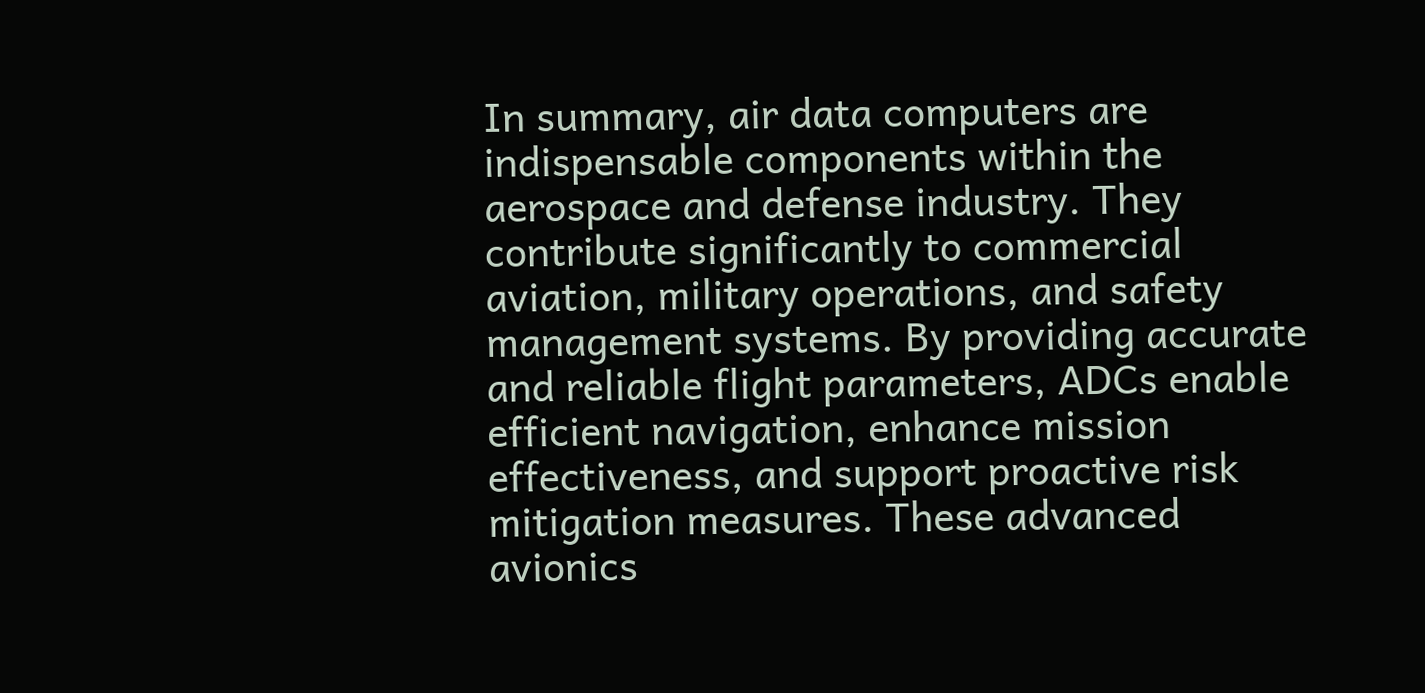In summary, air data computers are indispensable components within the aerospace and defense industry. They contribute significantly to commercial aviation, military operations, and safety management systems. By providing accurate and reliable flight parameters, ADCs enable efficient navigation, enhance mission effectiveness, and support proactive risk mitigation measures. These advanced avionics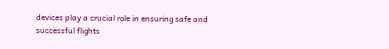devices play a crucial role in ensuring safe and successful flights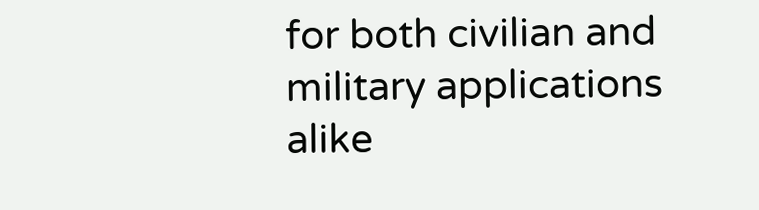for both civilian and military applications alike